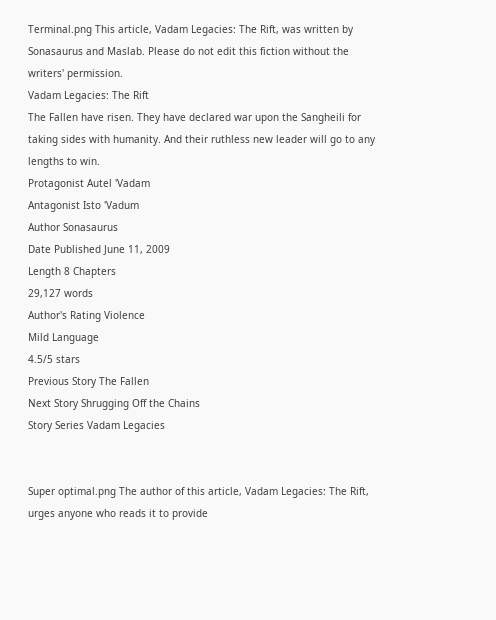Terminal.png This article, Vadam Legacies: The Rift, was written by Sonasaurus and Maslab. Please do not edit this fiction without the writers' permission.
Vadam Legacies: The Rift
The Fallen have risen. They have declared war upon the Sangheili for taking sides with humanity. And their ruthless new leader will go to any lengths to win.
Protagonist Autel 'Vadam
Antagonist Isto 'Vadum
Author Sonasaurus
Date Published June 11, 2009
Length 8 Chapters
29,127 words
Author's Rating Violence
Mild Language
4.5/5 stars
Previous Story The Fallen
Next Story Shrugging Off the Chains
Story Series Vadam Legacies


Super optimal.png The author of this article, Vadam Legacies: The Rift, urges anyone who reads it to provide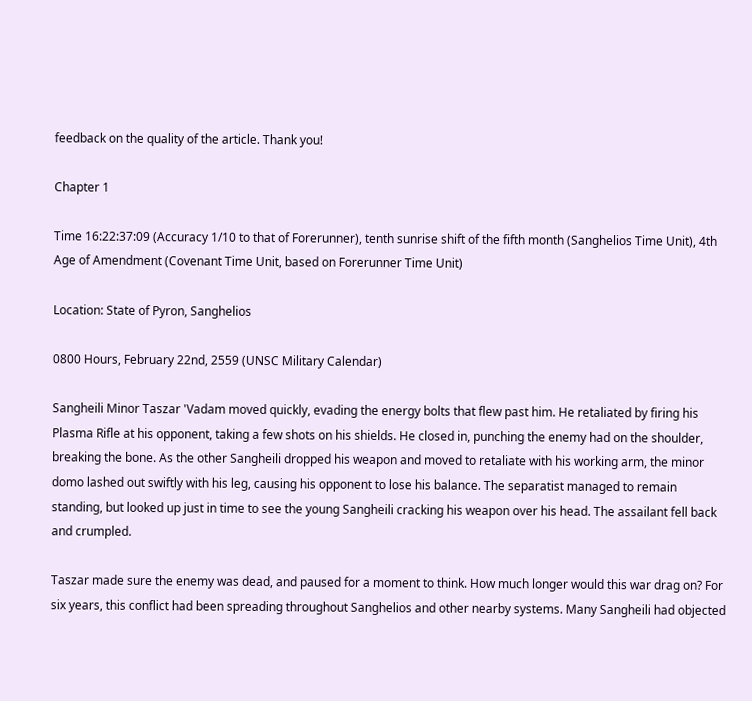feedback on the quality of the article. Thank you!

Chapter 1

Time 16:22:37:09 (Accuracy 1/10 to that of Forerunner), tenth sunrise shift of the fifth month (Sanghelios Time Unit), 4th Age of Amendment (Covenant Time Unit, based on Forerunner Time Unit)

Location: State of Pyron, Sanghelios

0800 Hours, February 22nd, 2559 (UNSC Military Calendar)

Sangheili Minor Taszar 'Vadam moved quickly, evading the energy bolts that flew past him. He retaliated by firing his Plasma Rifle at his opponent, taking a few shots on his shields. He closed in, punching the enemy had on the shoulder, breaking the bone. As the other Sangheili dropped his weapon and moved to retaliate with his working arm, the minor domo lashed out swiftly with his leg, causing his opponent to lose his balance. The separatist managed to remain standing, but looked up just in time to see the young Sangheili cracking his weapon over his head. The assailant fell back and crumpled.

Taszar made sure the enemy was dead, and paused for a moment to think. How much longer would this war drag on? For six years, this conflict had been spreading throughout Sanghelios and other nearby systems. Many Sangheili had objected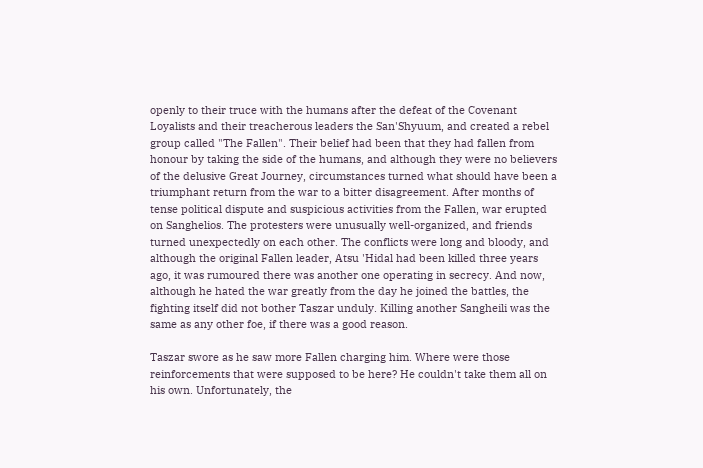openly to their truce with the humans after the defeat of the Covenant Loyalists and their treacherous leaders the San'Shyuum, and created a rebel group called "The Fallen". Their belief had been that they had fallen from honour by taking the side of the humans, and although they were no believers of the delusive Great Journey, circumstances turned what should have been a triumphant return from the war to a bitter disagreement. After months of tense political dispute and suspicious activities from the Fallen, war erupted on Sanghelios. The protesters were unusually well-organized, and friends turned unexpectedly on each other. The conflicts were long and bloody, and although the original Fallen leader, Atsu 'Hidal had been killed three years ago, it was rumoured there was another one operating in secrecy. And now, although he hated the war greatly from the day he joined the battles, the fighting itself did not bother Taszar unduly. Killing another Sangheili was the same as any other foe, if there was a good reason.

Taszar swore as he saw more Fallen charging him. Where were those reinforcements that were supposed to be here? He couldn't take them all on his own. Unfortunately, the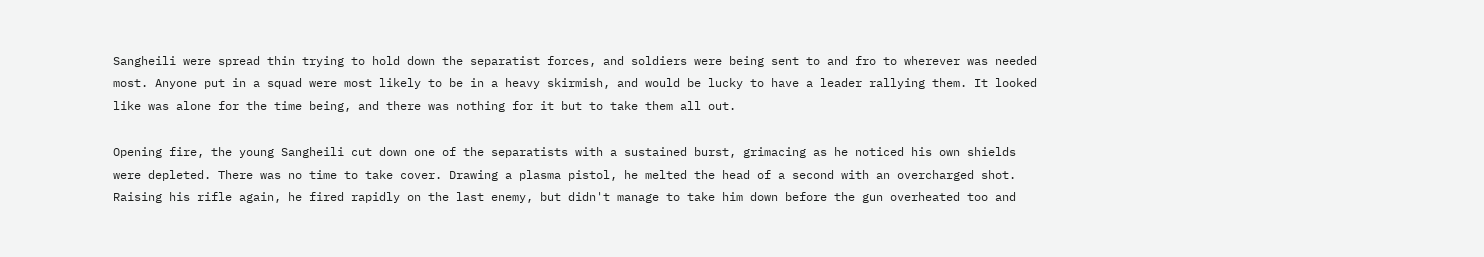Sangheili were spread thin trying to hold down the separatist forces, and soldiers were being sent to and fro to wherever was needed most. Anyone put in a squad were most likely to be in a heavy skirmish, and would be lucky to have a leader rallying them. It looked like was alone for the time being, and there was nothing for it but to take them all out.

Opening fire, the young Sangheili cut down one of the separatists with a sustained burst, grimacing as he noticed his own shields were depleted. There was no time to take cover. Drawing a plasma pistol, he melted the head of a second with an overcharged shot. Raising his rifle again, he fired rapidly on the last enemy, but didn't manage to take him down before the gun overheated too and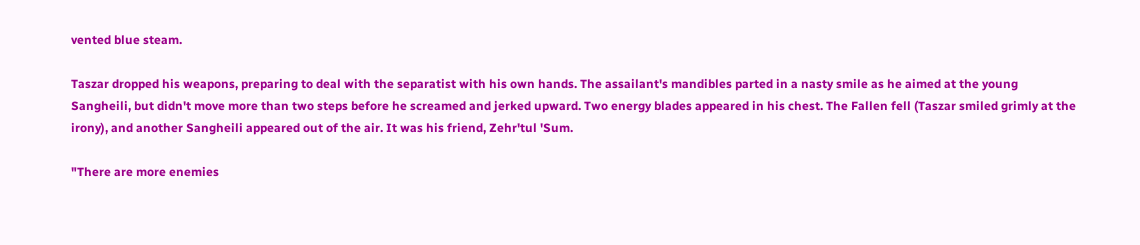vented blue steam.

Taszar dropped his weapons, preparing to deal with the separatist with his own hands. The assailant's mandibles parted in a nasty smile as he aimed at the young Sangheili, but didn't move more than two steps before he screamed and jerked upward. Two energy blades appeared in his chest. The Fallen fell (Taszar smiled grimly at the irony), and another Sangheili appeared out of the air. It was his friend, Zehr'tul 'Sum.

"There are more enemies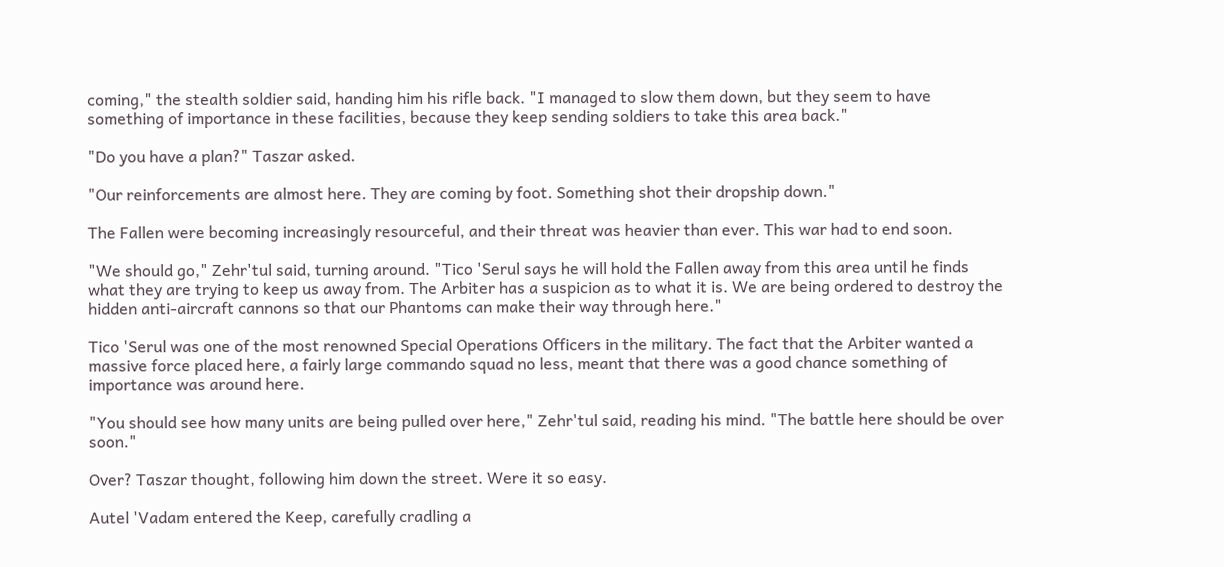coming," the stealth soldier said, handing him his rifle back. "I managed to slow them down, but they seem to have something of importance in these facilities, because they keep sending soldiers to take this area back."

"Do you have a plan?" Taszar asked.

"Our reinforcements are almost here. They are coming by foot. Something shot their dropship down."

The Fallen were becoming increasingly resourceful, and their threat was heavier than ever. This war had to end soon.

"We should go," Zehr'tul said, turning around. "Tico 'Serul says he will hold the Fallen away from this area until he finds what they are trying to keep us away from. The Arbiter has a suspicion as to what it is. We are being ordered to destroy the hidden anti-aircraft cannons so that our Phantoms can make their way through here."

Tico 'Serul was one of the most renowned Special Operations Officers in the military. The fact that the Arbiter wanted a massive force placed here, a fairly large commando squad no less, meant that there was a good chance something of importance was around here.

"You should see how many units are being pulled over here," Zehr'tul said, reading his mind. "The battle here should be over soon."

Over? Taszar thought, following him down the street. Were it so easy.

Autel 'Vadam entered the Keep, carefully cradling a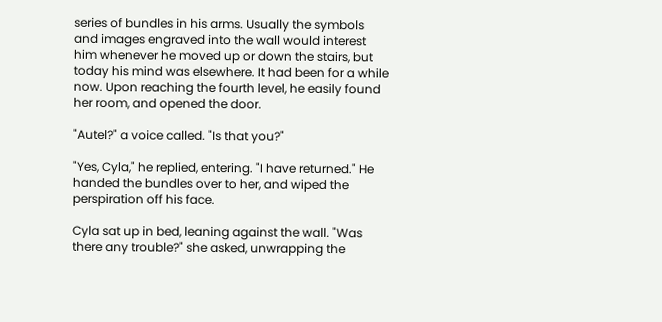series of bundles in his arms. Usually the symbols and images engraved into the wall would interest him whenever he moved up or down the stairs, but today his mind was elsewhere. It had been for a while now. Upon reaching the fourth level, he easily found her room, and opened the door.

"Autel?" a voice called. "Is that you?"

"Yes, Cyla," he replied, entering. "I have returned." He handed the bundles over to her, and wiped the perspiration off his face.

Cyla sat up in bed, leaning against the wall. "Was there any trouble?" she asked, unwrapping the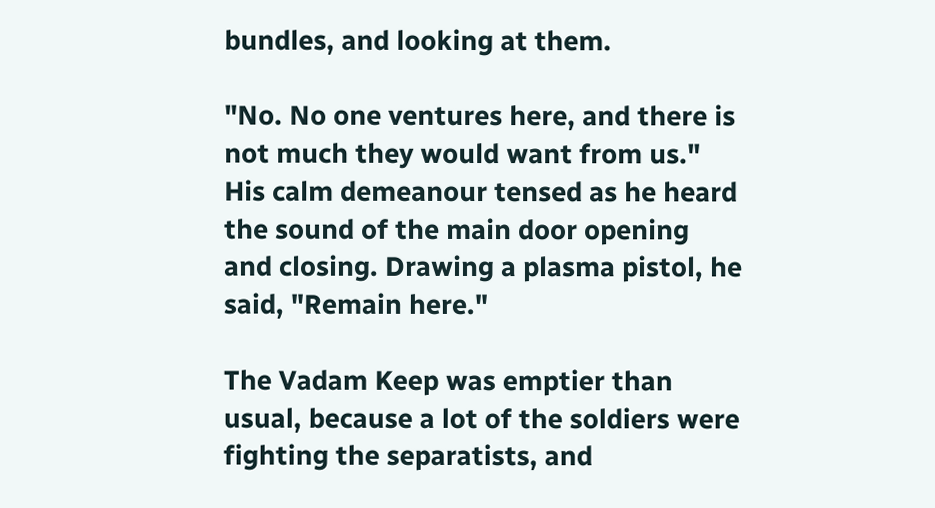bundles, and looking at them.

"No. No one ventures here, and there is not much they would want from us." His calm demeanour tensed as he heard the sound of the main door opening and closing. Drawing a plasma pistol, he said, "Remain here."

The Vadam Keep was emptier than usual, because a lot of the soldiers were fighting the separatists, and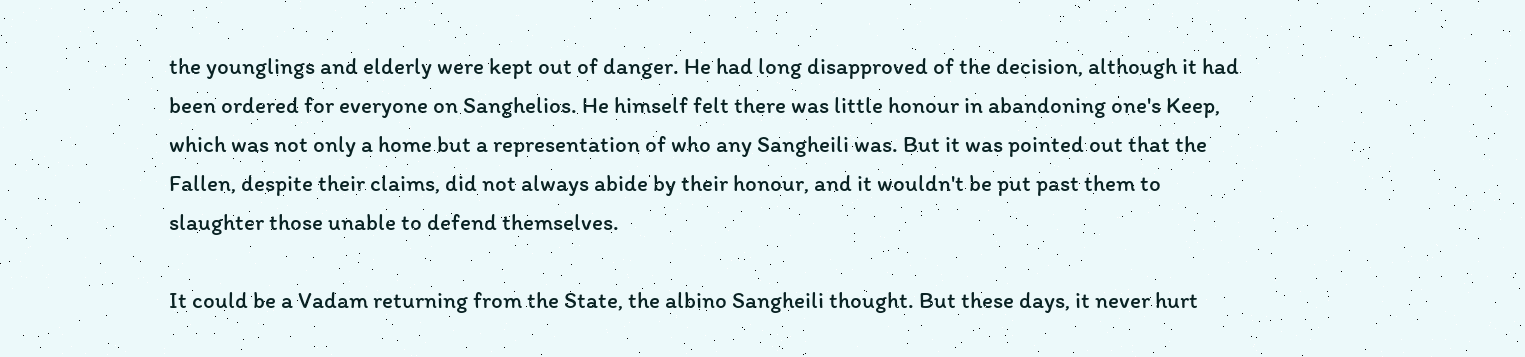the younglings and elderly were kept out of danger. He had long disapproved of the decision, although it had been ordered for everyone on Sanghelios. He himself felt there was little honour in abandoning one's Keep, which was not only a home but a representation of who any Sangheili was. But it was pointed out that the Fallen, despite their claims, did not always abide by their honour, and it wouldn't be put past them to slaughter those unable to defend themselves.

It could be a Vadam returning from the State, the albino Sangheili thought. But these days, it never hurt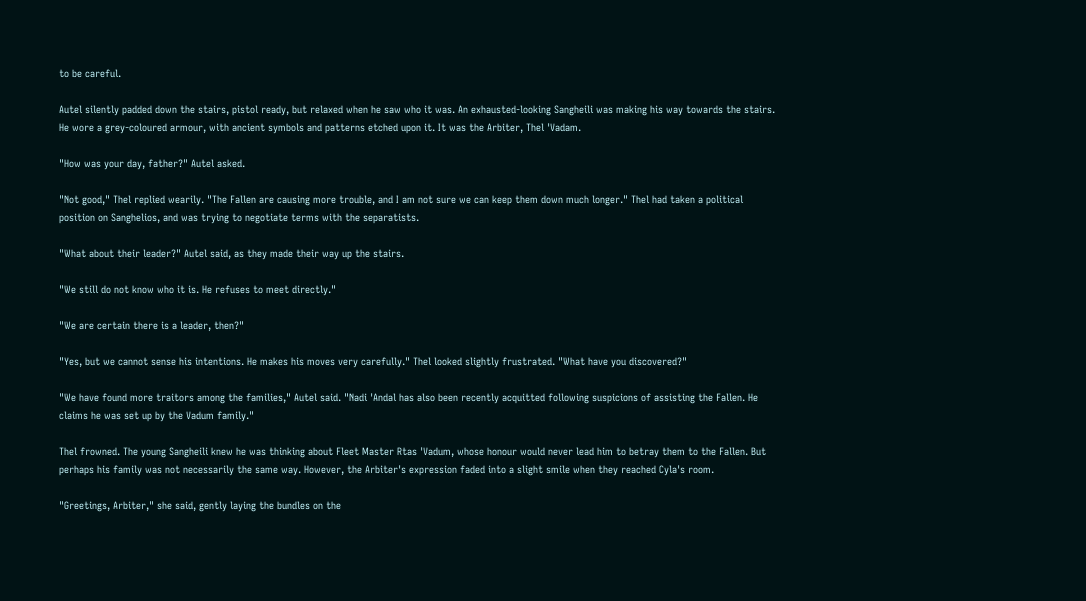to be careful.

Autel silently padded down the stairs, pistol ready, but relaxed when he saw who it was. An exhausted-looking Sangheili was making his way towards the stairs. He wore a grey-coloured armour, with ancient symbols and patterns etched upon it. It was the Arbiter, Thel 'Vadam.

"How was your day, father?" Autel asked.

"Not good," Thel replied wearily. "The Fallen are causing more trouble, and I am not sure we can keep them down much longer." Thel had taken a political position on Sanghelios, and was trying to negotiate terms with the separatists.

"What about their leader?" Autel said, as they made their way up the stairs.

"We still do not know who it is. He refuses to meet directly."

"We are certain there is a leader, then?"

"Yes, but we cannot sense his intentions. He makes his moves very carefully." Thel looked slightly frustrated. "What have you discovered?"

"We have found more traitors among the families," Autel said. "Nadi 'Andal has also been recently acquitted following suspicions of assisting the Fallen. He claims he was set up by the Vadum family."

Thel frowned. The young Sangheili knew he was thinking about Fleet Master Rtas 'Vadum, whose honour would never lead him to betray them to the Fallen. But perhaps his family was not necessarily the same way. However, the Arbiter's expression faded into a slight smile when they reached Cyla's room.

"Greetings, Arbiter," she said, gently laying the bundles on the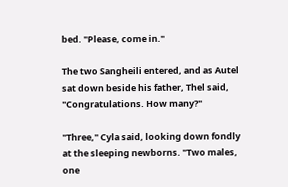bed. "Please, come in."

The two Sangheili entered, and as Autel sat down beside his father, Thel said, "Congratulations. How many?"

"Three," Cyla said, looking down fondly at the sleeping newborns. "Two males, one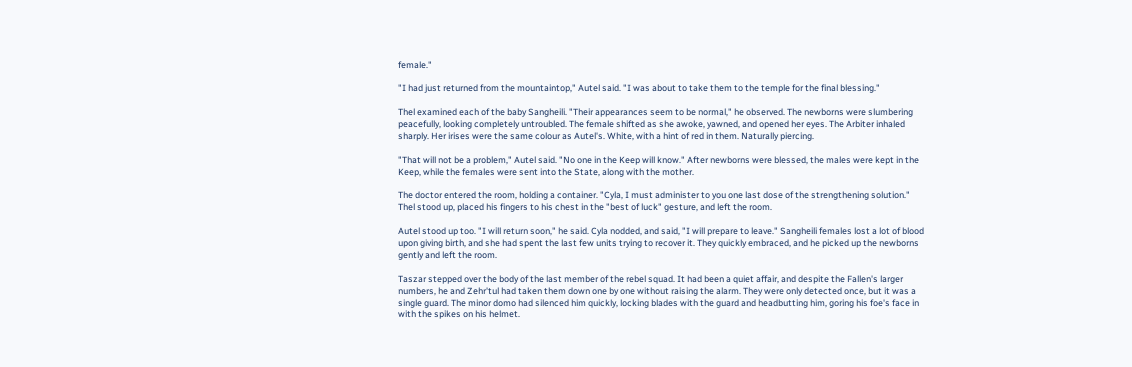female."

"I had just returned from the mountaintop," Autel said. "I was about to take them to the temple for the final blessing."

Thel examined each of the baby Sangheili. "Their appearances seem to be normal," he observed. The newborns were slumbering peacefully, looking completely untroubled. The female shifted as she awoke, yawned, and opened her eyes. The Arbiter inhaled sharply. Her irises were the same colour as Autel's. White, with a hint of red in them. Naturally piercing.

"That will not be a problem," Autel said. "No one in the Keep will know." After newborns were blessed, the males were kept in the Keep, while the females were sent into the State, along with the mother.

The doctor entered the room, holding a container. "Cyla, I must administer to you one last dose of the strengthening solution." Thel stood up, placed his fingers to his chest in the "best of luck" gesture, and left the room.

Autel stood up too. "I will return soon," he said. Cyla nodded, and said, "I will prepare to leave." Sangheili females lost a lot of blood upon giving birth, and she had spent the last few units trying to recover it. They quickly embraced, and he picked up the newborns gently and left the room.

Taszar stepped over the body of the last member of the rebel squad. It had been a quiet affair, and despite the Fallen's larger numbers, he and Zehr'tul had taken them down one by one without raising the alarm. They were only detected once, but it was a single guard. The minor domo had silenced him quickly, locking blades with the guard and headbutting him, goring his foe's face in with the spikes on his helmet.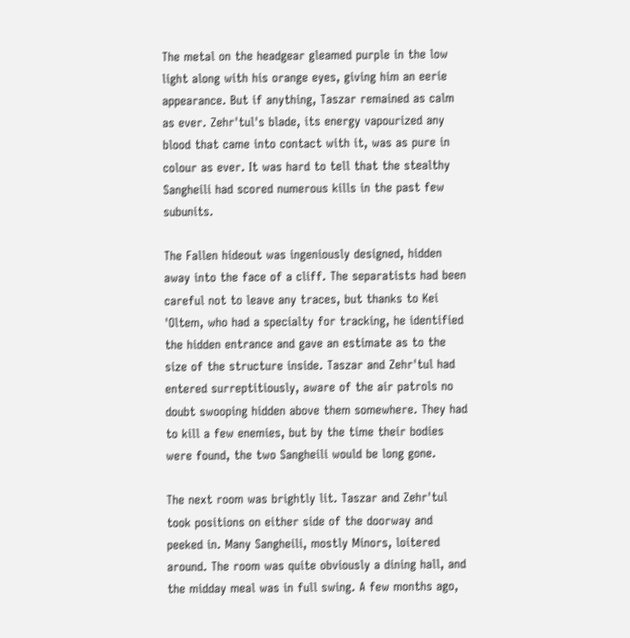The metal on the headgear gleamed purple in the low light along with his orange eyes, giving him an eerie appearance. But if anything, Taszar remained as calm as ever. Zehr'tul's blade, its energy vapourized any blood that came into contact with it, was as pure in colour as ever. It was hard to tell that the stealthy Sangheili had scored numerous kills in the past few subunits.

The Fallen hideout was ingeniously designed, hidden away into the face of a cliff. The separatists had been careful not to leave any traces, but thanks to Kei 'Oltem, who had a specialty for tracking, he identified the hidden entrance and gave an estimate as to the size of the structure inside. Taszar and Zehr'tul had entered surreptitiously, aware of the air patrols no doubt swooping hidden above them somewhere. They had to kill a few enemies, but by the time their bodies were found, the two Sangheili would be long gone.

The next room was brightly lit. Taszar and Zehr'tul took positions on either side of the doorway and peeked in. Many Sangheili, mostly Minors, loitered around. The room was quite obviously a dining hall, and the midday meal was in full swing. A few months ago,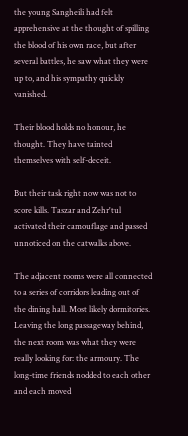the young Sangheili had felt apprehensive at the thought of spilling the blood of his own race, but after several battles, he saw what they were up to, and his sympathy quickly vanished.

Their blood holds no honour, he thought. They have tainted themselves with self-deceit.

But their task right now was not to score kills. Taszar and Zehr'tul activated their camouflage and passed unnoticed on the catwalks above.

The adjacent rooms were all connected to a series of corridors leading out of the dining hall. Most likely dormitories. Leaving the long passageway behind, the next room was what they were really looking for: the armoury. The long-time friends nodded to each other and each moved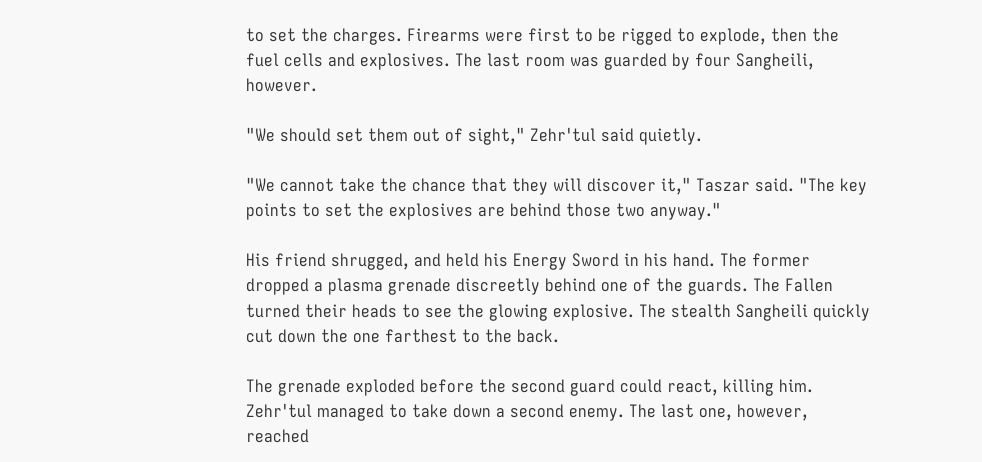to set the charges. Firearms were first to be rigged to explode, then the fuel cells and explosives. The last room was guarded by four Sangheili, however.

"We should set them out of sight," Zehr'tul said quietly.

"We cannot take the chance that they will discover it," Taszar said. "The key points to set the explosives are behind those two anyway."

His friend shrugged, and held his Energy Sword in his hand. The former dropped a plasma grenade discreetly behind one of the guards. The Fallen turned their heads to see the glowing explosive. The stealth Sangheili quickly cut down the one farthest to the back.

The grenade exploded before the second guard could react, killing him. Zehr'tul managed to take down a second enemy. The last one, however, reached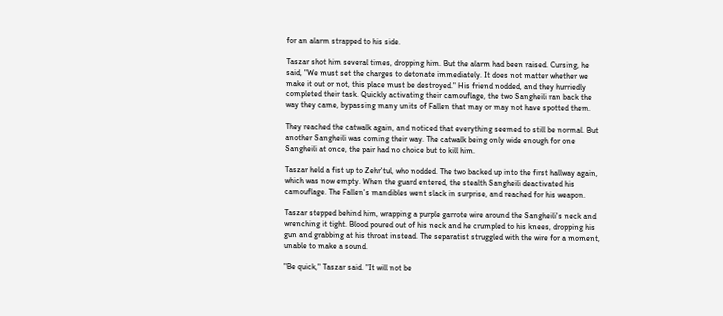for an alarm strapped to his side.

Taszar shot him several times, dropping him. But the alarm had been raised. Cursing, he said, "We must set the charges to detonate immediately. It does not matter whether we make it out or not, this place must be destroyed." His friend nodded, and they hurriedly completed their task. Quickly activating their camouflage, the two Sangheili ran back the way they came, bypassing many units of Fallen that may or may not have spotted them.

They reached the catwalk again, and noticed that everything seemed to still be normal. But another Sangheili was coming their way. The catwalk being only wide enough for one Sangheili at once, the pair had no choice but to kill him.

Taszar held a fist up to Zehr'tul, who nodded. The two backed up into the first hallway again, which was now empty. When the guard entered, the stealth Sangheili deactivated his camouflage. The Fallen's mandibles went slack in surprise, and reached for his weapon.

Taszar stepped behind him, wrapping a purple garrote wire around the Sangheili's neck and wrenching it tight. Blood poured out of his neck and he crumpled to his knees, dropping his gun and grabbing at his throat instead. The separatist struggled with the wire for a moment, unable to make a sound.

"Be quick," Taszar said. "It will not be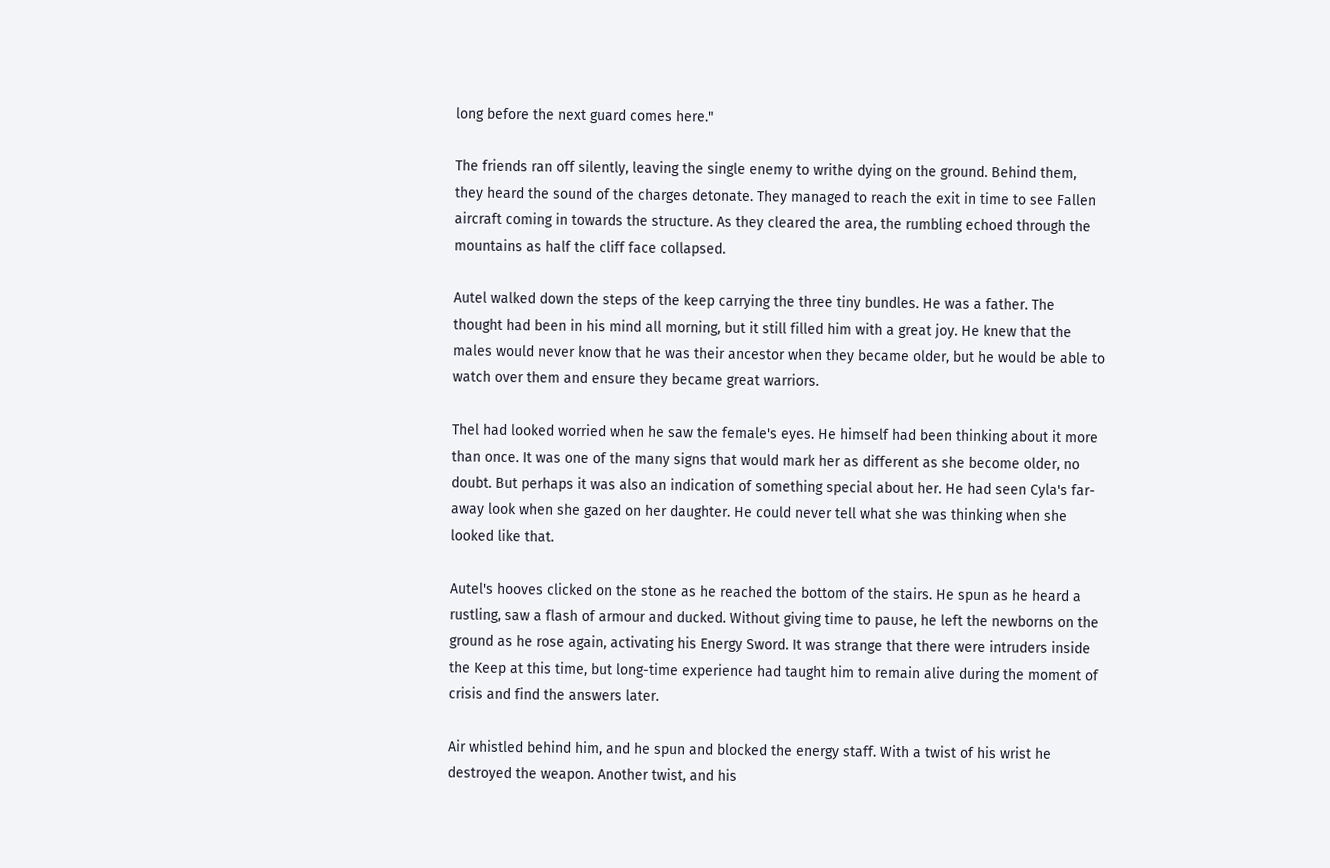long before the next guard comes here."

The friends ran off silently, leaving the single enemy to writhe dying on the ground. Behind them, they heard the sound of the charges detonate. They managed to reach the exit in time to see Fallen aircraft coming in towards the structure. As they cleared the area, the rumbling echoed through the mountains as half the cliff face collapsed.

Autel walked down the steps of the keep carrying the three tiny bundles. He was a father. The thought had been in his mind all morning, but it still filled him with a great joy. He knew that the males would never know that he was their ancestor when they became older, but he would be able to watch over them and ensure they became great warriors.

Thel had looked worried when he saw the female's eyes. He himself had been thinking about it more than once. It was one of the many signs that would mark her as different as she become older, no doubt. But perhaps it was also an indication of something special about her. He had seen Cyla's far-away look when she gazed on her daughter. He could never tell what she was thinking when she looked like that.

Autel's hooves clicked on the stone as he reached the bottom of the stairs. He spun as he heard a rustling, saw a flash of armour and ducked. Without giving time to pause, he left the newborns on the ground as he rose again, activating his Energy Sword. It was strange that there were intruders inside the Keep at this time, but long-time experience had taught him to remain alive during the moment of crisis and find the answers later.

Air whistled behind him, and he spun and blocked the energy staff. With a twist of his wrist he destroyed the weapon. Another twist, and his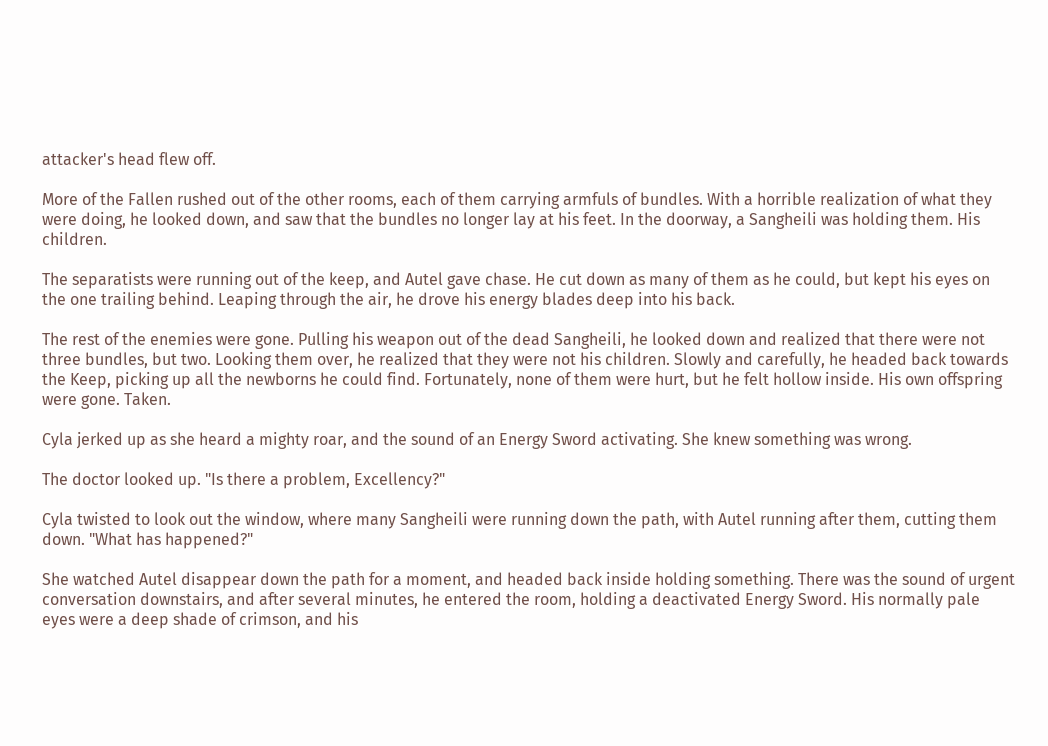attacker's head flew off.

More of the Fallen rushed out of the other rooms, each of them carrying armfuls of bundles. With a horrible realization of what they were doing, he looked down, and saw that the bundles no longer lay at his feet. In the doorway, a Sangheili was holding them. His children.

The separatists were running out of the keep, and Autel gave chase. He cut down as many of them as he could, but kept his eyes on the one trailing behind. Leaping through the air, he drove his energy blades deep into his back.

The rest of the enemies were gone. Pulling his weapon out of the dead Sangheili, he looked down and realized that there were not three bundles, but two. Looking them over, he realized that they were not his children. Slowly and carefully, he headed back towards the Keep, picking up all the newborns he could find. Fortunately, none of them were hurt, but he felt hollow inside. His own offspring were gone. Taken.

Cyla jerked up as she heard a mighty roar, and the sound of an Energy Sword activating. She knew something was wrong.

The doctor looked up. "Is there a problem, Excellency?"

Cyla twisted to look out the window, where many Sangheili were running down the path, with Autel running after them, cutting them down. "What has happened?"

She watched Autel disappear down the path for a moment, and headed back inside holding something. There was the sound of urgent conversation downstairs, and after several minutes, he entered the room, holding a deactivated Energy Sword. His normally pale eyes were a deep shade of crimson, and his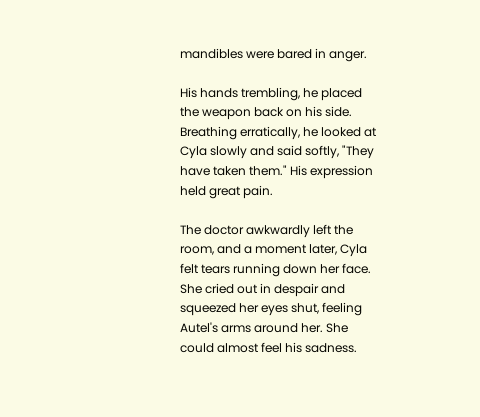mandibles were bared in anger.

His hands trembling, he placed the weapon back on his side. Breathing erratically, he looked at Cyla slowly and said softly, "They have taken them." His expression held great pain.

The doctor awkwardly left the room, and a moment later, Cyla felt tears running down her face. She cried out in despair and squeezed her eyes shut, feeling Autel's arms around her. She could almost feel his sadness.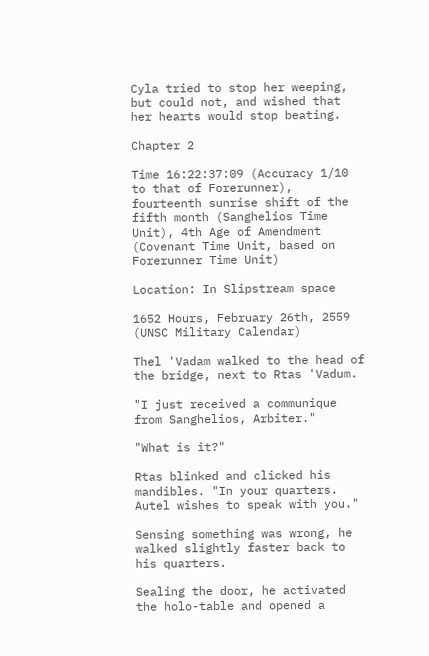Cyla tried to stop her weeping, but could not, and wished that her hearts would stop beating.

Chapter 2

Time 16:22:37:09 (Accuracy 1/10 to that of Forerunner), fourteenth sunrise shift of the fifth month (Sanghelios Time Unit), 4th Age of Amendment (Covenant Time Unit, based on Forerunner Time Unit)

Location: In Slipstream space

1652 Hours, February 26th, 2559 (UNSC Military Calendar)

Thel 'Vadam walked to the head of the bridge, next to Rtas 'Vadum.

"I just received a communique from Sanghelios, Arbiter."

"What is it?"

Rtas blinked and clicked his mandibles. "In your quarters. Autel wishes to speak with you."

Sensing something was wrong, he walked slightly faster back to his quarters.

Sealing the door, he activated the holo-table and opened a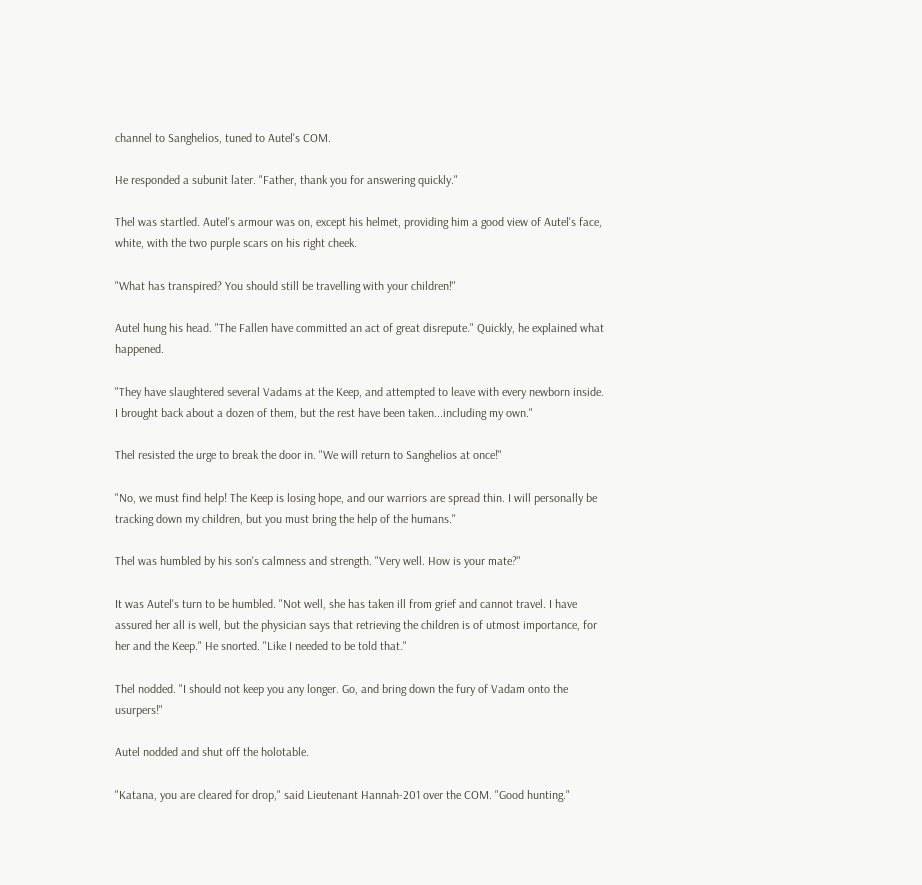channel to Sanghelios, tuned to Autel's COM.

He responded a subunit later. "Father, thank you for answering quickly."

Thel was startled. Autel's armour was on, except his helmet, providing him a good view of Autel's face, white, with the two purple scars on his right cheek.

"What has transpired? You should still be travelling with your children!"

Autel hung his head. "The Fallen have committed an act of great disrepute." Quickly, he explained what happened.

"They have slaughtered several Vadams at the Keep, and attempted to leave with every newborn inside. I brought back about a dozen of them, but the rest have been taken...including my own."

Thel resisted the urge to break the door in. "We will return to Sanghelios at once!"

"No, we must find help! The Keep is losing hope, and our warriors are spread thin. I will personally be tracking down my children, but you must bring the help of the humans."

Thel was humbled by his son's calmness and strength. "Very well. How is your mate?"

It was Autel's turn to be humbled. "Not well, she has taken ill from grief and cannot travel. I have assured her all is well, but the physician says that retrieving the children is of utmost importance, for her and the Keep." He snorted. "Like I needed to be told that."

Thel nodded. "I should not keep you any longer. Go, and bring down the fury of Vadam onto the usurpers!"

Autel nodded and shut off the holotable.

"Katana, you are cleared for drop," said Lieutenant Hannah-201 over the COM. "Good hunting."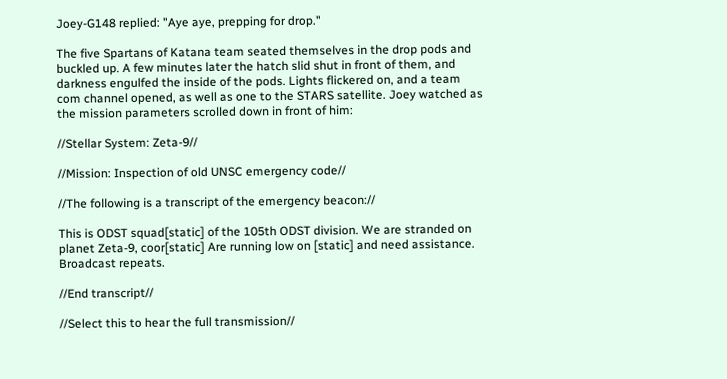Joey-G148 replied: "Aye aye, prepping for drop."

The five Spartans of Katana team seated themselves in the drop pods and buckled up. A few minutes later the hatch slid shut in front of them, and darkness engulfed the inside of the pods. Lights flickered on, and a team com channel opened, as well as one to the STARS satellite. Joey watched as the mission parameters scrolled down in front of him:

//Stellar System: Zeta-9//

//Mission: Inspection of old UNSC emergency code//

//The following is a transcript of the emergency beacon://

This is ODST squad[static] of the 105th ODST division. We are stranded on planet Zeta-9, coor[static] Are running low on [static] and need assistance. Broadcast repeats.

//End transcript//

//Select this to hear the full transmission//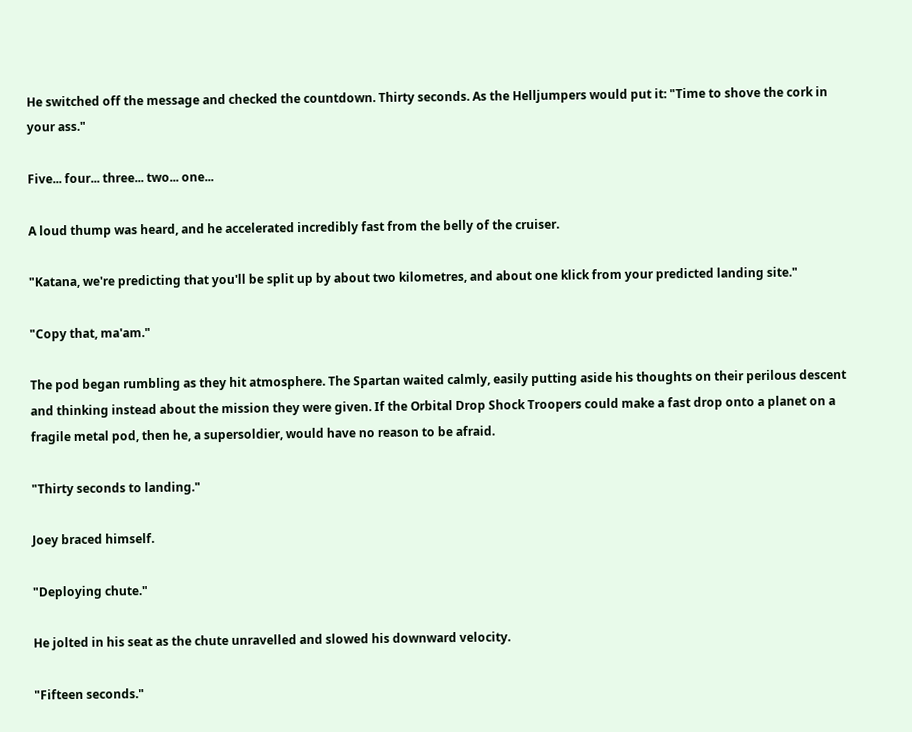He switched off the message and checked the countdown. Thirty seconds. As the Helljumpers would put it: "Time to shove the cork in your ass."

Five... four... three... two... one...

A loud thump was heard, and he accelerated incredibly fast from the belly of the cruiser.

"Katana, we're predicting that you'll be split up by about two kilometres, and about one klick from your predicted landing site."

"Copy that, ma'am."

The pod began rumbling as they hit atmosphere. The Spartan waited calmly, easily putting aside his thoughts on their perilous descent and thinking instead about the mission they were given. If the Orbital Drop Shock Troopers could make a fast drop onto a planet on a fragile metal pod, then he, a supersoldier, would have no reason to be afraid.

"Thirty seconds to landing."

Joey braced himself.

"Deploying chute."

He jolted in his seat as the chute unravelled and slowed his downward velocity.

"Fifteen seconds."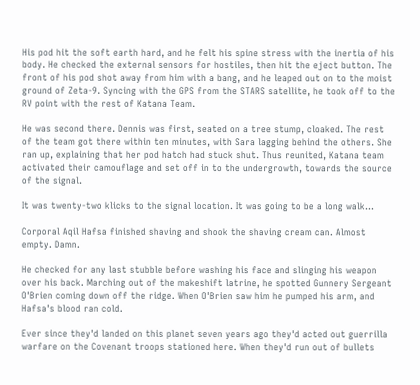His pod hit the soft earth hard, and he felt his spine stress with the inertia of his body. He checked the external sensors for hostiles, then hit the eject button. The front of his pod shot away from him with a bang, and he leaped out on to the moist ground of Zeta-9. Syncing with the GPS from the STARS satellite, he took off to the RV point with the rest of Katana Team.

He was second there. Dennis was first, seated on a tree stump, cloaked. The rest of the team got there within ten minutes, with Sara lagging behind the others. She ran up, explaining that her pod hatch had stuck shut. Thus reunited, Katana team activated their camouflage and set off in to the undergrowth, towards the source of the signal.

It was twenty-two klicks to the signal location. It was going to be a long walk...

Corporal Aqil Hafsa finished shaving and shook the shaving cream can. Almost empty. Damn.

He checked for any last stubble before washing his face and slinging his weapon over his back. Marching out of the makeshift latrine, he spotted Gunnery Sergeant O'Brien coming down off the ridge. When O'Brien saw him he pumped his arm, and Hafsa's blood ran cold.

Ever since they'd landed on this planet seven years ago they'd acted out guerrilla warfare on the Covenant troops stationed here. When they'd run out of bullets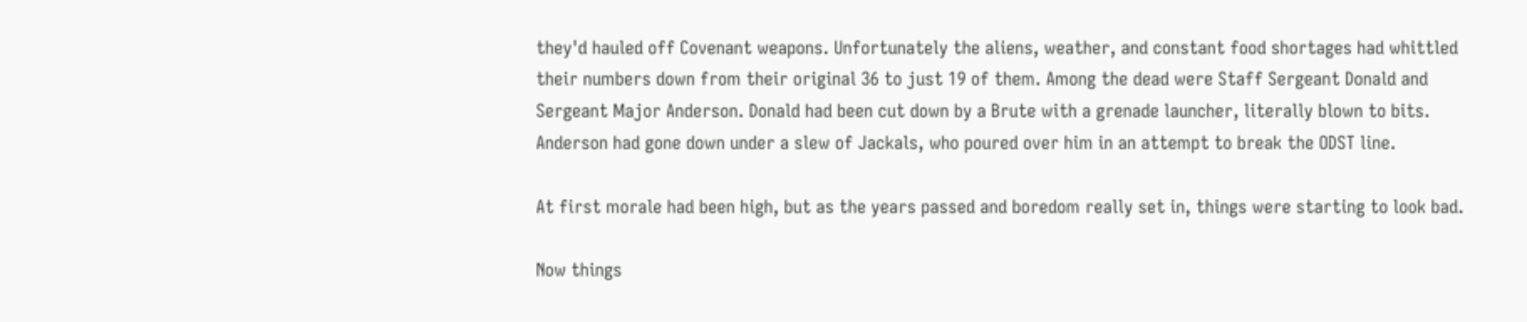they'd hauled off Covenant weapons. Unfortunately the aliens, weather, and constant food shortages had whittled their numbers down from their original 36 to just 19 of them. Among the dead were Staff Sergeant Donald and Sergeant Major Anderson. Donald had been cut down by a Brute with a grenade launcher, literally blown to bits. Anderson had gone down under a slew of Jackals, who poured over him in an attempt to break the ODST line.

At first morale had been high, but as the years passed and boredom really set in, things were starting to look bad.

Now things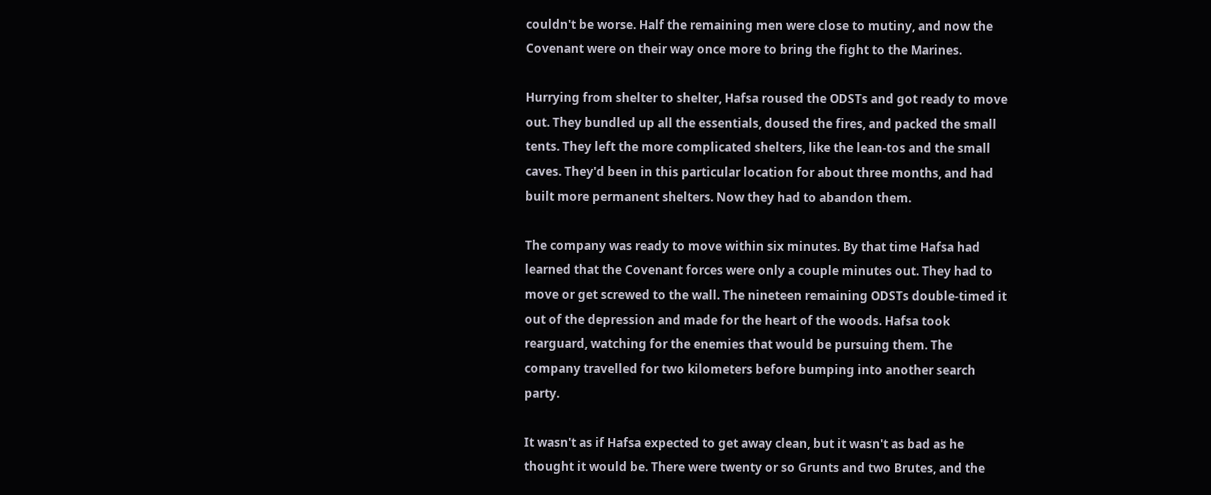couldn't be worse. Half the remaining men were close to mutiny, and now the Covenant were on their way once more to bring the fight to the Marines.

Hurrying from shelter to shelter, Hafsa roused the ODSTs and got ready to move out. They bundled up all the essentials, doused the fires, and packed the small tents. They left the more complicated shelters, like the lean-tos and the small caves. They'd been in this particular location for about three months, and had built more permanent shelters. Now they had to abandon them.

The company was ready to move within six minutes. By that time Hafsa had learned that the Covenant forces were only a couple minutes out. They had to move or get screwed to the wall. The nineteen remaining ODSTs double-timed it out of the depression and made for the heart of the woods. Hafsa took rearguard, watching for the enemies that would be pursuing them. The company travelled for two kilometers before bumping into another search party.

It wasn't as if Hafsa expected to get away clean, but it wasn't as bad as he thought it would be. There were twenty or so Grunts and two Brutes, and the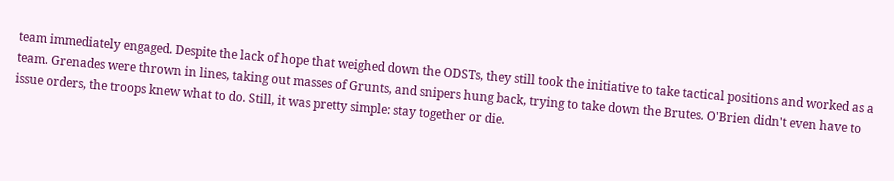team immediately engaged. Despite the lack of hope that weighed down the ODSTs, they still took the initiative to take tactical positions and worked as a team. Grenades were thrown in lines, taking out masses of Grunts, and snipers hung back, trying to take down the Brutes. O'Brien didn't even have to issue orders, the troops knew what to do. Still, it was pretty simple: stay together or die.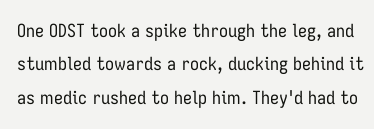One ODST took a spike through the leg, and stumbled towards a rock, ducking behind it as medic rushed to help him. They'd had to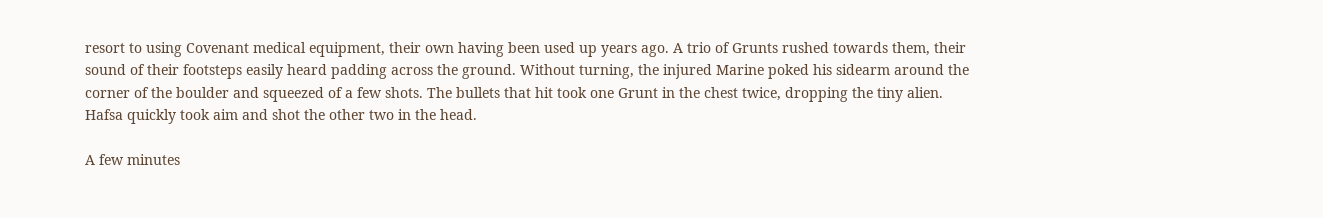resort to using Covenant medical equipment, their own having been used up years ago. A trio of Grunts rushed towards them, their sound of their footsteps easily heard padding across the ground. Without turning, the injured Marine poked his sidearm around the corner of the boulder and squeezed of a few shots. The bullets that hit took one Grunt in the chest twice, dropping the tiny alien. Hafsa quickly took aim and shot the other two in the head.

A few minutes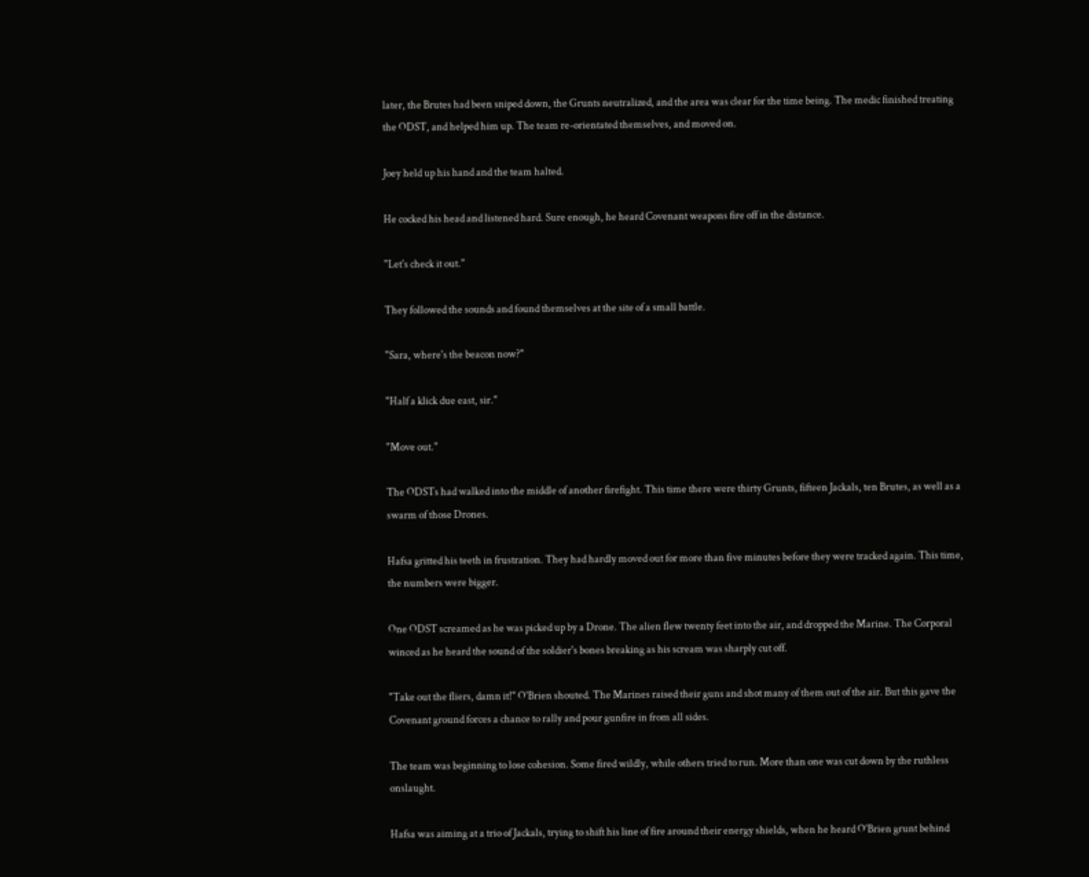later, the Brutes had been sniped down, the Grunts neutralized, and the area was clear for the time being. The medic finished treating the ODST, and helped him up. The team re-orientated themselves, and moved on.

Joey held up his hand and the team halted.

He cocked his head and listened hard. Sure enough, he heard Covenant weapons fire off in the distance.

"Let's check it out."

They followed the sounds and found themselves at the site of a small battle.

"Sara, where's the beacon now?"

"Half a klick due east, sir."

"Move out."

The ODSTs had walked into the middle of another firefight. This time there were thirty Grunts, fifteen Jackals, ten Brutes, as well as a swarm of those Drones.

Hafsa gritted his teeth in frustration. They had hardly moved out for more than five minutes before they were tracked again. This time, the numbers were bigger.

One ODST screamed as he was picked up by a Drone. The alien flew twenty feet into the air, and dropped the Marine. The Corporal winced as he heard the sound of the soldier's bones breaking as his scream was sharply cut off.

"Take out the fliers, damn it!" O'Brien shouted. The Marines raised their guns and shot many of them out of the air. But this gave the Covenant ground forces a chance to rally and pour gunfire in from all sides.

The team was beginning to lose cohesion. Some fired wildly, while others tried to run. More than one was cut down by the ruthless onslaught.

Hafsa was aiming at a trio of Jackals, trying to shift his line of fire around their energy shields, when he heard O'Brien grunt behind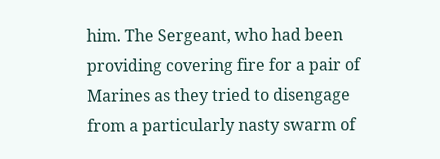him. The Sergeant, who had been providing covering fire for a pair of Marines as they tried to disengage from a particularly nasty swarm of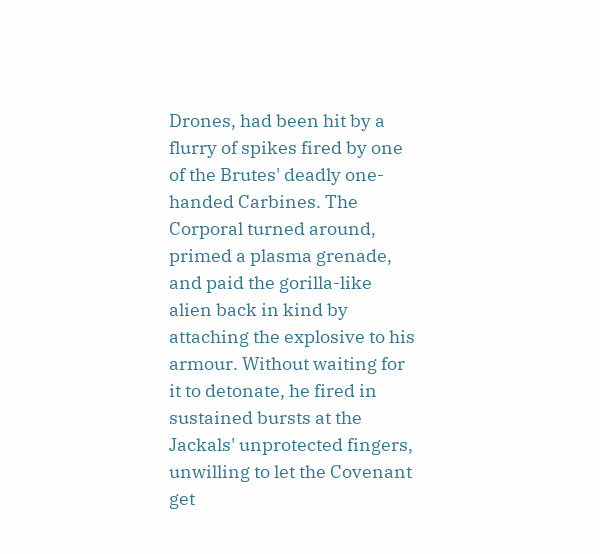Drones, had been hit by a flurry of spikes fired by one of the Brutes' deadly one-handed Carbines. The Corporal turned around, primed a plasma grenade, and paid the gorilla-like alien back in kind by attaching the explosive to his armour. Without waiting for it to detonate, he fired in sustained bursts at the Jackals' unprotected fingers, unwilling to let the Covenant get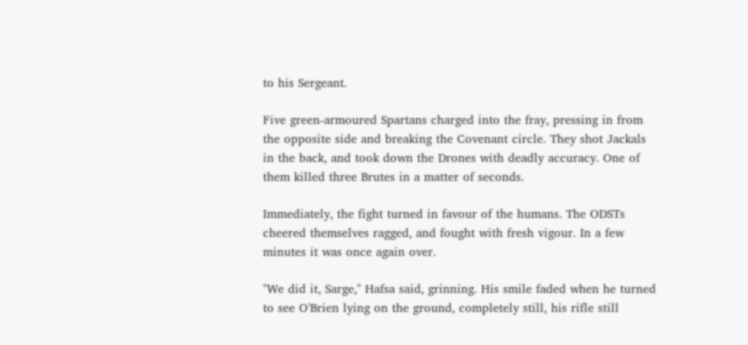to his Sergeant.

Five green-armoured Spartans charged into the fray, pressing in from the opposite side and breaking the Covenant circle. They shot Jackals in the back, and took down the Drones with deadly accuracy. One of them killed three Brutes in a matter of seconds.

Immediately, the fight turned in favour of the humans. The ODSTs cheered themselves ragged, and fought with fresh vigour. In a few minutes it was once again over.

"We did it, Sarge," Hafsa said, grinning. His smile faded when he turned to see O'Brien lying on the ground, completely still, his rifle still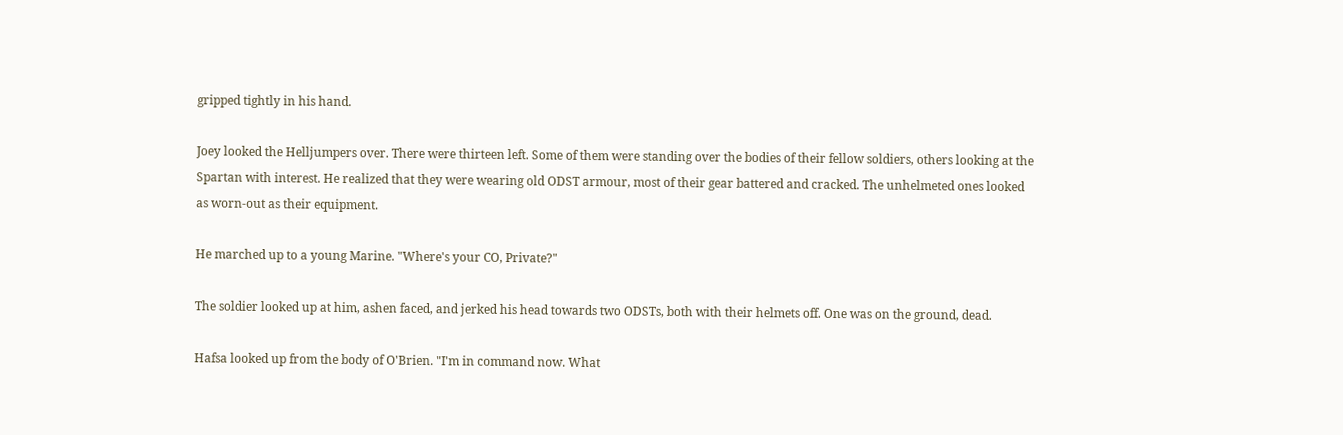gripped tightly in his hand.

Joey looked the Helljumpers over. There were thirteen left. Some of them were standing over the bodies of their fellow soldiers, others looking at the Spartan with interest. He realized that they were wearing old ODST armour, most of their gear battered and cracked. The unhelmeted ones looked as worn-out as their equipment.

He marched up to a young Marine. "Where's your CO, Private?"

The soldier looked up at him, ashen faced, and jerked his head towards two ODSTs, both with their helmets off. One was on the ground, dead.

Hafsa looked up from the body of O'Brien. "I'm in command now. What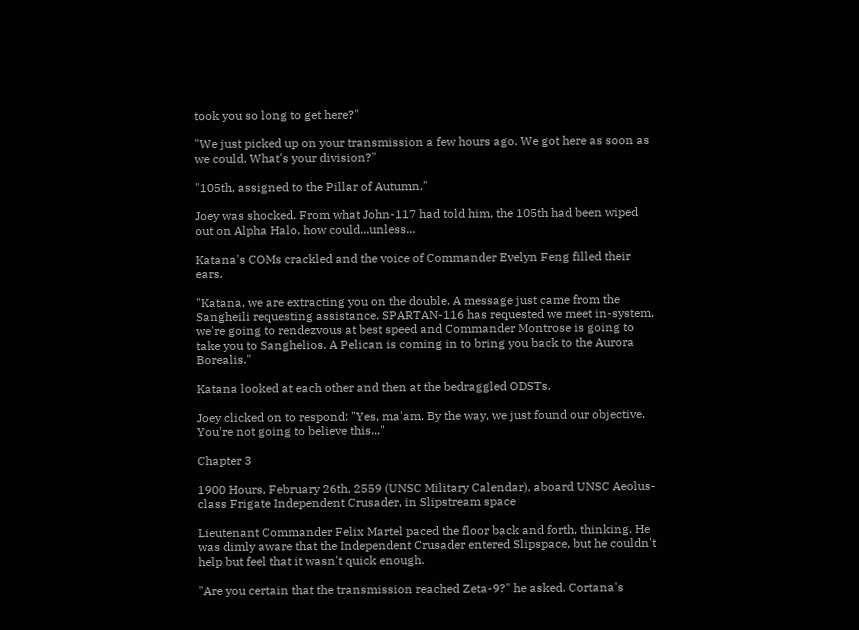took you so long to get here?"

"We just picked up on your transmission a few hours ago. We got here as soon as we could. What's your division?"

"105th, assigned to the Pillar of Autumn."

Joey was shocked. From what John-117 had told him, the 105th had been wiped out on Alpha Halo, how could...unless...

Katana's COMs crackled and the voice of Commander Evelyn Feng filled their ears.

"Katana, we are extracting you on the double. A message just came from the Sangheili requesting assistance. SPARTAN-116 has requested we meet in-system, we're going to rendezvous at best speed and Commander Montrose is going to take you to Sanghelios. A Pelican is coming in to bring you back to the Aurora Borealis."

Katana looked at each other and then at the bedraggled ODSTs.

Joey clicked on to respond: "Yes, ma'am. By the way, we just found our objective. You're not going to believe this..."

Chapter 3

1900 Hours, February 26th, 2559 (UNSC Military Calendar), aboard UNSC Aeolus-class Frigate Independent Crusader, in Slipstream space

Lieutenant Commander Felix Martel paced the floor back and forth, thinking. He was dimly aware that the Independent Crusader entered Slipspace, but he couldn't help but feel that it wasn't quick enough.

"Are you certain that the transmission reached Zeta-9?" he asked. Cortana's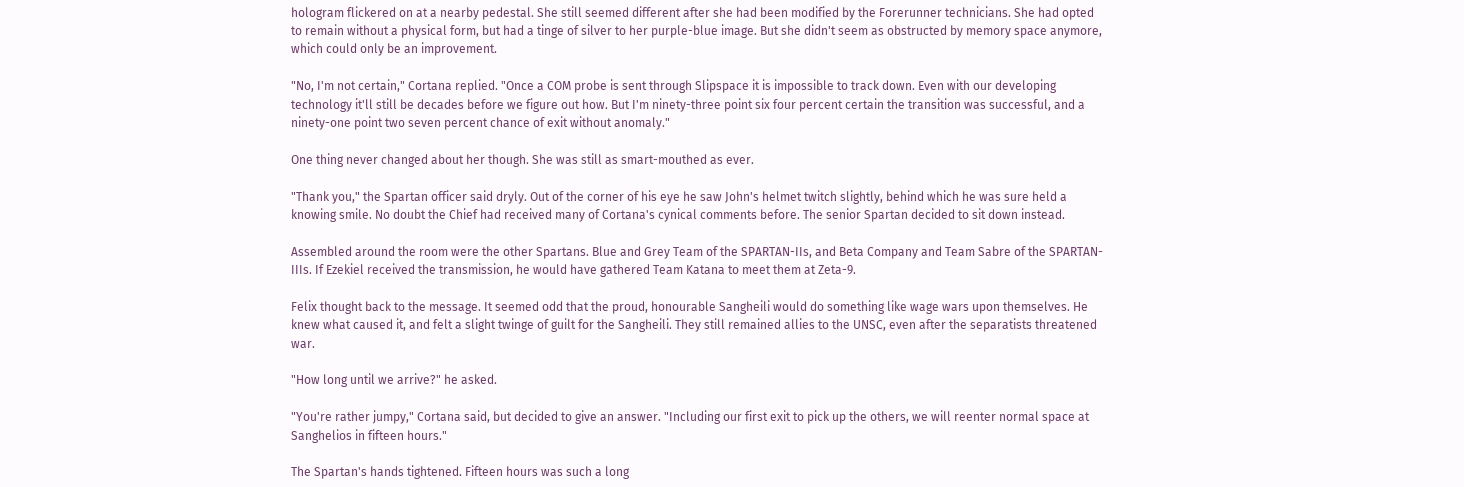hologram flickered on at a nearby pedestal. She still seemed different after she had been modified by the Forerunner technicians. She had opted to remain without a physical form, but had a tinge of silver to her purple-blue image. But she didn't seem as obstructed by memory space anymore, which could only be an improvement.

"No, I'm not certain," Cortana replied. "Once a COM probe is sent through Slipspace it is impossible to track down. Even with our developing technology it'll still be decades before we figure out how. But I'm ninety-three point six four percent certain the transition was successful, and a ninety-one point two seven percent chance of exit without anomaly."

One thing never changed about her though. She was still as smart-mouthed as ever.

"Thank you," the Spartan officer said dryly. Out of the corner of his eye he saw John's helmet twitch slightly, behind which he was sure held a knowing smile. No doubt the Chief had received many of Cortana's cynical comments before. The senior Spartan decided to sit down instead.

Assembled around the room were the other Spartans. Blue and Grey Team of the SPARTAN-IIs, and Beta Company and Team Sabre of the SPARTAN-IIIs. If Ezekiel received the transmission, he would have gathered Team Katana to meet them at Zeta-9.

Felix thought back to the message. It seemed odd that the proud, honourable Sangheili would do something like wage wars upon themselves. He knew what caused it, and felt a slight twinge of guilt for the Sangheili. They still remained allies to the UNSC, even after the separatists threatened war.

"How long until we arrive?" he asked.

"You're rather jumpy," Cortana said, but decided to give an answer. "Including our first exit to pick up the others, we will reenter normal space at Sanghelios in fifteen hours."

The Spartan's hands tightened. Fifteen hours was such a long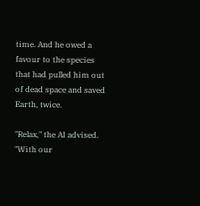time. And he owed a favour to the species that had pulled him out of dead space and saved Earth, twice.

"Relax," the AI advised. "With our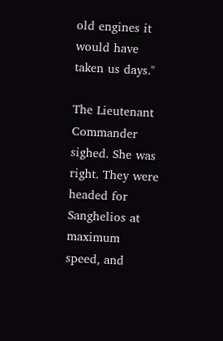old engines it would have taken us days."

The Lieutenant Commander sighed. She was right. They were headed for Sanghelios at maximum speed, and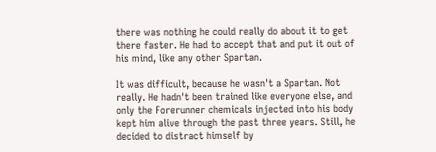there was nothing he could really do about it to get there faster. He had to accept that and put it out of his mind, like any other Spartan.

It was difficult, because he wasn't a Spartan. Not really. He hadn't been trained like everyone else, and only the Forerunner chemicals injected into his body kept him alive through the past three years. Still, he decided to distract himself by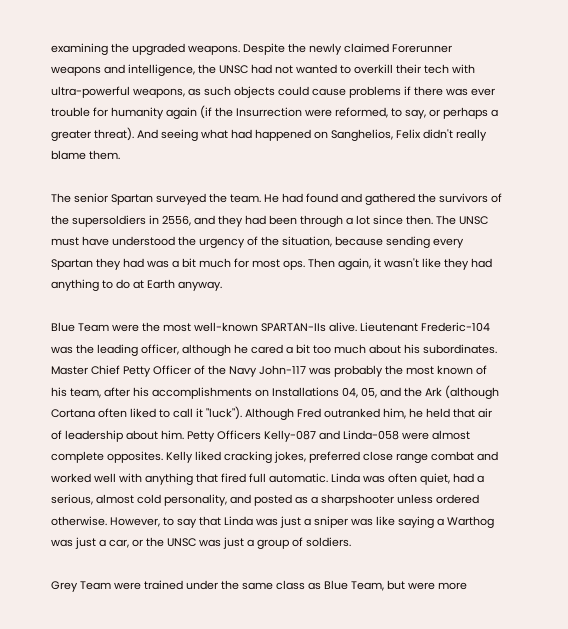examining the upgraded weapons. Despite the newly claimed Forerunner weapons and intelligence, the UNSC had not wanted to overkill their tech with ultra-powerful weapons, as such objects could cause problems if there was ever trouble for humanity again (if the Insurrection were reformed, to say, or perhaps a greater threat). And seeing what had happened on Sanghelios, Felix didn't really blame them.

The senior Spartan surveyed the team. He had found and gathered the survivors of the supersoldiers in 2556, and they had been through a lot since then. The UNSC must have understood the urgency of the situation, because sending every Spartan they had was a bit much for most ops. Then again, it wasn't like they had anything to do at Earth anyway.

Blue Team were the most well-known SPARTAN-IIs alive. Lieutenant Frederic-104 was the leading officer, although he cared a bit too much about his subordinates. Master Chief Petty Officer of the Navy John-117 was probably the most known of his team, after his accomplishments on Installations 04, 05, and the Ark (although Cortana often liked to call it "luck"). Although Fred outranked him, he held that air of leadership about him. Petty Officers Kelly-087 and Linda-058 were almost complete opposites. Kelly liked cracking jokes, preferred close range combat and worked well with anything that fired full automatic. Linda was often quiet, had a serious, almost cold personality, and posted as a sharpshooter unless ordered otherwise. However, to say that Linda was just a sniper was like saying a Warthog was just a car, or the UNSC was just a group of soldiers.

Grey Team were trained under the same class as Blue Team, but were more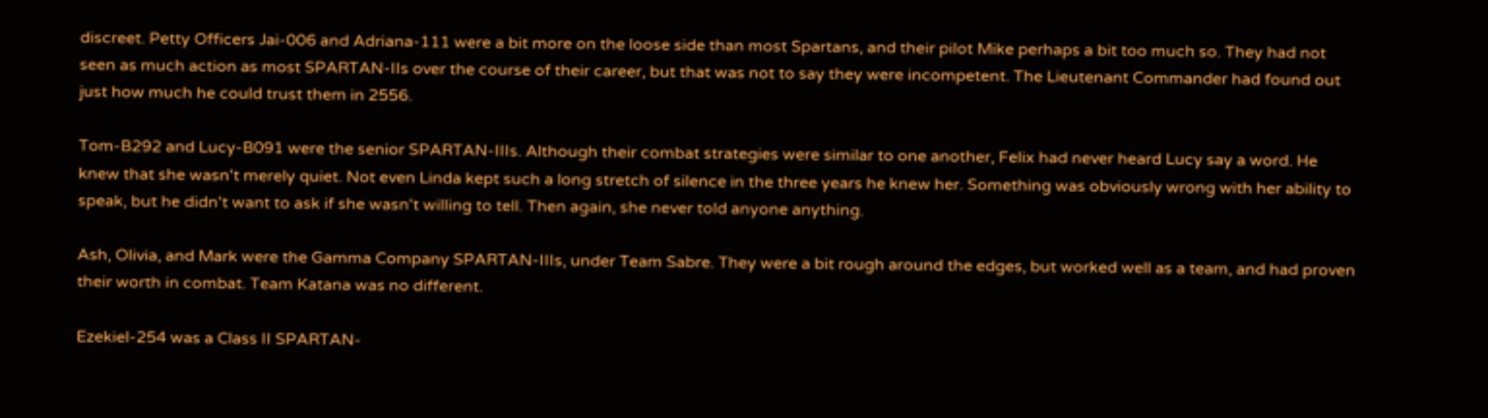discreet. Petty Officers Jai-006 and Adriana-111 were a bit more on the loose side than most Spartans, and their pilot Mike perhaps a bit too much so. They had not seen as much action as most SPARTAN-IIs over the course of their career, but that was not to say they were incompetent. The Lieutenant Commander had found out just how much he could trust them in 2556.

Tom-B292 and Lucy-B091 were the senior SPARTAN-IIIs. Although their combat strategies were similar to one another, Felix had never heard Lucy say a word. He knew that she wasn't merely quiet. Not even Linda kept such a long stretch of silence in the three years he knew her. Something was obviously wrong with her ability to speak, but he didn't want to ask if she wasn't willing to tell. Then again, she never told anyone anything.

Ash, Olivia, and Mark were the Gamma Company SPARTAN-IIIs, under Team Sabre. They were a bit rough around the edges, but worked well as a team, and had proven their worth in combat. Team Katana was no different.

Ezekiel-254 was a Class II SPARTAN-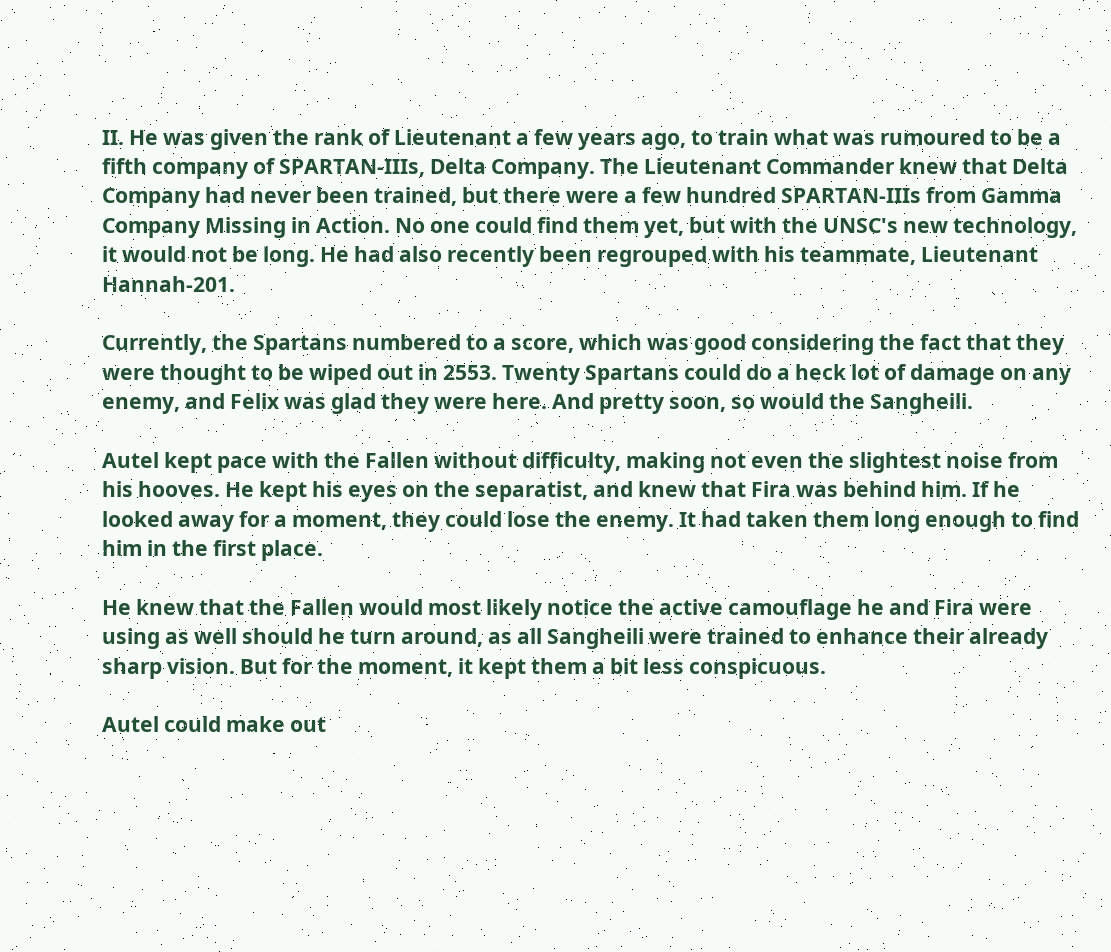II. He was given the rank of Lieutenant a few years ago, to train what was rumoured to be a fifth company of SPARTAN-IIIs, Delta Company. The Lieutenant Commander knew that Delta Company had never been trained, but there were a few hundred SPARTAN-IIIs from Gamma Company Missing in Action. No one could find them yet, but with the UNSC's new technology, it would not be long. He had also recently been regrouped with his teammate, Lieutenant Hannah-201.

Currently, the Spartans numbered to a score, which was good considering the fact that they were thought to be wiped out in 2553. Twenty Spartans could do a heck lot of damage on any enemy, and Felix was glad they were here. And pretty soon, so would the Sangheili.

Autel kept pace with the Fallen without difficulty, making not even the slightest noise from his hooves. He kept his eyes on the separatist, and knew that Fira was behind him. If he looked away for a moment, they could lose the enemy. It had taken them long enough to find him in the first place.

He knew that the Fallen would most likely notice the active camouflage he and Fira were using as well should he turn around, as all Sangheili were trained to enhance their already sharp vision. But for the moment, it kept them a bit less conspicuous.

Autel could make out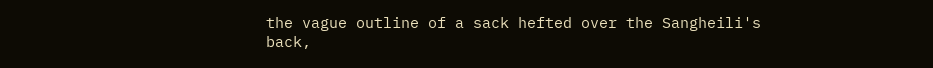the vague outline of a sack hefted over the Sangheili's back,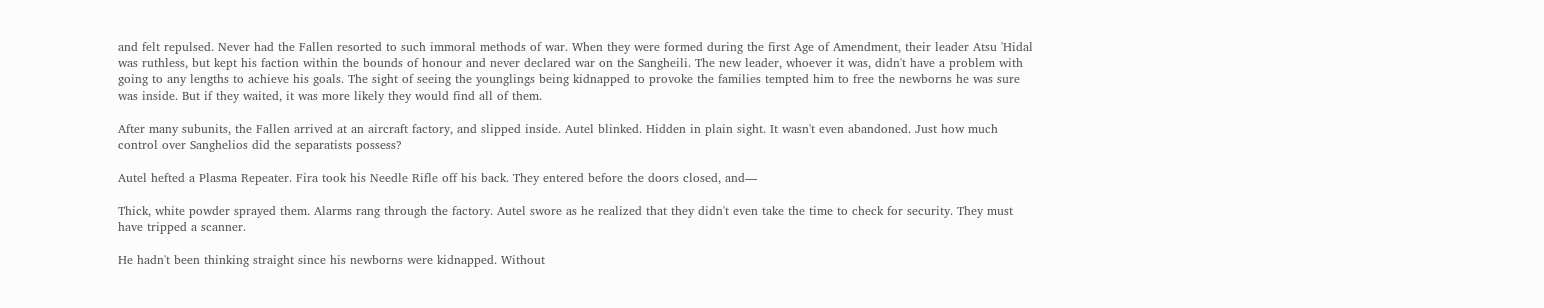and felt repulsed. Never had the Fallen resorted to such immoral methods of war. When they were formed during the first Age of Amendment, their leader Atsu 'Hidal was ruthless, but kept his faction within the bounds of honour and never declared war on the Sangheili. The new leader, whoever it was, didn't have a problem with going to any lengths to achieve his goals. The sight of seeing the younglings being kidnapped to provoke the families tempted him to free the newborns he was sure was inside. But if they waited, it was more likely they would find all of them.

After many subunits, the Fallen arrived at an aircraft factory, and slipped inside. Autel blinked. Hidden in plain sight. It wasn't even abandoned. Just how much control over Sanghelios did the separatists possess?

Autel hefted a Plasma Repeater. Fira took his Needle Rifle off his back. They entered before the doors closed, and—

Thick, white powder sprayed them. Alarms rang through the factory. Autel swore as he realized that they didn't even take the time to check for security. They must have tripped a scanner.

He hadn't been thinking straight since his newborns were kidnapped. Without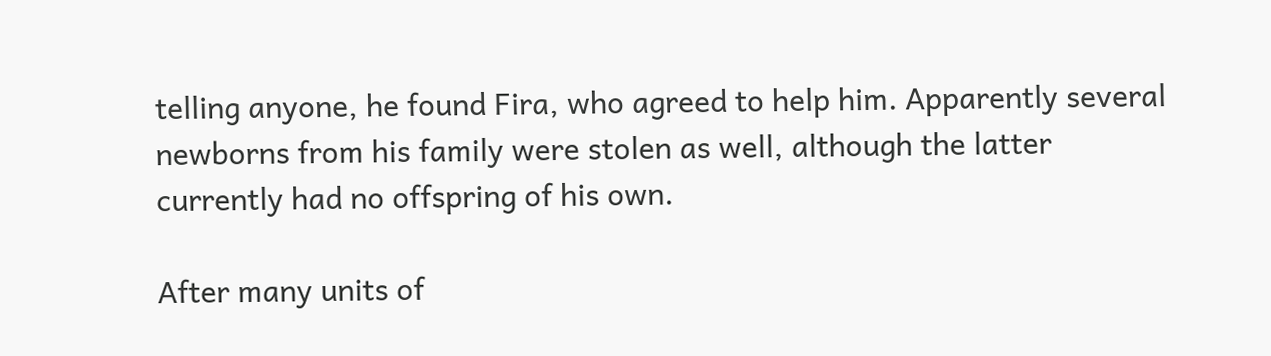telling anyone, he found Fira, who agreed to help him. Apparently several newborns from his family were stolen as well, although the latter currently had no offspring of his own.

After many units of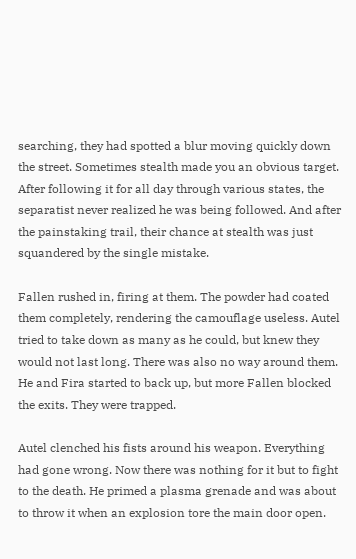searching, they had spotted a blur moving quickly down the street. Sometimes stealth made you an obvious target. After following it for all day through various states, the separatist never realized he was being followed. And after the painstaking trail, their chance at stealth was just squandered by the single mistake.

Fallen rushed in, firing at them. The powder had coated them completely, rendering the camouflage useless. Autel tried to take down as many as he could, but knew they would not last long. There was also no way around them. He and Fira started to back up, but more Fallen blocked the exits. They were trapped.

Autel clenched his fists around his weapon. Everything had gone wrong. Now there was nothing for it but to fight to the death. He primed a plasma grenade and was about to throw it when an explosion tore the main door open.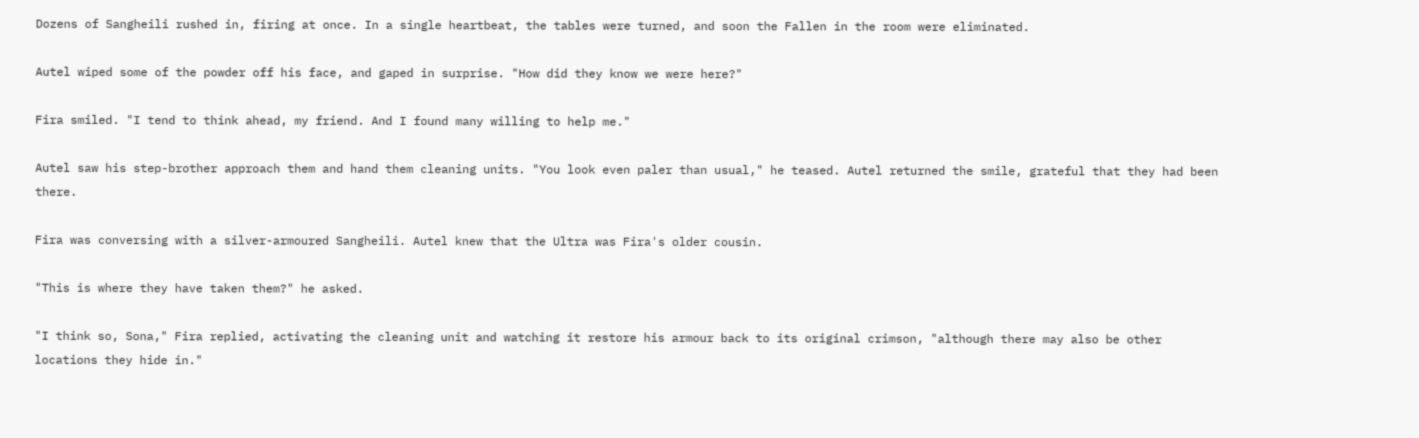Dozens of Sangheili rushed in, firing at once. In a single heartbeat, the tables were turned, and soon the Fallen in the room were eliminated.

Autel wiped some of the powder off his face, and gaped in surprise. "How did they know we were here?"

Fira smiled. "I tend to think ahead, my friend. And I found many willing to help me."

Autel saw his step-brother approach them and hand them cleaning units. "You look even paler than usual," he teased. Autel returned the smile, grateful that they had been there.

Fira was conversing with a silver-armoured Sangheili. Autel knew that the Ultra was Fira's older cousin.

"This is where they have taken them?" he asked.

"I think so, Sona," Fira replied, activating the cleaning unit and watching it restore his armour back to its original crimson, "although there may also be other locations they hide in."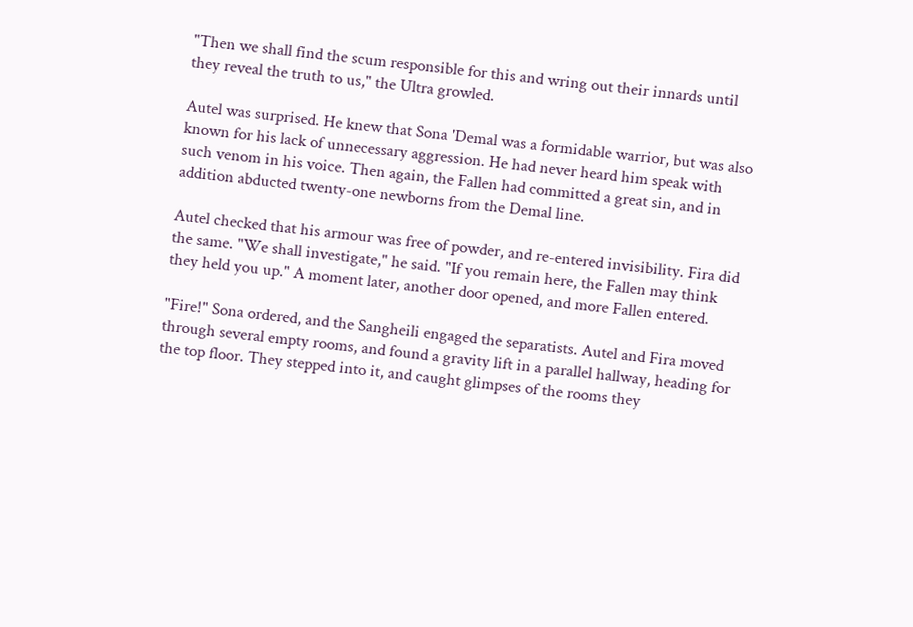"Then we shall find the scum responsible for this and wring out their innards until they reveal the truth to us," the Ultra growled.

Autel was surprised. He knew that Sona 'Demal was a formidable warrior, but was also known for his lack of unnecessary aggression. He had never heard him speak with such venom in his voice. Then again, the Fallen had committed a great sin, and in addition abducted twenty-one newborns from the Demal line.

Autel checked that his armour was free of powder, and re-entered invisibility. Fira did the same. "We shall investigate," he said. "If you remain here, the Fallen may think they held you up." A moment later, another door opened, and more Fallen entered.

"Fire!" Sona ordered, and the Sangheili engaged the separatists. Autel and Fira moved through several empty rooms, and found a gravity lift in a parallel hallway, heading for the top floor. They stepped into it, and caught glimpses of the rooms they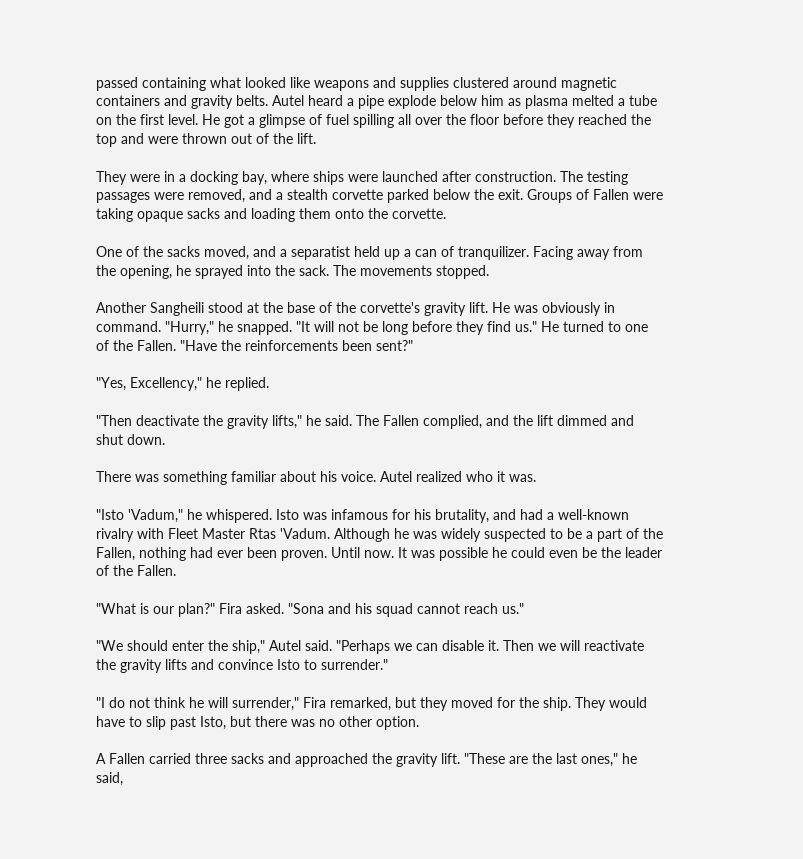passed containing what looked like weapons and supplies clustered around magnetic containers and gravity belts. Autel heard a pipe explode below him as plasma melted a tube on the first level. He got a glimpse of fuel spilling all over the floor before they reached the top and were thrown out of the lift.

They were in a docking bay, where ships were launched after construction. The testing passages were removed, and a stealth corvette parked below the exit. Groups of Fallen were taking opaque sacks and loading them onto the corvette.

One of the sacks moved, and a separatist held up a can of tranquilizer. Facing away from the opening, he sprayed into the sack. The movements stopped.

Another Sangheili stood at the base of the corvette's gravity lift. He was obviously in command. "Hurry," he snapped. "It will not be long before they find us." He turned to one of the Fallen. "Have the reinforcements been sent?"

"Yes, Excellency," he replied.

"Then deactivate the gravity lifts," he said. The Fallen complied, and the lift dimmed and shut down.

There was something familiar about his voice. Autel realized who it was.

"Isto 'Vadum," he whispered. Isto was infamous for his brutality, and had a well-known rivalry with Fleet Master Rtas 'Vadum. Although he was widely suspected to be a part of the Fallen, nothing had ever been proven. Until now. It was possible he could even be the leader of the Fallen.

"What is our plan?" Fira asked. "Sona and his squad cannot reach us."

"We should enter the ship," Autel said. "Perhaps we can disable it. Then we will reactivate the gravity lifts and convince Isto to surrender."

"I do not think he will surrender," Fira remarked, but they moved for the ship. They would have to slip past Isto, but there was no other option.

A Fallen carried three sacks and approached the gravity lift. "These are the last ones," he said,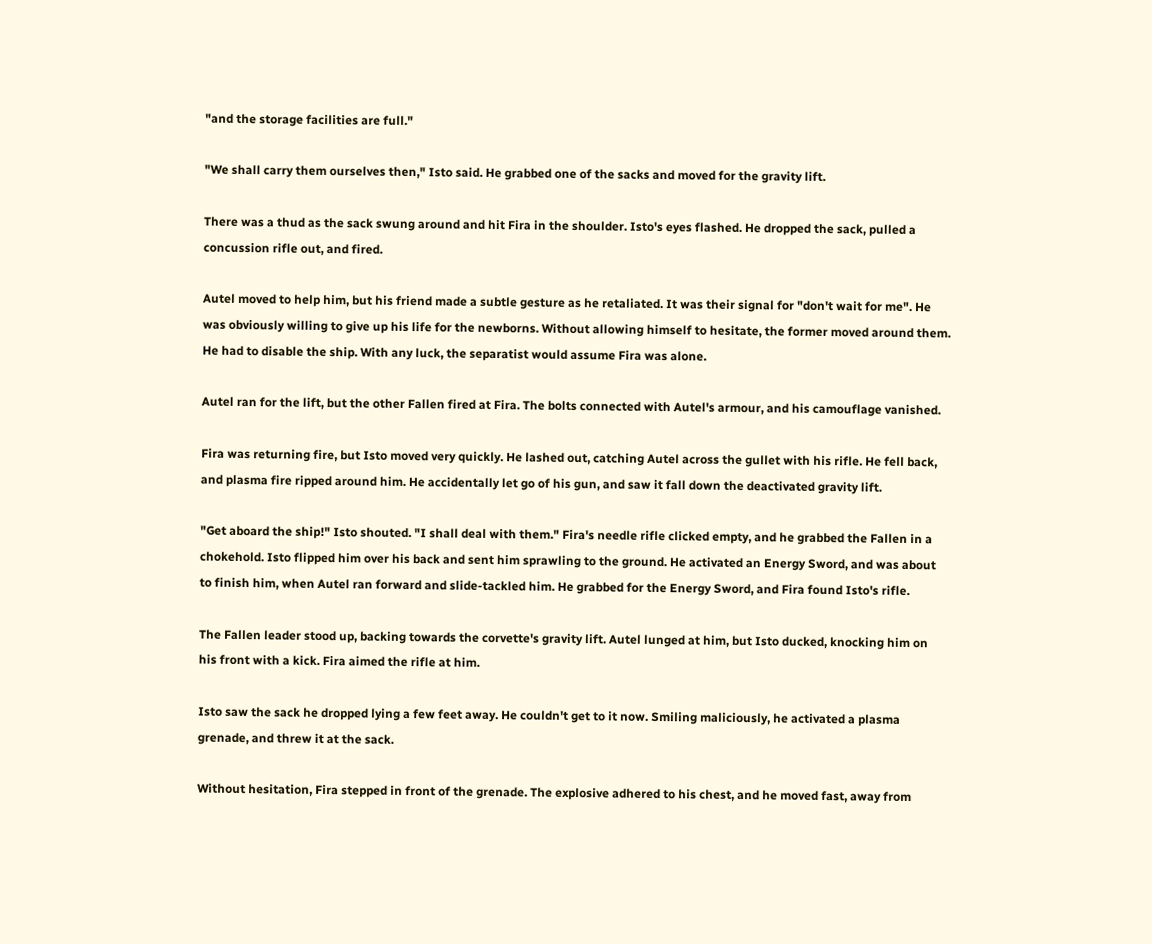"and the storage facilities are full."

"We shall carry them ourselves then," Isto said. He grabbed one of the sacks and moved for the gravity lift.

There was a thud as the sack swung around and hit Fira in the shoulder. Isto's eyes flashed. He dropped the sack, pulled a concussion rifle out, and fired.

Autel moved to help him, but his friend made a subtle gesture as he retaliated. It was their signal for "don't wait for me". He was obviously willing to give up his life for the newborns. Without allowing himself to hesitate, the former moved around them. He had to disable the ship. With any luck, the separatist would assume Fira was alone.

Autel ran for the lift, but the other Fallen fired at Fira. The bolts connected with Autel's armour, and his camouflage vanished.

Fira was returning fire, but Isto moved very quickly. He lashed out, catching Autel across the gullet with his rifle. He fell back, and plasma fire ripped around him. He accidentally let go of his gun, and saw it fall down the deactivated gravity lift.

"Get aboard the ship!" Isto shouted. "I shall deal with them." Fira's needle rifle clicked empty, and he grabbed the Fallen in a chokehold. Isto flipped him over his back and sent him sprawling to the ground. He activated an Energy Sword, and was about to finish him, when Autel ran forward and slide-tackled him. He grabbed for the Energy Sword, and Fira found Isto's rifle.

The Fallen leader stood up, backing towards the corvette's gravity lift. Autel lunged at him, but Isto ducked, knocking him on his front with a kick. Fira aimed the rifle at him.

Isto saw the sack he dropped lying a few feet away. He couldn't get to it now. Smiling maliciously, he activated a plasma grenade, and threw it at the sack.

Without hesitation, Fira stepped in front of the grenade. The explosive adhered to his chest, and he moved fast, away from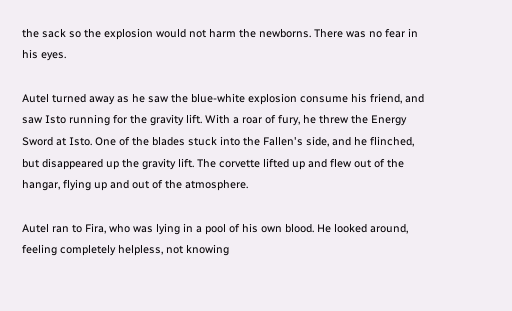the sack so the explosion would not harm the newborns. There was no fear in his eyes.

Autel turned away as he saw the blue-white explosion consume his friend, and saw Isto running for the gravity lift. With a roar of fury, he threw the Energy Sword at Isto. One of the blades stuck into the Fallen's side, and he flinched, but disappeared up the gravity lift. The corvette lifted up and flew out of the hangar, flying up and out of the atmosphere.

Autel ran to Fira, who was lying in a pool of his own blood. He looked around, feeling completely helpless, not knowing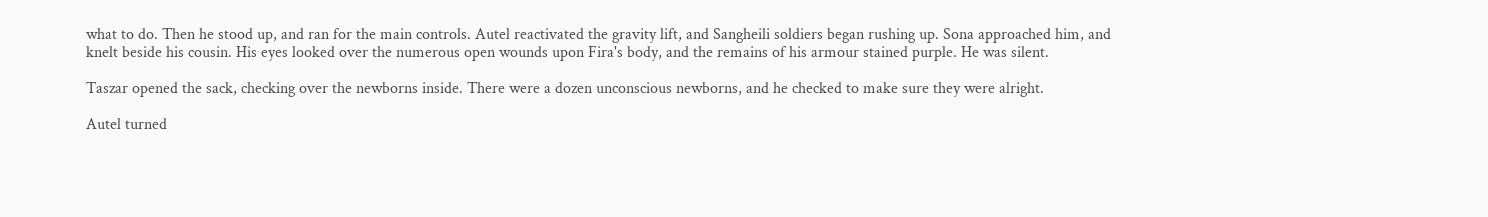what to do. Then he stood up, and ran for the main controls. Autel reactivated the gravity lift, and Sangheili soldiers began rushing up. Sona approached him, and knelt beside his cousin. His eyes looked over the numerous open wounds upon Fira's body, and the remains of his armour stained purple. He was silent.

Taszar opened the sack, checking over the newborns inside. There were a dozen unconscious newborns, and he checked to make sure they were alright.

Autel turned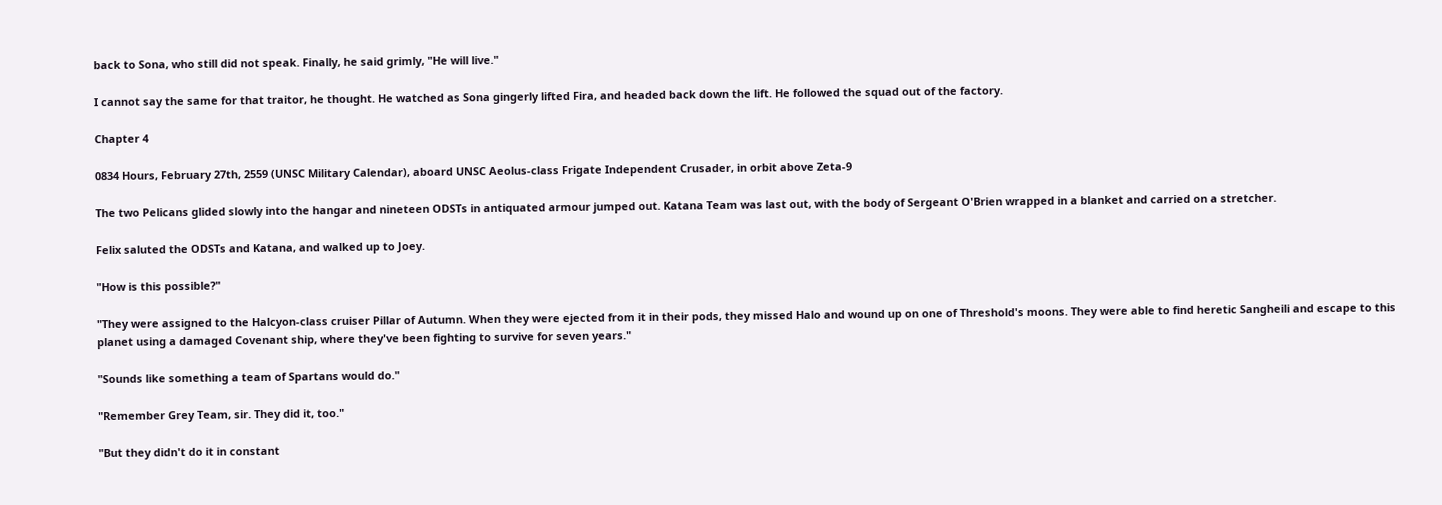back to Sona, who still did not speak. Finally, he said grimly, "He will live."

I cannot say the same for that traitor, he thought. He watched as Sona gingerly lifted Fira, and headed back down the lift. He followed the squad out of the factory.

Chapter 4

0834 Hours, February 27th, 2559 (UNSC Military Calendar), aboard UNSC Aeolus-class Frigate Independent Crusader, in orbit above Zeta-9

The two Pelicans glided slowly into the hangar and nineteen ODSTs in antiquated armour jumped out. Katana Team was last out, with the body of Sergeant O'Brien wrapped in a blanket and carried on a stretcher.

Felix saluted the ODSTs and Katana, and walked up to Joey.

"How is this possible?"

"They were assigned to the Halcyon-class cruiser Pillar of Autumn. When they were ejected from it in their pods, they missed Halo and wound up on one of Threshold's moons. They were able to find heretic Sangheili and escape to this planet using a damaged Covenant ship, where they've been fighting to survive for seven years."

"Sounds like something a team of Spartans would do."

"Remember Grey Team, sir. They did it, too."

"But they didn't do it in constant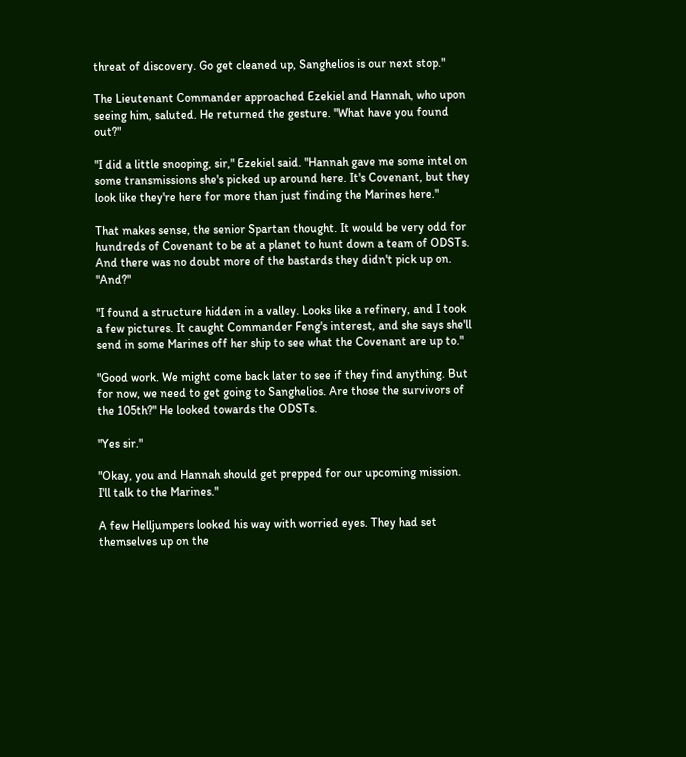threat of discovery. Go get cleaned up, Sanghelios is our next stop."

The Lieutenant Commander approached Ezekiel and Hannah, who upon seeing him, saluted. He returned the gesture. "What have you found out?"

"I did a little snooping, sir," Ezekiel said. "Hannah gave me some intel on some transmissions she's picked up around here. It's Covenant, but they look like they're here for more than just finding the Marines here."

That makes sense, the senior Spartan thought. It would be very odd for hundreds of Covenant to be at a planet to hunt down a team of ODSTs. And there was no doubt more of the bastards they didn't pick up on. "And?"

"I found a structure hidden in a valley. Looks like a refinery, and I took a few pictures. It caught Commander Feng's interest, and she says she'll send in some Marines off her ship to see what the Covenant are up to."

"Good work. We might come back later to see if they find anything. But for now, we need to get going to Sanghelios. Are those the survivors of the 105th?" He looked towards the ODSTs.

"Yes sir."

"Okay, you and Hannah should get prepped for our upcoming mission. I'll talk to the Marines."

A few Helljumpers looked his way with worried eyes. They had set themselves up on the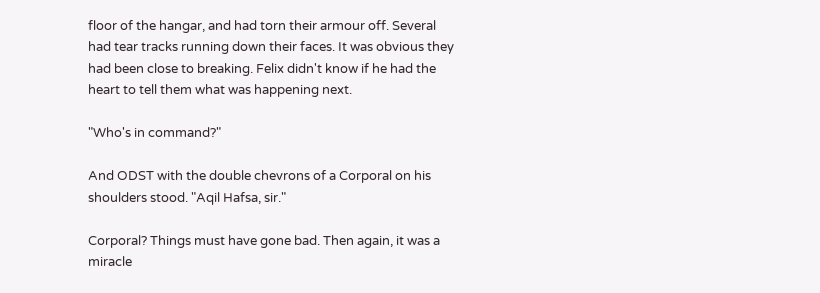floor of the hangar, and had torn their armour off. Several had tear tracks running down their faces. It was obvious they had been close to breaking. Felix didn't know if he had the heart to tell them what was happening next.

"Who's in command?"

And ODST with the double chevrons of a Corporal on his shoulders stood. "Aqil Hafsa, sir."

Corporal? Things must have gone bad. Then again, it was a miracle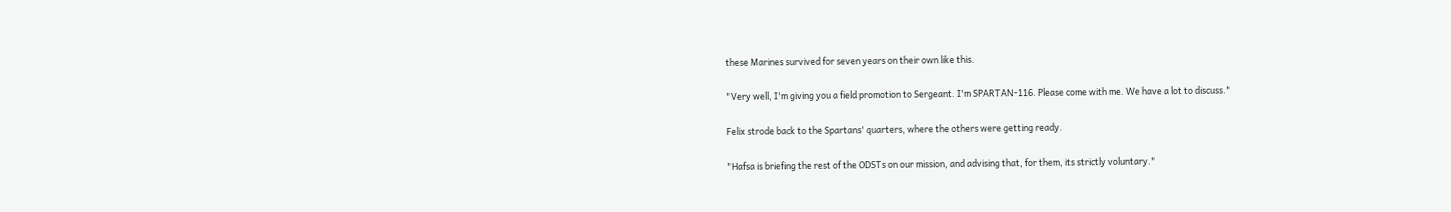these Marines survived for seven years on their own like this.

"Very well, I'm giving you a field promotion to Sergeant. I'm SPARTAN-116. Please come with me. We have a lot to discuss."

Felix strode back to the Spartans' quarters, where the others were getting ready.

"Hafsa is briefing the rest of the ODSTs on our mission, and advising that, for them, its strictly voluntary."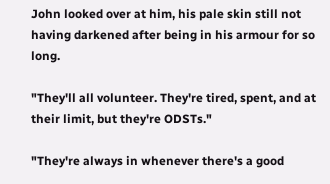John looked over at him, his pale skin still not having darkened after being in his armour for so long.

"They'll all volunteer. They're tired, spent, and at their limit, but they're ODSTs."

"They're always in whenever there's a good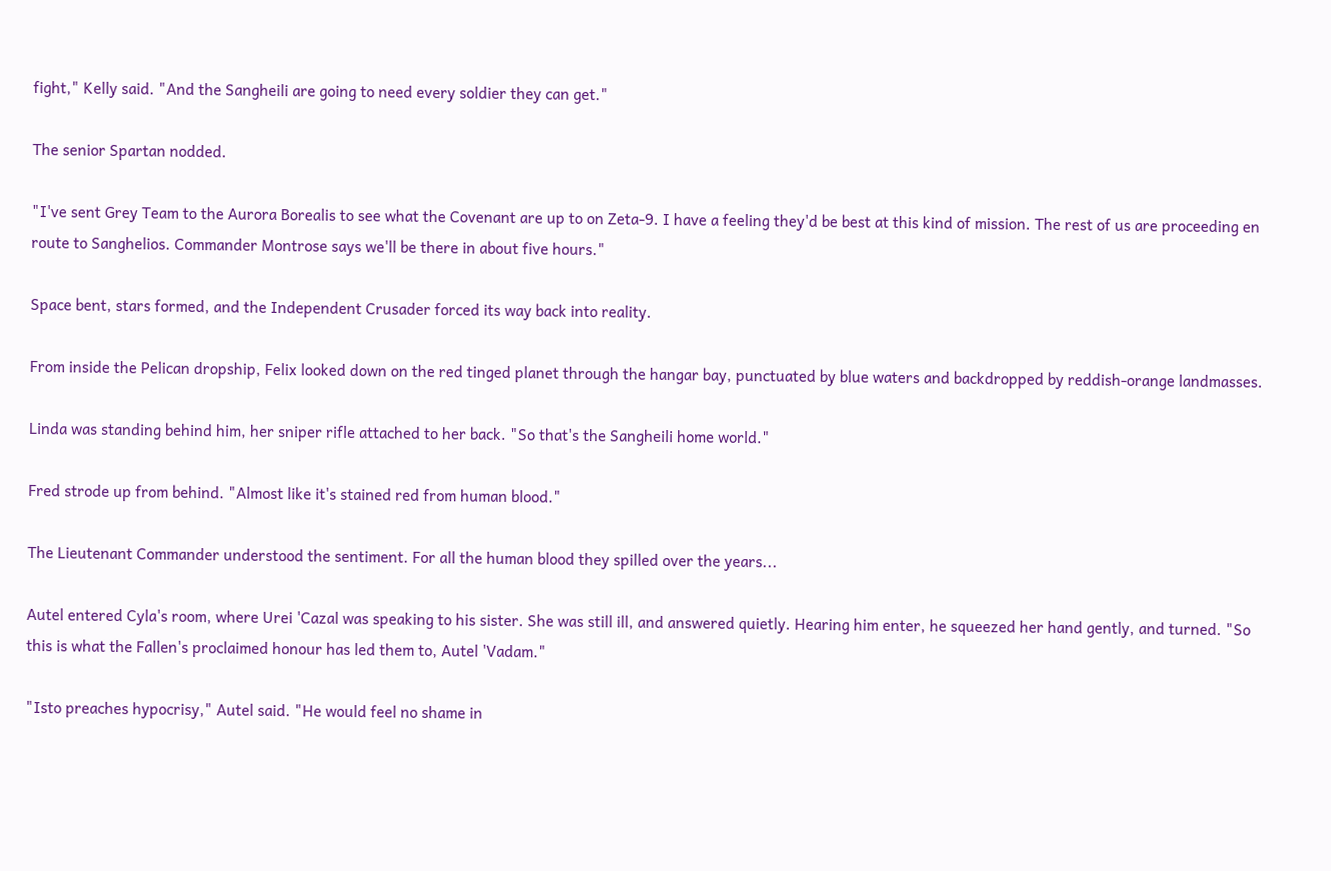fight," Kelly said. "And the Sangheili are going to need every soldier they can get."

The senior Spartan nodded.

"I've sent Grey Team to the Aurora Borealis to see what the Covenant are up to on Zeta-9. I have a feeling they'd be best at this kind of mission. The rest of us are proceeding en route to Sanghelios. Commander Montrose says we'll be there in about five hours."

Space bent, stars formed, and the Independent Crusader forced its way back into reality.

From inside the Pelican dropship, Felix looked down on the red tinged planet through the hangar bay, punctuated by blue waters and backdropped by reddish-orange landmasses.

Linda was standing behind him, her sniper rifle attached to her back. "So that's the Sangheili home world."

Fred strode up from behind. "Almost like it's stained red from human blood."

The Lieutenant Commander understood the sentiment. For all the human blood they spilled over the years...

Autel entered Cyla's room, where Urei 'Cazal was speaking to his sister. She was still ill, and answered quietly. Hearing him enter, he squeezed her hand gently, and turned. "So this is what the Fallen's proclaimed honour has led them to, Autel 'Vadam."

"Isto preaches hypocrisy," Autel said. "He would feel no shame in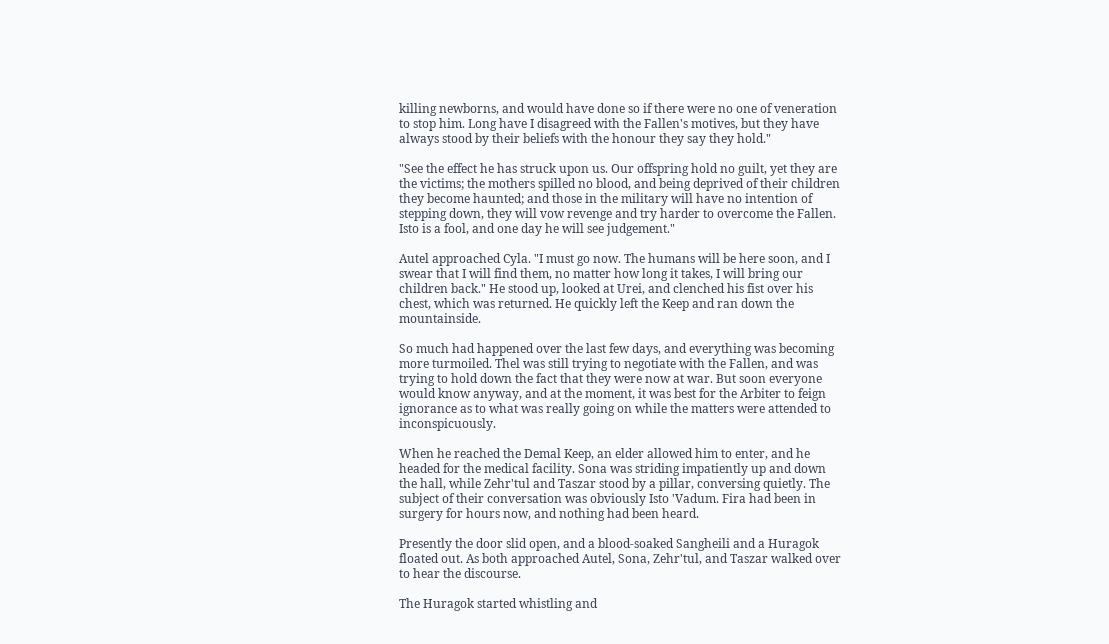killing newborns, and would have done so if there were no one of veneration to stop him. Long have I disagreed with the Fallen's motives, but they have always stood by their beliefs with the honour they say they hold."

"See the effect he has struck upon us. Our offspring hold no guilt, yet they are the victims; the mothers spilled no blood, and being deprived of their children they become haunted; and those in the military will have no intention of stepping down, they will vow revenge and try harder to overcome the Fallen. Isto is a fool, and one day he will see judgement."

Autel approached Cyla. "I must go now. The humans will be here soon, and I swear that I will find them, no matter how long it takes, I will bring our children back." He stood up, looked at Urei, and clenched his fist over his chest, which was returned. He quickly left the Keep and ran down the mountainside.

So much had happened over the last few days, and everything was becoming more turmoiled. Thel was still trying to negotiate with the Fallen, and was trying to hold down the fact that they were now at war. But soon everyone would know anyway, and at the moment, it was best for the Arbiter to feign ignorance as to what was really going on while the matters were attended to inconspicuously.

When he reached the Demal Keep, an elder allowed him to enter, and he headed for the medical facility. Sona was striding impatiently up and down the hall, while Zehr'tul and Taszar stood by a pillar, conversing quietly. The subject of their conversation was obviously Isto 'Vadum. Fira had been in surgery for hours now, and nothing had been heard.

Presently the door slid open, and a blood-soaked Sangheili and a Huragok floated out. As both approached Autel, Sona, Zehr'tul, and Taszar walked over to hear the discourse.

The Huragok started whistling and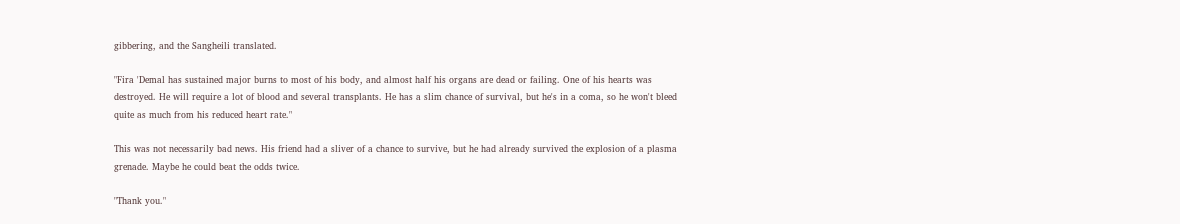gibbering, and the Sangheili translated.

"Fira 'Demal has sustained major burns to most of his body, and almost half his organs are dead or failing. One of his hearts was destroyed. He will require a lot of blood and several transplants. He has a slim chance of survival, but he's in a coma, so he won't bleed quite as much from his reduced heart rate."

This was not necessarily bad news. His friend had a sliver of a chance to survive, but he had already survived the explosion of a plasma grenade. Maybe he could beat the odds twice.

"Thank you."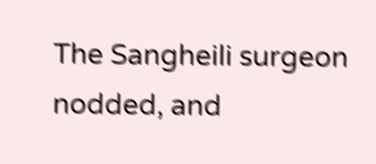The Sangheili surgeon nodded, and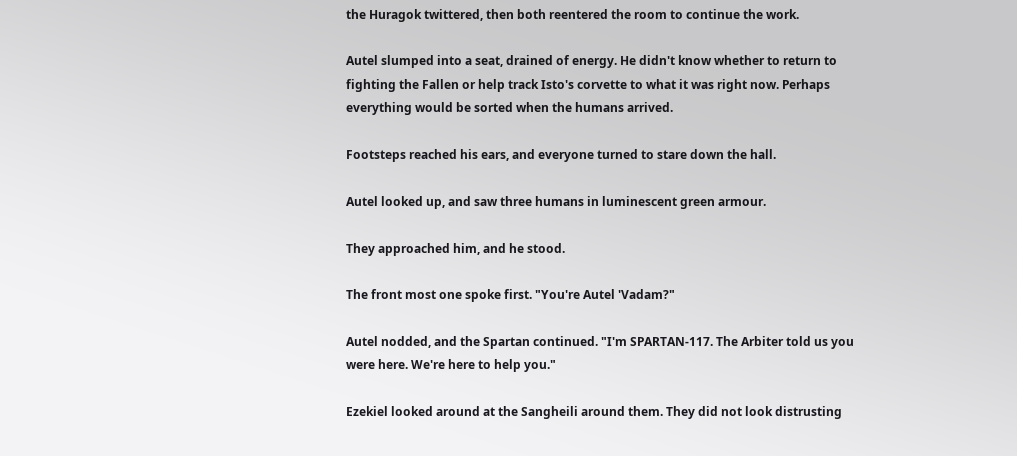the Huragok twittered, then both reentered the room to continue the work.

Autel slumped into a seat, drained of energy. He didn't know whether to return to fighting the Fallen or help track Isto's corvette to what it was right now. Perhaps everything would be sorted when the humans arrived.

Footsteps reached his ears, and everyone turned to stare down the hall.

Autel looked up, and saw three humans in luminescent green armour.

They approached him, and he stood.

The front most one spoke first. "You're Autel 'Vadam?"

Autel nodded, and the Spartan continued. "I'm SPARTAN-117. The Arbiter told us you were here. We're here to help you."

Ezekiel looked around at the Sangheili around them. They did not look distrusting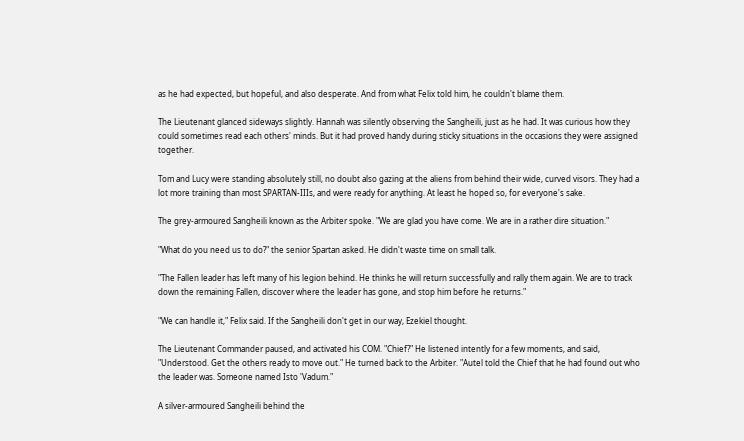as he had expected, but hopeful, and also desperate. And from what Felix told him, he couldn't blame them.

The Lieutenant glanced sideways slightly. Hannah was silently observing the Sangheili, just as he had. It was curious how they could sometimes read each others' minds. But it had proved handy during sticky situations in the occasions they were assigned together.

Tom and Lucy were standing absolutely still, no doubt also gazing at the aliens from behind their wide, curved visors. They had a lot more training than most SPARTAN-IIIs, and were ready for anything. At least he hoped so, for everyone's sake.

The grey-armoured Sangheili known as the Arbiter spoke. "We are glad you have come. We are in a rather dire situation."

"What do you need us to do?" the senior Spartan asked. He didn't waste time on small talk.

"The Fallen leader has left many of his legion behind. He thinks he will return successfully and rally them again. We are to track down the remaining Fallen, discover where the leader has gone, and stop him before he returns."

"We can handle it," Felix said. If the Sangheili don't get in our way, Ezekiel thought.

The Lieutenant Commander paused, and activated his COM. "Chief?" He listened intently for a few moments, and said, "Understood. Get the others ready to move out." He turned back to the Arbiter. "Autel told the Chief that he had found out who the leader was. Someone named Isto 'Vadum."

A silver-armoured Sangheili behind the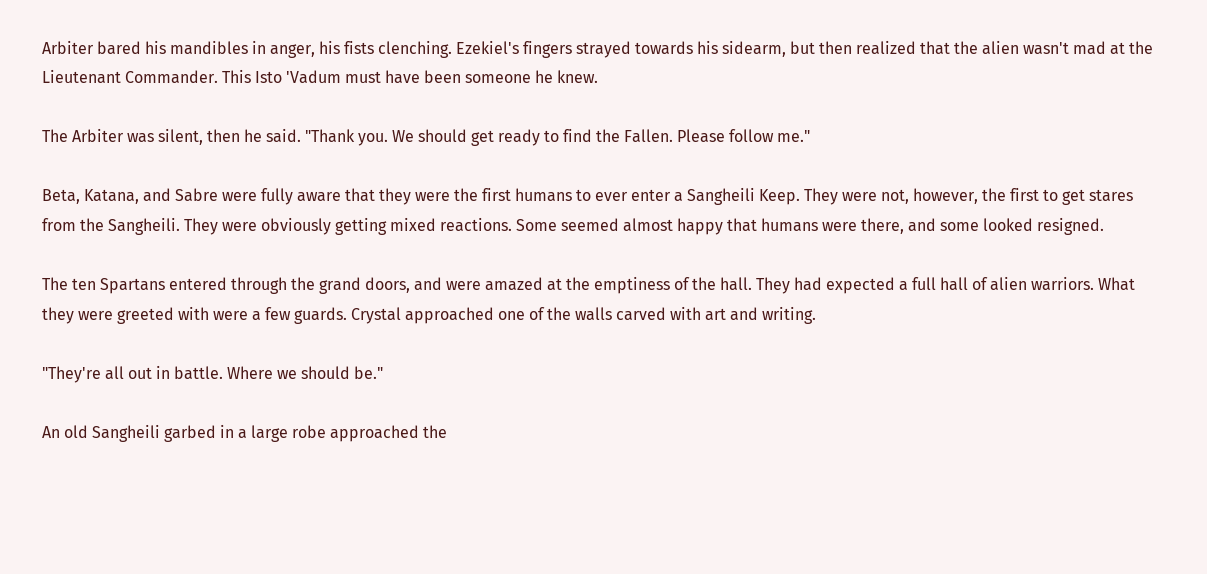Arbiter bared his mandibles in anger, his fists clenching. Ezekiel's fingers strayed towards his sidearm, but then realized that the alien wasn't mad at the Lieutenant Commander. This Isto 'Vadum must have been someone he knew.

The Arbiter was silent, then he said. "Thank you. We should get ready to find the Fallen. Please follow me."

Beta, Katana, and Sabre were fully aware that they were the first humans to ever enter a Sangheili Keep. They were not, however, the first to get stares from the Sangheili. They were obviously getting mixed reactions. Some seemed almost happy that humans were there, and some looked resigned.

The ten Spartans entered through the grand doors, and were amazed at the emptiness of the hall. They had expected a full hall of alien warriors. What they were greeted with were a few guards. Crystal approached one of the walls carved with art and writing.

"They're all out in battle. Where we should be."

An old Sangheili garbed in a large robe approached the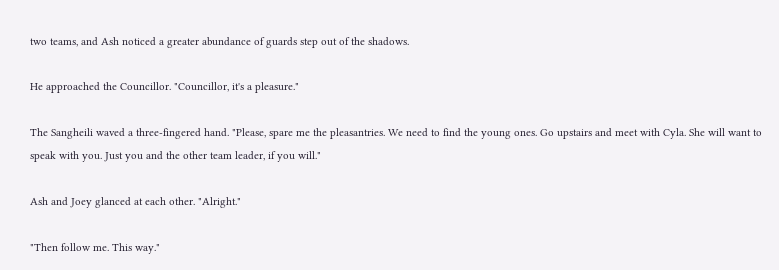two teams, and Ash noticed a greater abundance of guards step out of the shadows.

He approached the Councillor. "Councillor, it's a pleasure."

The Sangheili waved a three-fingered hand. "Please, spare me the pleasantries. We need to find the young ones. Go upstairs and meet with Cyla. She will want to speak with you. Just you and the other team leader, if you will."

Ash and Joey glanced at each other. "Alright."

"Then follow me. This way."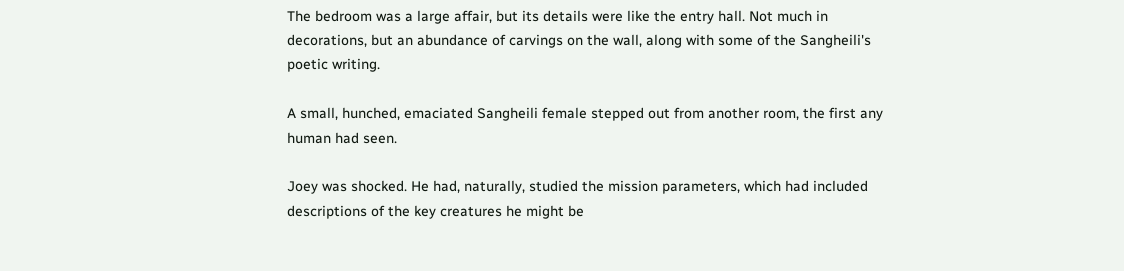The bedroom was a large affair, but its details were like the entry hall. Not much in decorations, but an abundance of carvings on the wall, along with some of the Sangheili's poetic writing.

A small, hunched, emaciated Sangheili female stepped out from another room, the first any human had seen.

Joey was shocked. He had, naturally, studied the mission parameters, which had included descriptions of the key creatures he might be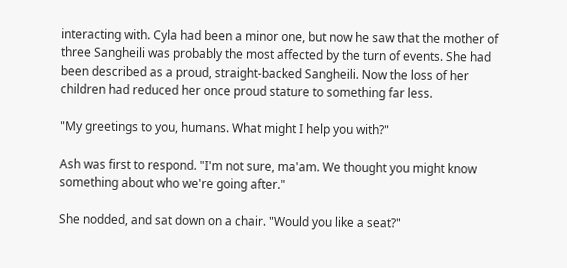interacting with. Cyla had been a minor one, but now he saw that the mother of three Sangheili was probably the most affected by the turn of events. She had been described as a proud, straight-backed Sangheili. Now the loss of her children had reduced her once proud stature to something far less.

"My greetings to you, humans. What might I help you with?"

Ash was first to respond. "I'm not sure, ma'am. We thought you might know something about who we're going after."

She nodded, and sat down on a chair. "Would you like a seat?"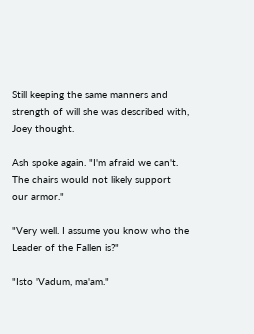Still keeping the same manners and strength of will she was described with, Joey thought.

Ash spoke again. "I'm afraid we can't. The chairs would not likely support our armor."

"Very well. I assume you know who the Leader of the Fallen is?"

"Isto 'Vadum, ma'am."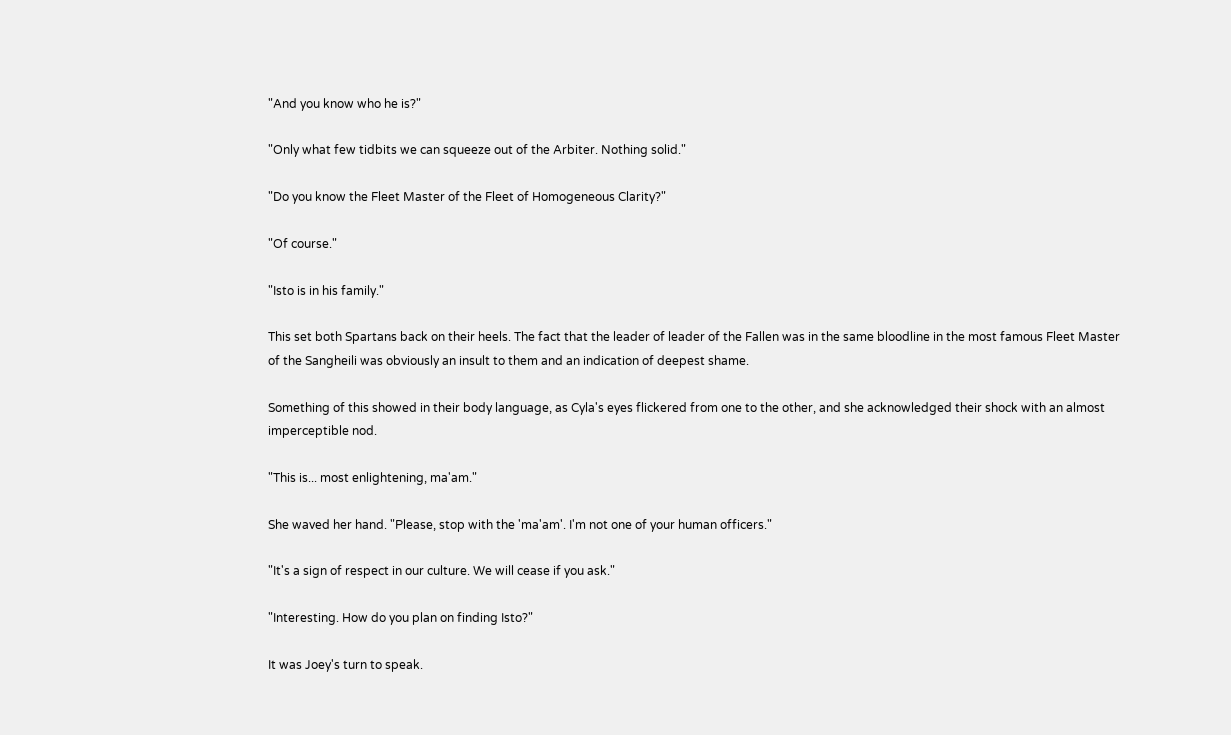"And you know who he is?"

"Only what few tidbits we can squeeze out of the Arbiter. Nothing solid."

"Do you know the Fleet Master of the Fleet of Homogeneous Clarity?"

"Of course."

"Isto is in his family."

This set both Spartans back on their heels. The fact that the leader of leader of the Fallen was in the same bloodline in the most famous Fleet Master of the Sangheili was obviously an insult to them and an indication of deepest shame.

Something of this showed in their body language, as Cyla's eyes flickered from one to the other, and she acknowledged their shock with an almost imperceptible nod.

"This is... most enlightening, ma'am."

She waved her hand. "Please, stop with the 'ma'am'. I'm not one of your human officers."

"It's a sign of respect in our culture. We will cease if you ask."

"Interesting. How do you plan on finding Isto?"

It was Joey's turn to speak.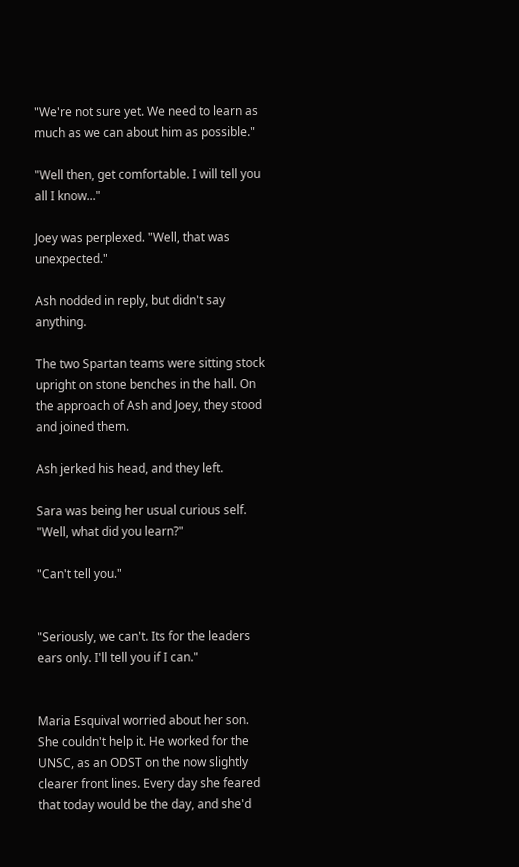"We're not sure yet. We need to learn as much as we can about him as possible."

"Well then, get comfortable. I will tell you all I know..."

Joey was perplexed. "Well, that was unexpected."

Ash nodded in reply, but didn't say anything.

The two Spartan teams were sitting stock upright on stone benches in the hall. On the approach of Ash and Joey, they stood and joined them.

Ash jerked his head, and they left.

Sara was being her usual curious self. "Well, what did you learn?"

"Can't tell you."


"Seriously, we can't. Its for the leaders ears only. I'll tell you if I can."


Maria Esquival worried about her son. She couldn't help it. He worked for the UNSC, as an ODST on the now slightly clearer front lines. Every day she feared that today would be the day, and she'd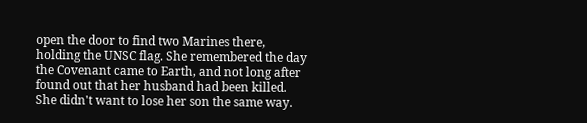open the door to find two Marines there, holding the UNSC flag. She remembered the day the Covenant came to Earth, and not long after found out that her husband had been killed. She didn't want to lose her son the same way.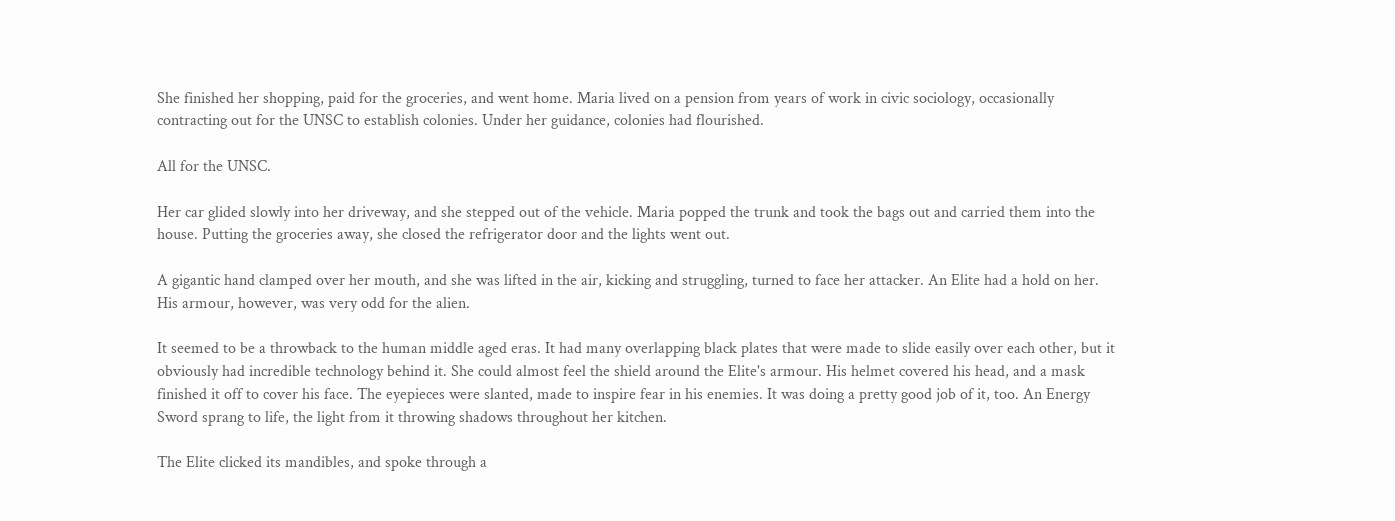She finished her shopping, paid for the groceries, and went home. Maria lived on a pension from years of work in civic sociology, occasionally contracting out for the UNSC to establish colonies. Under her guidance, colonies had flourished.

All for the UNSC.

Her car glided slowly into her driveway, and she stepped out of the vehicle. Maria popped the trunk and took the bags out and carried them into the house. Putting the groceries away, she closed the refrigerator door and the lights went out.

A gigantic hand clamped over her mouth, and she was lifted in the air, kicking and struggling, turned to face her attacker. An Elite had a hold on her. His armour, however, was very odd for the alien.

It seemed to be a throwback to the human middle aged eras. It had many overlapping black plates that were made to slide easily over each other, but it obviously had incredible technology behind it. She could almost feel the shield around the Elite's armour. His helmet covered his head, and a mask finished it off to cover his face. The eyepieces were slanted, made to inspire fear in his enemies. It was doing a pretty good job of it, too. An Energy Sword sprang to life, the light from it throwing shadows throughout her kitchen.

The Elite clicked its mandibles, and spoke through a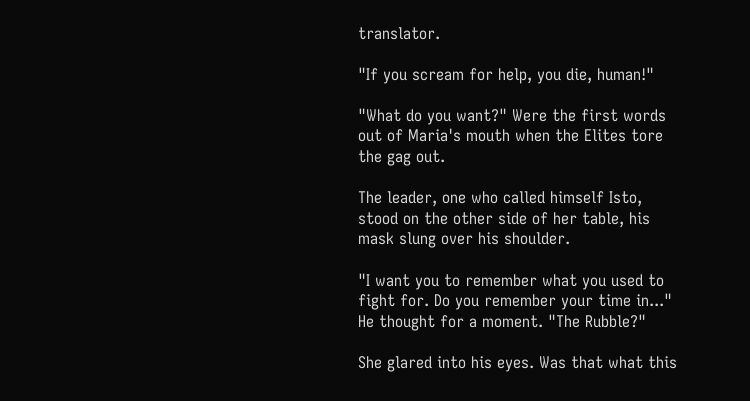translator.

"If you scream for help, you die, human!"

"What do you want?" Were the first words out of Maria's mouth when the Elites tore the gag out.

The leader, one who called himself Isto, stood on the other side of her table, his mask slung over his shoulder.

"I want you to remember what you used to fight for. Do you remember your time in..." He thought for a moment. "The Rubble?"

She glared into his eyes. Was that what this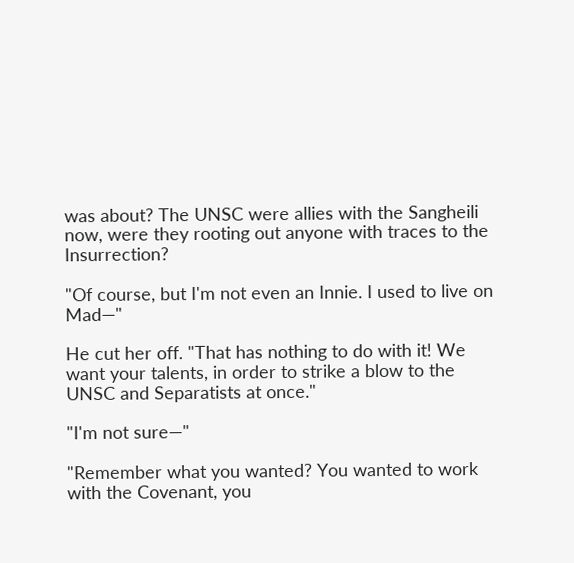was about? The UNSC were allies with the Sangheili now, were they rooting out anyone with traces to the Insurrection?

"Of course, but I'm not even an Innie. I used to live on Mad—"

He cut her off. "That has nothing to do with it! We want your talents, in order to strike a blow to the UNSC and Separatists at once."

"I'm not sure—"

"Remember what you wanted? You wanted to work with the Covenant, you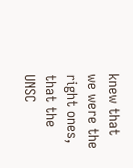knew that we were the right ones, that the UNSC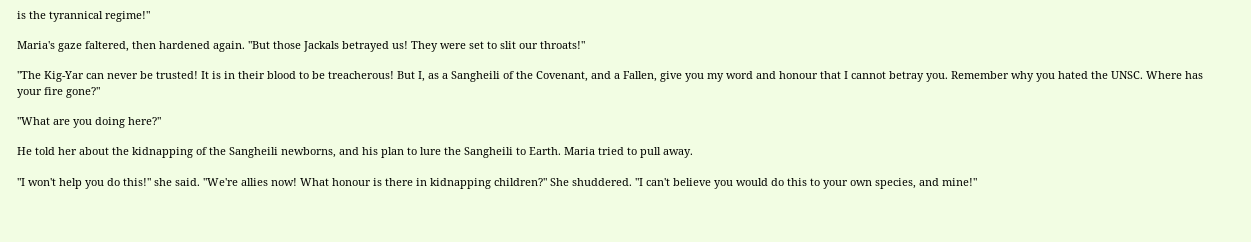is the tyrannical regime!"

Maria's gaze faltered, then hardened again. "But those Jackals betrayed us! They were set to slit our throats!"

"The Kig-Yar can never be trusted! It is in their blood to be treacherous! But I, as a Sangheili of the Covenant, and a Fallen, give you my word and honour that I cannot betray you. Remember why you hated the UNSC. Where has your fire gone?"

"What are you doing here?"

He told her about the kidnapping of the Sangheili newborns, and his plan to lure the Sangheili to Earth. Maria tried to pull away.

"I won't help you do this!" she said. "We're allies now! What honour is there in kidnapping children?" She shuddered. "I can't believe you would do this to your own species, and mine!"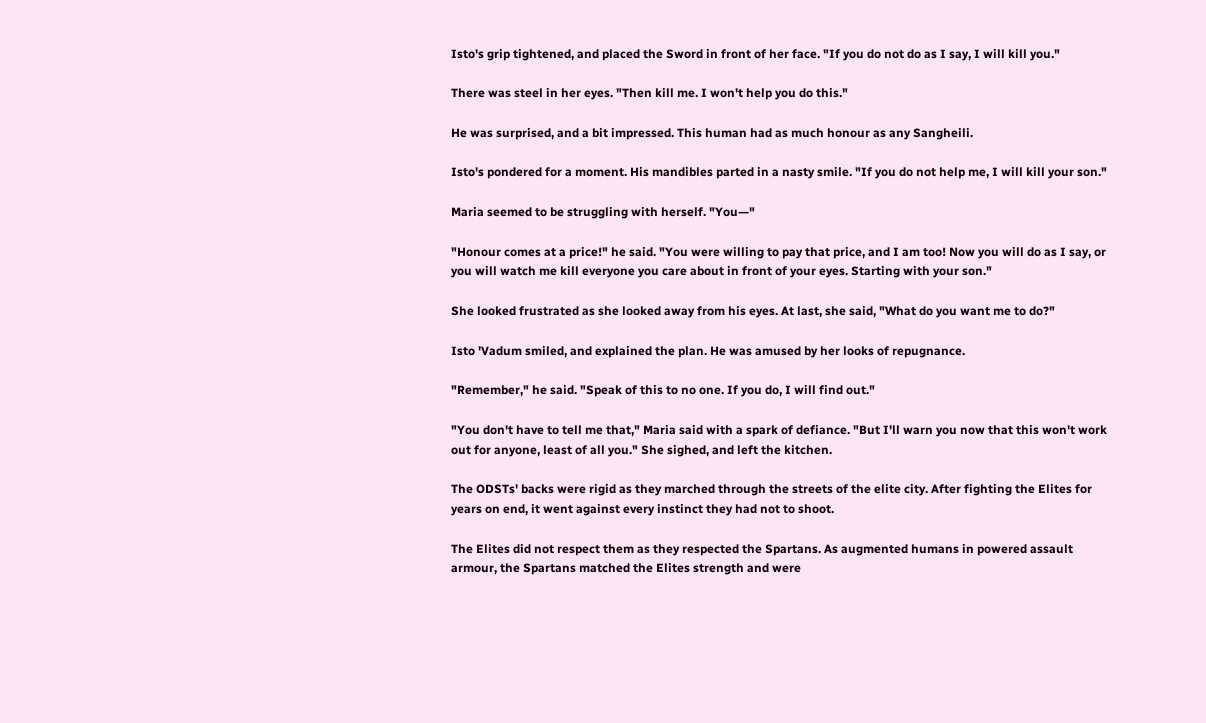Isto's grip tightened, and placed the Sword in front of her face. "If you do not do as I say, I will kill you."

There was steel in her eyes. "Then kill me. I won't help you do this."

He was surprised, and a bit impressed. This human had as much honour as any Sangheili.

Isto's pondered for a moment. His mandibles parted in a nasty smile. "If you do not help me, I will kill your son."

Maria seemed to be struggling with herself. "You—"

"Honour comes at a price!" he said. "You were willing to pay that price, and I am too! Now you will do as I say, or you will watch me kill everyone you care about in front of your eyes. Starting with your son."

She looked frustrated as she looked away from his eyes. At last, she said, "What do you want me to do?"

Isto 'Vadum smiled, and explained the plan. He was amused by her looks of repugnance.

"Remember," he said. "Speak of this to no one. If you do, I will find out."

"You don't have to tell me that," Maria said with a spark of defiance. "But I'll warn you now that this won't work out for anyone, least of all you." She sighed, and left the kitchen.

The ODSTs' backs were rigid as they marched through the streets of the elite city. After fighting the Elites for years on end, it went against every instinct they had not to shoot.

The Elites did not respect them as they respected the Spartans. As augmented humans in powered assault armour, the Spartans matched the Elites strength and were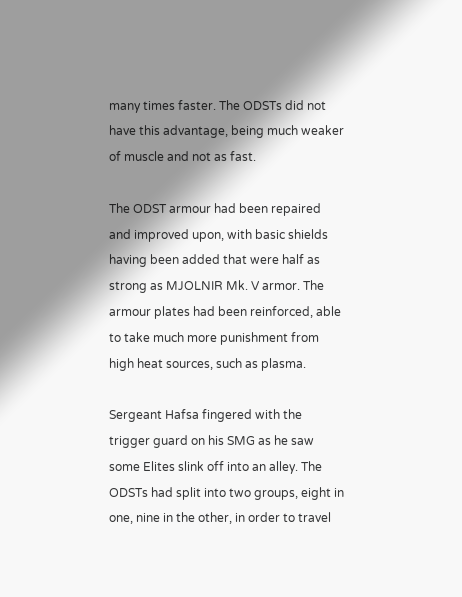many times faster. The ODSTs did not have this advantage, being much weaker of muscle and not as fast.

The ODST armour had been repaired and improved upon, with basic shields having been added that were half as strong as MJOLNIR Mk. V armor. The armour plates had been reinforced, able to take much more punishment from high heat sources, such as plasma.

Sergeant Hafsa fingered with the trigger guard on his SMG as he saw some Elites slink off into an alley. The ODSTs had split into two groups, eight in one, nine in the other, in order to travel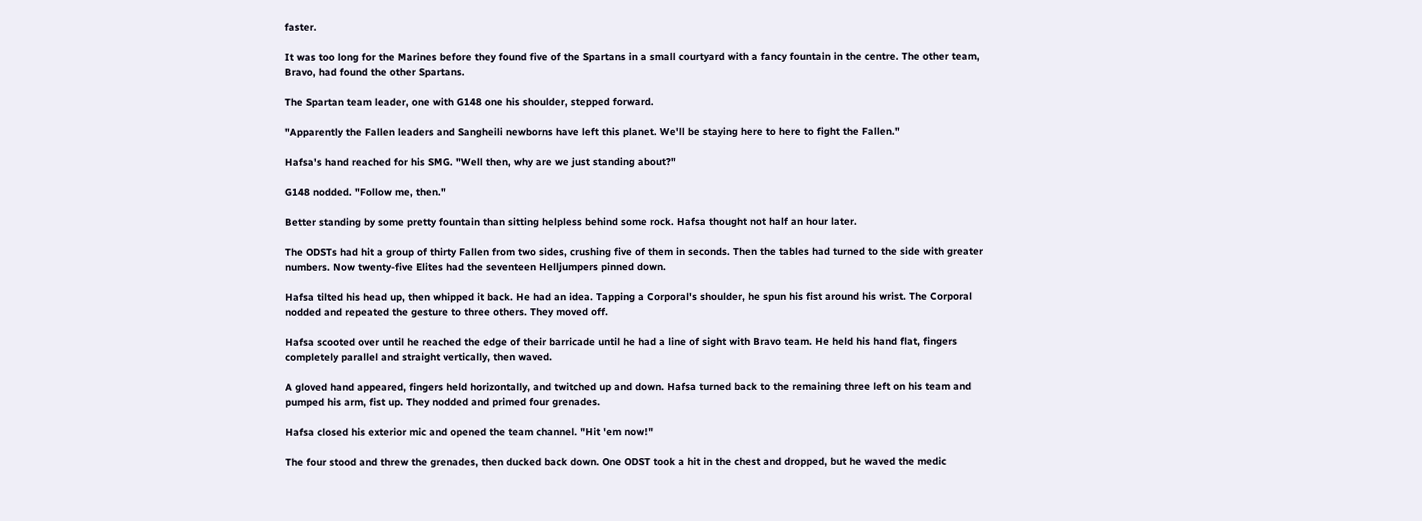faster.

It was too long for the Marines before they found five of the Spartans in a small courtyard with a fancy fountain in the centre. The other team, Bravo, had found the other Spartans.

The Spartan team leader, one with G148 one his shoulder, stepped forward.

"Apparently the Fallen leaders and Sangheili newborns have left this planet. We'll be staying here to here to fight the Fallen."

Hafsa's hand reached for his SMG. "Well then, why are we just standing about?"

G148 nodded. "Follow me, then."

Better standing by some pretty fountain than sitting helpless behind some rock. Hafsa thought not half an hour later.

The ODSTs had hit a group of thirty Fallen from two sides, crushing five of them in seconds. Then the tables had turned to the side with greater numbers. Now twenty-five Elites had the seventeen Helljumpers pinned down.

Hafsa tilted his head up, then whipped it back. He had an idea. Tapping a Corporal's shoulder, he spun his fist around his wrist. The Corporal nodded and repeated the gesture to three others. They moved off.

Hafsa scooted over until he reached the edge of their barricade until he had a line of sight with Bravo team. He held his hand flat, fingers completely parallel and straight vertically, then waved.

A gloved hand appeared, fingers held horizontally, and twitched up and down. Hafsa turned back to the remaining three left on his team and pumped his arm, fist up. They nodded and primed four grenades.

Hafsa closed his exterior mic and opened the team channel. "Hit 'em now!"

The four stood and threw the grenades, then ducked back down. One ODST took a hit in the chest and dropped, but he waved the medic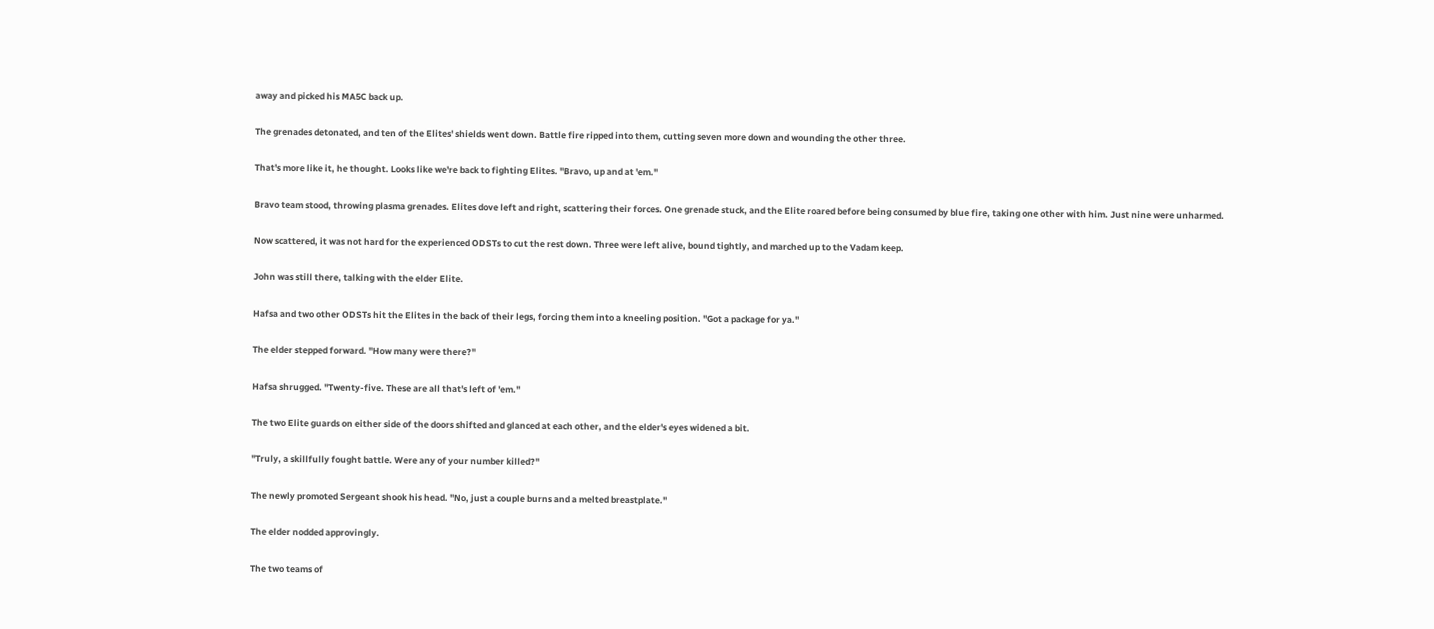away and picked his MA5C back up.

The grenades detonated, and ten of the Elites' shields went down. Battle fire ripped into them, cutting seven more down and wounding the other three.

That's more like it, he thought. Looks like we're back to fighting Elites. "Bravo, up and at 'em."

Bravo team stood, throwing plasma grenades. Elites dove left and right, scattering their forces. One grenade stuck, and the Elite roared before being consumed by blue fire, taking one other with him. Just nine were unharmed.

Now scattered, it was not hard for the experienced ODSTs to cut the rest down. Three were left alive, bound tightly, and marched up to the Vadam keep.

John was still there, talking with the elder Elite.

Hafsa and two other ODSTs hit the Elites in the back of their legs, forcing them into a kneeling position. "Got a package for ya."

The elder stepped forward. "How many were there?"

Hafsa shrugged. "Twenty-five. These are all that's left of 'em."

The two Elite guards on either side of the doors shifted and glanced at each other, and the elder's eyes widened a bit.

"Truly, a skillfully fought battle. Were any of your number killed?"

The newly promoted Sergeant shook his head. "No, just a couple burns and a melted breastplate."

The elder nodded approvingly.

The two teams of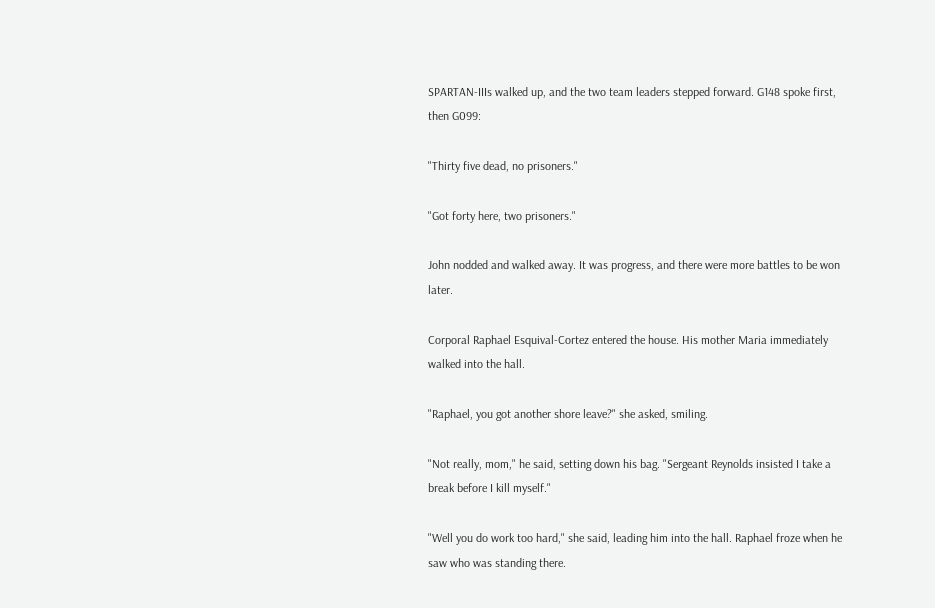SPARTAN-IIIs walked up, and the two team leaders stepped forward. G148 spoke first, then G099:

"Thirty five dead, no prisoners."

"Got forty here, two prisoners."

John nodded and walked away. It was progress, and there were more battles to be won later.

Corporal Raphael Esquival-Cortez entered the house. His mother Maria immediately walked into the hall.

"Raphael, you got another shore leave?" she asked, smiling.

"Not really, mom," he said, setting down his bag. "Sergeant Reynolds insisted I take a break before I kill myself."

"Well you do work too hard," she said, leading him into the hall. Raphael froze when he saw who was standing there.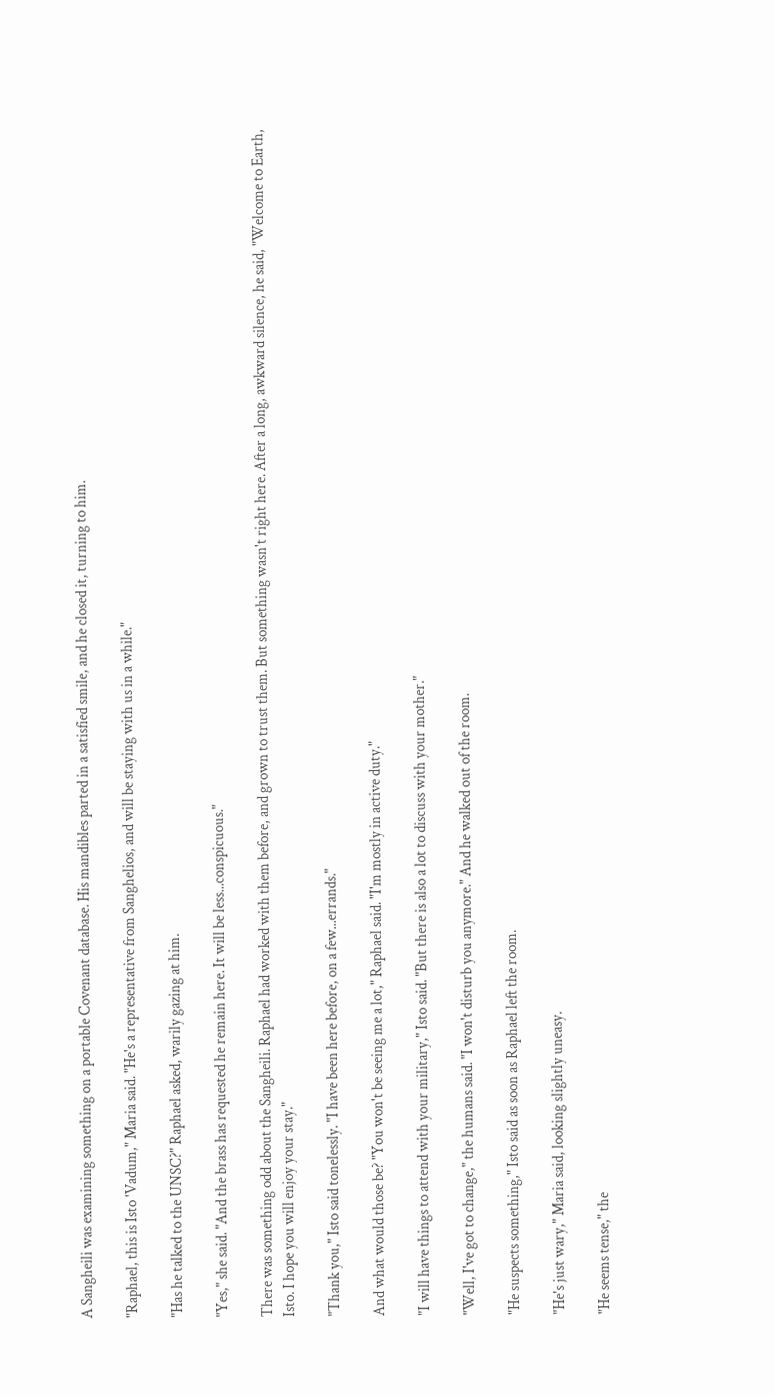A Sangheili was examining something on a portable Covenant database. His mandibles parted in a satisfied smile, and he closed it, turning to him.

"Raphael, this is Isto 'Vadum," Maria said. "He's a representative from Sanghelios, and will be staying with us in a while."

"Has he talked to the UNSC?" Raphael asked, warily gazing at him.

"Yes," she said. "And the brass has requested he remain here. It will be less...conspicuous."

There was something odd about the Sangheili. Raphael had worked with them before, and grown to trust them. But something wasn't right here. After a long, awkward silence, he said, "Welcome to Earth, Isto. I hope you will enjoy your stay."

"Thank you," Isto said tonelessly. "I have been here before, on a few...errands."

And what would those be? "You won't be seeing me a lot," Raphael said. "I'm mostly in active duty."

"I will have things to attend with your military," Isto said. "But there is also a lot to discuss with your mother."

"Well, I've got to change," the humans said. "I won't disturb you anymore." And he walked out of the room.

"He suspects something," Isto said as soon as Raphael left the room.

"He's just wary," Maria said, looking slightly uneasy.

"He seems tense," the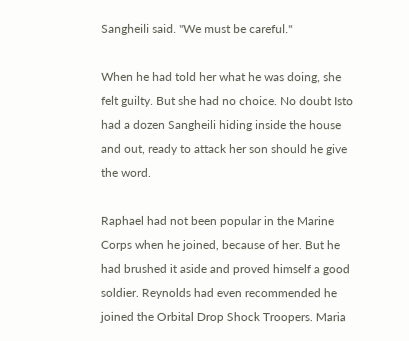Sangheili said. "We must be careful."

When he had told her what he was doing, she felt guilty. But she had no choice. No doubt Isto had a dozen Sangheili hiding inside the house and out, ready to attack her son should he give the word.

Raphael had not been popular in the Marine Corps when he joined, because of her. But he had brushed it aside and proved himself a good soldier. Reynolds had even recommended he joined the Orbital Drop Shock Troopers. Maria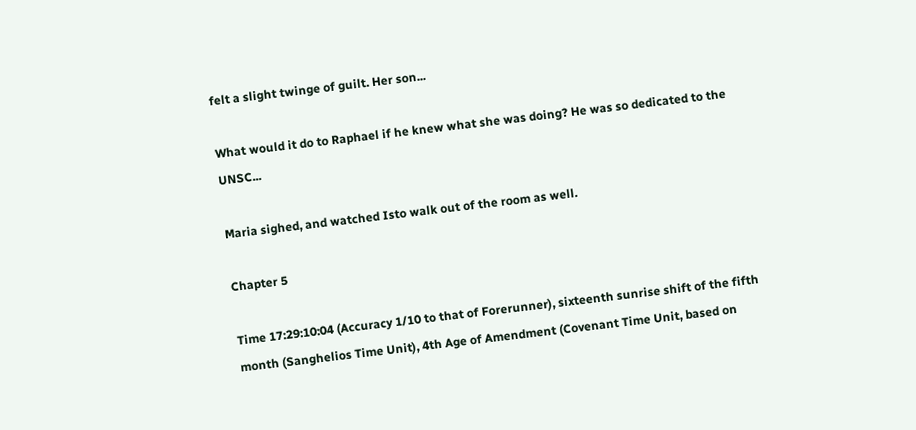felt a slight twinge of guilt. Her son...

What would it do to Raphael if he knew what she was doing? He was so dedicated to the UNSC...

Maria sighed, and watched Isto walk out of the room as well.

Chapter 5

Time 17:29:10:04 (Accuracy 1/10 to that of Forerunner), sixteenth sunrise shift of the fifth month (Sanghelios Time Unit), 4th Age of Amendment (Covenant Time Unit, based on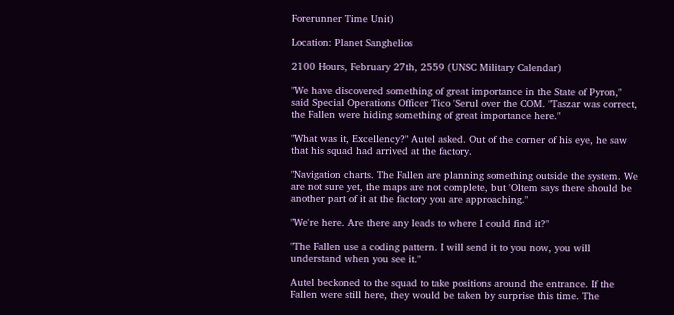Forerunner Time Unit)

Location: Planet Sanghelios

2100 Hours, February 27th, 2559 (UNSC Military Calendar)

"We have discovered something of great importance in the State of Pyron," said Special Operations Officer Tico 'Serul over the COM. "Taszar was correct, the Fallen were hiding something of great importance here."

"What was it, Excellency?" Autel asked. Out of the corner of his eye, he saw that his squad had arrived at the factory.

"Navigation charts. The Fallen are planning something outside the system. We are not sure yet, the maps are not complete, but 'Oltem says there should be another part of it at the factory you are approaching."

"We're here. Are there any leads to where I could find it?"

"The Fallen use a coding pattern. I will send it to you now, you will understand when you see it."

Autel beckoned to the squad to take positions around the entrance. If the Fallen were still here, they would be taken by surprise this time. The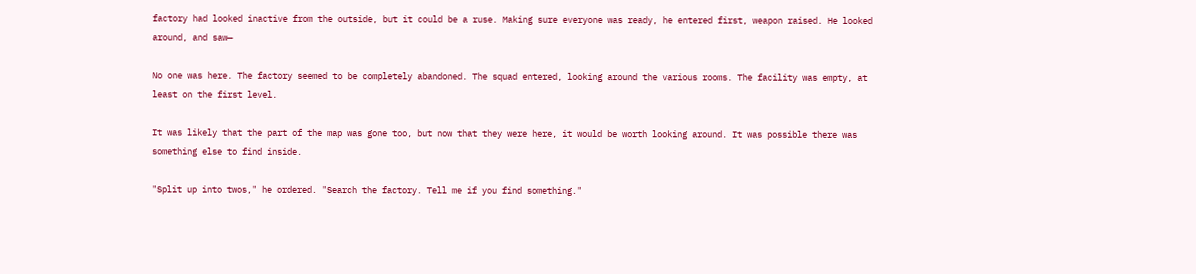factory had looked inactive from the outside, but it could be a ruse. Making sure everyone was ready, he entered first, weapon raised. He looked around, and saw—

No one was here. The factory seemed to be completely abandoned. The squad entered, looking around the various rooms. The facility was empty, at least on the first level.

It was likely that the part of the map was gone too, but now that they were here, it would be worth looking around. It was possible there was something else to find inside.

"Split up into twos," he ordered. "Search the factory. Tell me if you find something."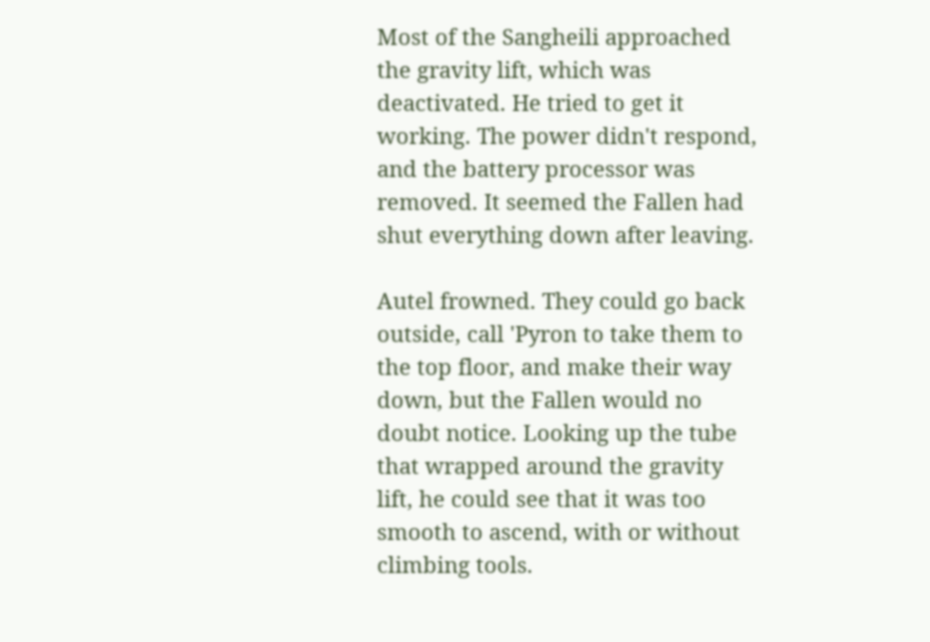Most of the Sangheili approached the gravity lift, which was deactivated. He tried to get it working. The power didn't respond, and the battery processor was removed. It seemed the Fallen had shut everything down after leaving.

Autel frowned. They could go back outside, call 'Pyron to take them to the top floor, and make their way down, but the Fallen would no doubt notice. Looking up the tube that wrapped around the gravity lift, he could see that it was too smooth to ascend, with or without climbing tools.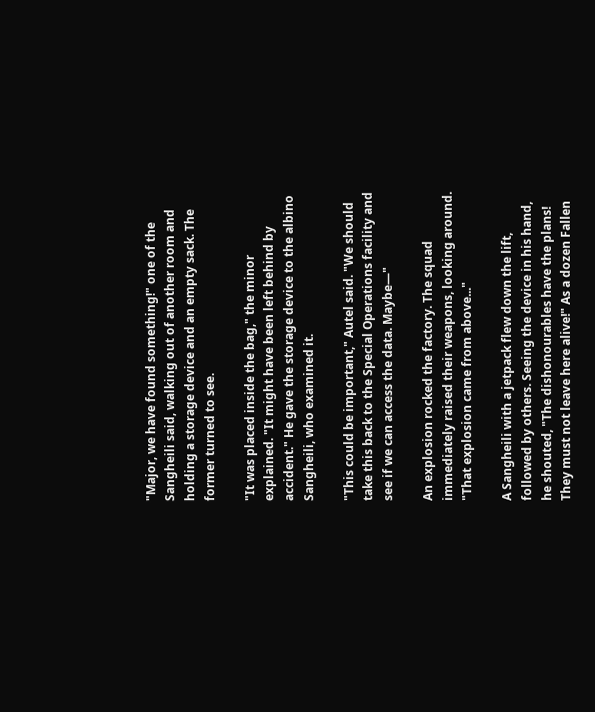"Major, we have found something!" one of the Sangheili said, walking out of another room and holding a storage device and an empty sack. The former turned to see.

"It was placed inside the bag," the minor explained. "It might have been left behind by accident." He gave the storage device to the albino Sangheili, who examined it.

"This could be important," Autel said. "We should take this back to the Special Operations facility and see if we can access the data. Maybe—"

An explosion rocked the factory. The squad immediately raised their weapons, looking around. "That explosion came from above..."

A Sangheili with a jetpack flew down the lift, followed by others. Seeing the device in his hand, he shouted, "The dishonourables have the plans! They must not leave here alive!" As a dozen Fallen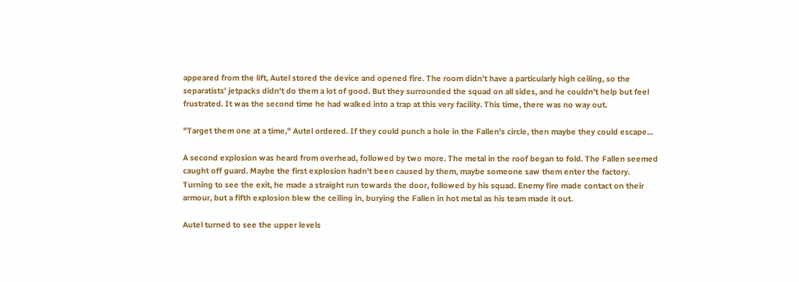appeared from the lift, Autel stored the device and opened fire. The room didn't have a particularly high ceiling, so the separatists' jetpacks didn't do them a lot of good. But they surrounded the squad on all sides, and he couldn't help but feel frustrated. It was the second time he had walked into a trap at this very facility. This time, there was no way out.

"Target them one at a time," Autel ordered. If they could punch a hole in the Fallen's circle, then maybe they could escape...

A second explosion was heard from overhead, followed by two more. The metal in the roof began to fold. The Fallen seemed caught off guard. Maybe the first explosion hadn't been caused by them, maybe someone saw them enter the factory. Turning to see the exit, he made a straight run towards the door, followed by his squad. Enemy fire made contact on their armour, but a fifth explosion blew the ceiling in, burying the Fallen in hot metal as his team made it out.

Autel turned to see the upper levels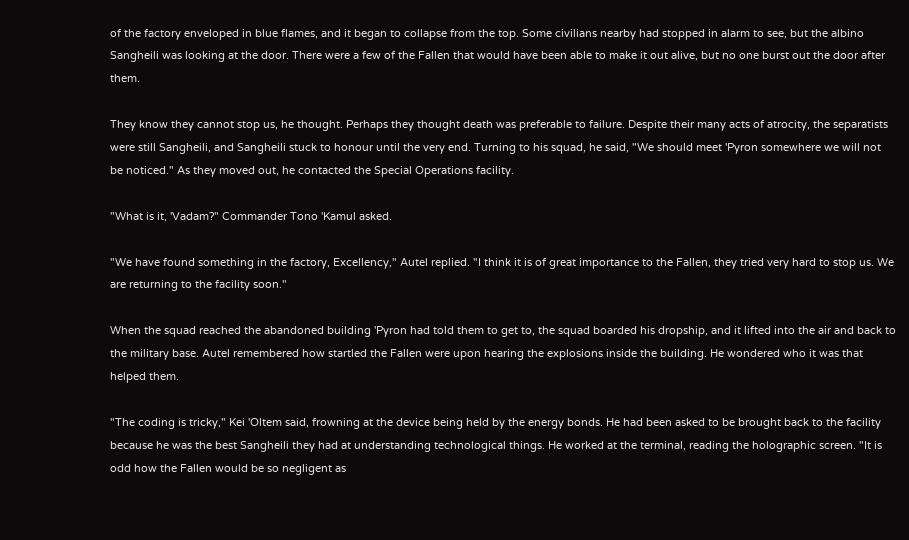of the factory enveloped in blue flames, and it began to collapse from the top. Some civilians nearby had stopped in alarm to see, but the albino Sangheili was looking at the door. There were a few of the Fallen that would have been able to make it out alive, but no one burst out the door after them.

They know they cannot stop us, he thought. Perhaps they thought death was preferable to failure. Despite their many acts of atrocity, the separatists were still Sangheili, and Sangheili stuck to honour until the very end. Turning to his squad, he said, "We should meet 'Pyron somewhere we will not be noticed." As they moved out, he contacted the Special Operations facility.

"What is it, 'Vadam?" Commander Tono 'Kamul asked.

"We have found something in the factory, Excellency," Autel replied. "I think it is of great importance to the Fallen, they tried very hard to stop us. We are returning to the facility soon."

When the squad reached the abandoned building 'Pyron had told them to get to, the squad boarded his dropship, and it lifted into the air and back to the military base. Autel remembered how startled the Fallen were upon hearing the explosions inside the building. He wondered who it was that helped them.

"The coding is tricky," Kei 'Oltem said, frowning at the device being held by the energy bonds. He had been asked to be brought back to the facility because he was the best Sangheili they had at understanding technological things. He worked at the terminal, reading the holographic screen. "It is odd how the Fallen would be so negligent as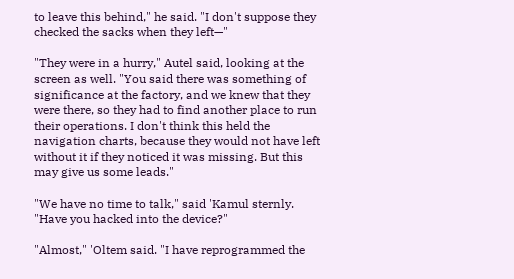to leave this behind," he said. "I don't suppose they checked the sacks when they left—"

"They were in a hurry," Autel said, looking at the screen as well. "You said there was something of significance at the factory, and we knew that they were there, so they had to find another place to run their operations. I don't think this held the navigation charts, because they would not have left without it if they noticed it was missing. But this may give us some leads."

"We have no time to talk," said 'Kamul sternly. "Have you hacked into the device?"

"Almost," 'Oltem said. "I have reprogrammed the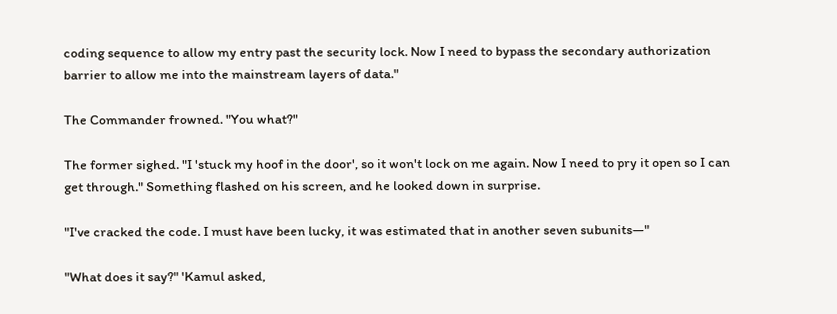coding sequence to allow my entry past the security lock. Now I need to bypass the secondary authorization barrier to allow me into the mainstream layers of data."

The Commander frowned. "You what?"

The former sighed. "I 'stuck my hoof in the door', so it won't lock on me again. Now I need to pry it open so I can get through." Something flashed on his screen, and he looked down in surprise.

"I've cracked the code. I must have been lucky, it was estimated that in another seven subunits—"

"What does it say?" 'Kamul asked,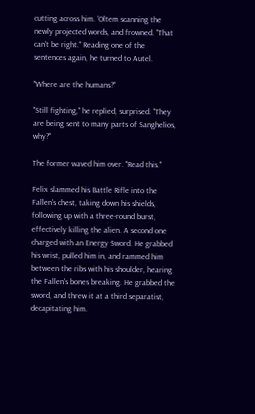cutting across him. 'Oltem scanning the newly projected words, and frowned. "That can't be right." Reading one of the sentences again, he turned to Autel.

"Where are the humans?"

"Still fighting," he replied, surprised. "They are being sent to many parts of Sanghelios, why?"

The former waved him over. "Read this."

Felix slammed his Battle Rifle into the Fallen's chest, taking down his shields, following up with a three-round burst, effectively killing the alien. A second one charged with an Energy Sword. He grabbed his wrist, pulled him in, and rammed him between the ribs with his shoulder, hearing the Fallen's bones breaking. He grabbed the sword, and threw it at a third separatist, decapitating him.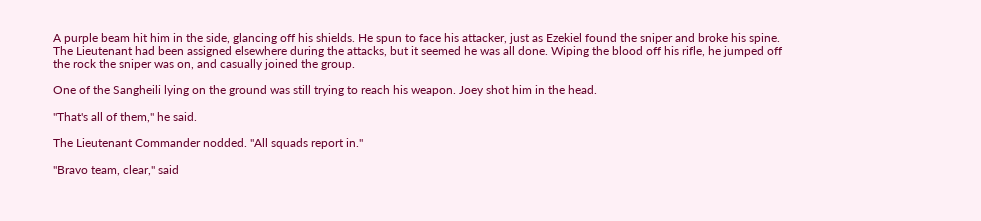A purple beam hit him in the side, glancing off his shields. He spun to face his attacker, just as Ezekiel found the sniper and broke his spine. The Lieutenant had been assigned elsewhere during the attacks, but it seemed he was all done. Wiping the blood off his rifle, he jumped off the rock the sniper was on, and casually joined the group.

One of the Sangheili lying on the ground was still trying to reach his weapon. Joey shot him in the head.

"That's all of them," he said.

The Lieutenant Commander nodded. "All squads report in."

"Bravo team, clear," said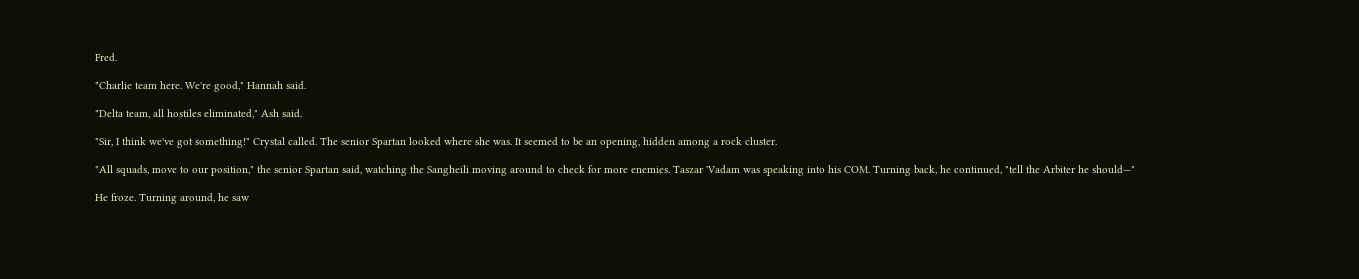Fred.

"Charlie team here. We're good," Hannah said.

"Delta team, all hostiles eliminated," Ash said.

"Sir, I think we've got something!" Crystal called. The senior Spartan looked where she was. It seemed to be an opening, hidden among a rock cluster.

"All squads, move to our position," the senior Spartan said, watching the Sangheili moving around to check for more enemies. Taszar 'Vadam was speaking into his COM. Turning back, he continued, "tell the Arbiter he should—"

He froze. Turning around, he saw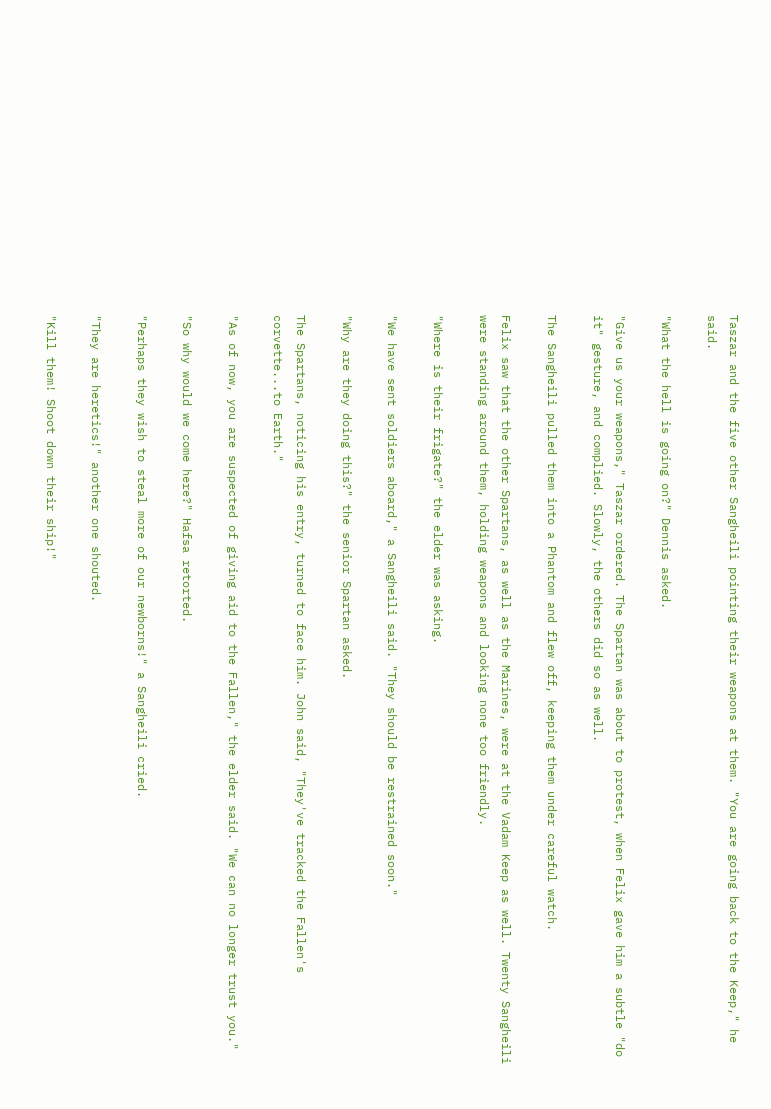Taszar and the five other Sangheili pointing their weapons at them. "You are going back to the Keep," he said.

"What the hell is going on?" Dennis asked.

"Give us your weapons," Taszar ordered. The Spartan was about to protest, when Felix gave him a subtle "do it" gesture, and complied. Slowly, the others did so as well.

The Sangheili pulled them into a Phantom and flew off, keeping them under careful watch.

Felix saw that the other Spartans, as well as the Marines, were at the Vadam Keep as well. Twenty Sangheili were standing around them, holding weapons and looking none too friendly.

"Where is their frigate?" the elder was asking.

"We have sent soldiers aboard," a Sangheili said. "They should be restrained soon."

"Why are they doing this?" the senior Spartan asked.

The Spartans, noticing his entry, turned to face him. John said, "They've tracked the Fallen's corvette...to Earth."

"As of now, you are suspected of giving aid to the Fallen," the elder said. "We can no longer trust you."

"So why would we come here?" Hafsa retorted.

"Perhaps they wish to steal more of our newborns!" a Sangheili cried.

"They are heretics!" another one shouted.

"Kill them! Shoot down their ship!"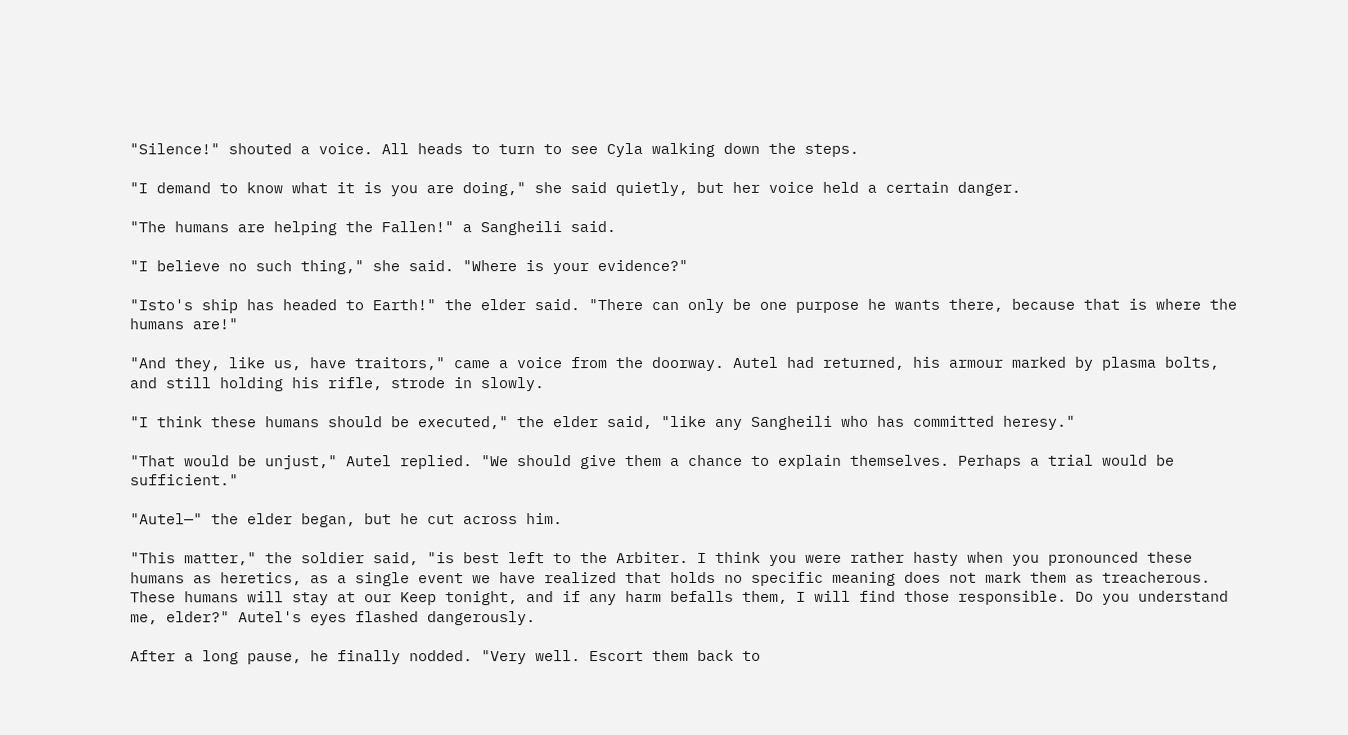"Silence!" shouted a voice. All heads to turn to see Cyla walking down the steps.

"I demand to know what it is you are doing," she said quietly, but her voice held a certain danger.

"The humans are helping the Fallen!" a Sangheili said.

"I believe no such thing," she said. "Where is your evidence?"

"Isto's ship has headed to Earth!" the elder said. "There can only be one purpose he wants there, because that is where the humans are!"

"And they, like us, have traitors," came a voice from the doorway. Autel had returned, his armour marked by plasma bolts, and still holding his rifle, strode in slowly.

"I think these humans should be executed," the elder said, "like any Sangheili who has committed heresy."

"That would be unjust," Autel replied. "We should give them a chance to explain themselves. Perhaps a trial would be sufficient."

"Autel—" the elder began, but he cut across him.

"This matter," the soldier said, "is best left to the Arbiter. I think you were rather hasty when you pronounced these humans as heretics, as a single event we have realized that holds no specific meaning does not mark them as treacherous. These humans will stay at our Keep tonight, and if any harm befalls them, I will find those responsible. Do you understand me, elder?" Autel's eyes flashed dangerously.

After a long pause, he finally nodded. "Very well. Escort them back to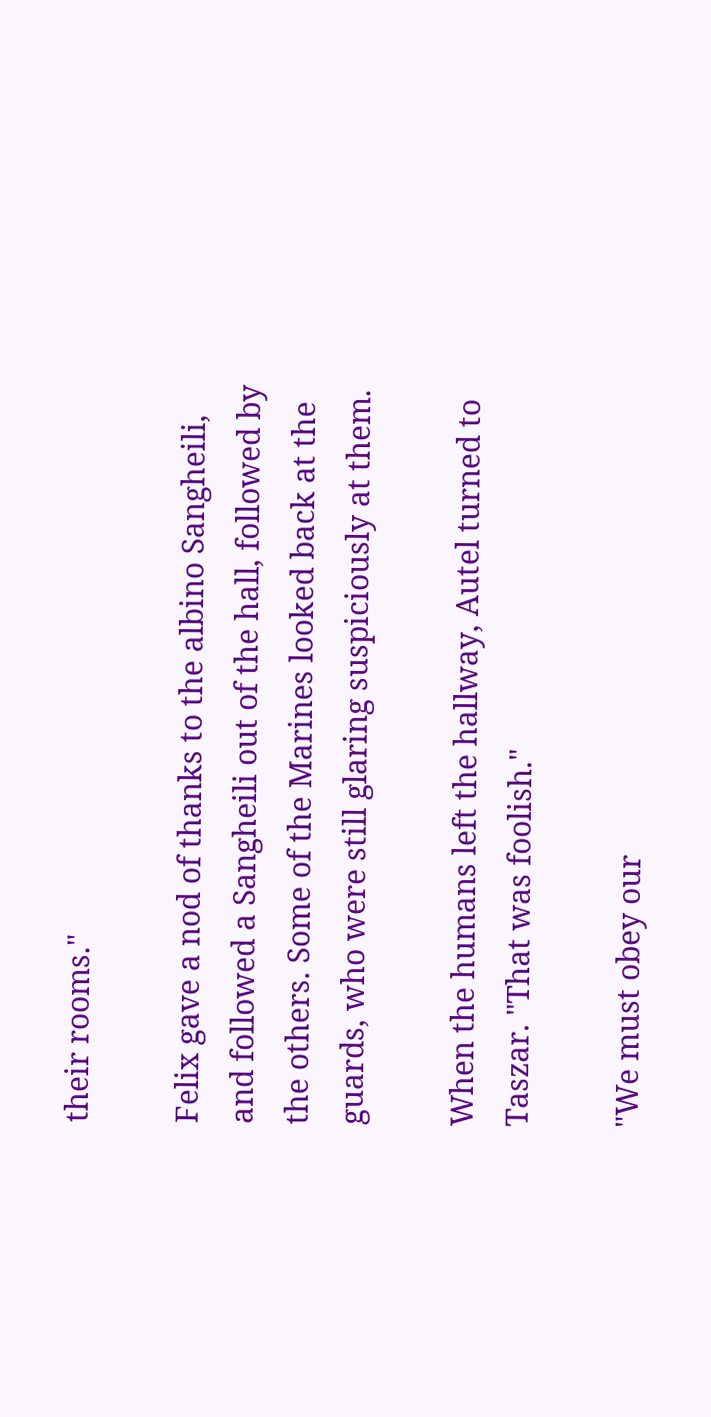their rooms."

Felix gave a nod of thanks to the albino Sangheili, and followed a Sangheili out of the hall, followed by the others. Some of the Marines looked back at the guards, who were still glaring suspiciously at them.

When the humans left the hallway, Autel turned to Taszar. "That was foolish."

"We must obey our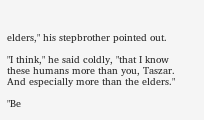elders," his stepbrother pointed out.

"I think," he said coldly, "that I know these humans more than you, Taszar. And especially more than the elders."

"Be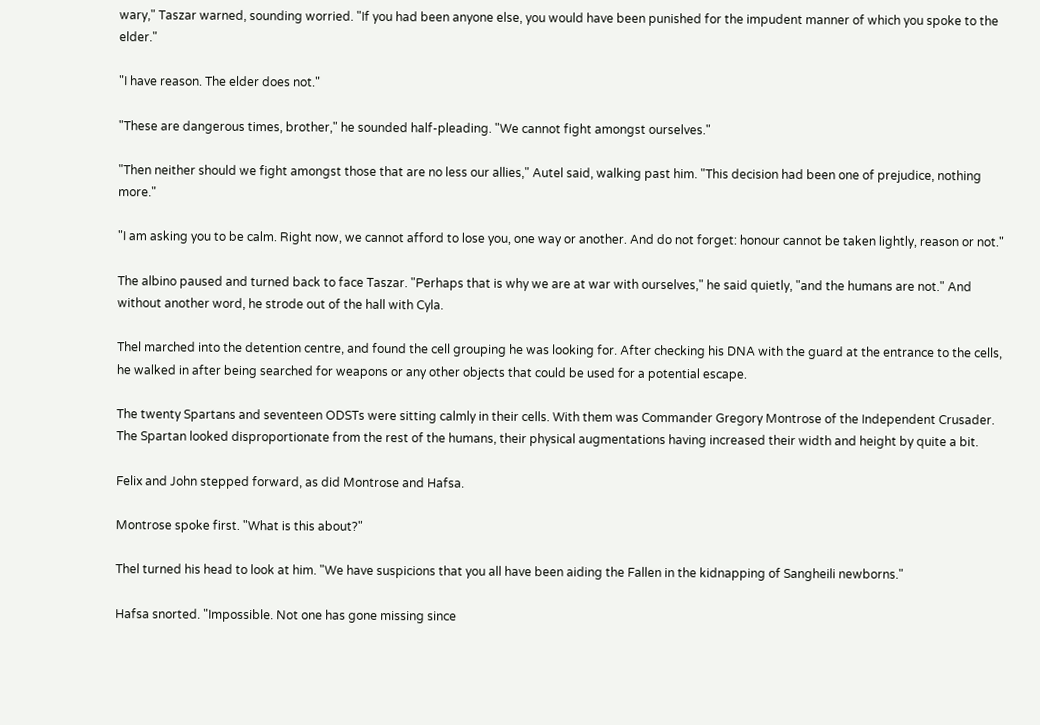wary," Taszar warned, sounding worried. "If you had been anyone else, you would have been punished for the impudent manner of which you spoke to the elder."

"I have reason. The elder does not."

"These are dangerous times, brother," he sounded half-pleading. "We cannot fight amongst ourselves."

"Then neither should we fight amongst those that are no less our allies," Autel said, walking past him. "This decision had been one of prejudice, nothing more."

"I am asking you to be calm. Right now, we cannot afford to lose you, one way or another. And do not forget: honour cannot be taken lightly, reason or not."

The albino paused and turned back to face Taszar. "Perhaps that is why we are at war with ourselves," he said quietly, "and the humans are not." And without another word, he strode out of the hall with Cyla.

Thel marched into the detention centre, and found the cell grouping he was looking for. After checking his DNA with the guard at the entrance to the cells, he walked in after being searched for weapons or any other objects that could be used for a potential escape.

The twenty Spartans and seventeen ODSTs were sitting calmly in their cells. With them was Commander Gregory Montrose of the Independent Crusader. The Spartan looked disproportionate from the rest of the humans, their physical augmentations having increased their width and height by quite a bit.

Felix and John stepped forward, as did Montrose and Hafsa.

Montrose spoke first. "What is this about?"

Thel turned his head to look at him. "We have suspicions that you all have been aiding the Fallen in the kidnapping of Sangheili newborns."

Hafsa snorted. "Impossible. Not one has gone missing since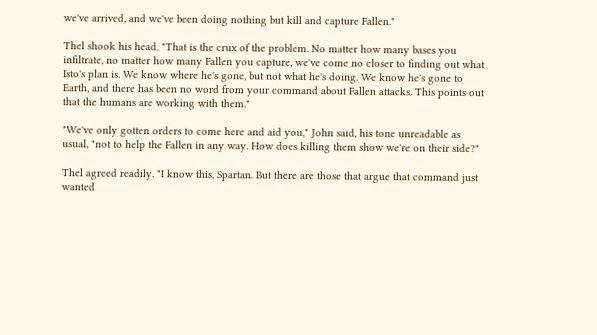we've arrived, and we've been doing nothing but kill and capture Fallen."

Thel shook his head. "That is the crux of the problem. No matter how many bases you infiltrate, no matter how many Fallen you capture, we've come no closer to finding out what Isto's plan is. We know where he's gone, but not what he's doing. We know he's gone to Earth, and there has been no word from your command about Fallen attacks. This points out that the humans are working with them."

"We've only gotten orders to come here and aid you," John said, his tone unreadable as usual, "not to help the Fallen in any way. How does killing them show we're on their side?"

Thel agreed readily. "I know this, Spartan. But there are those that argue that command just wanted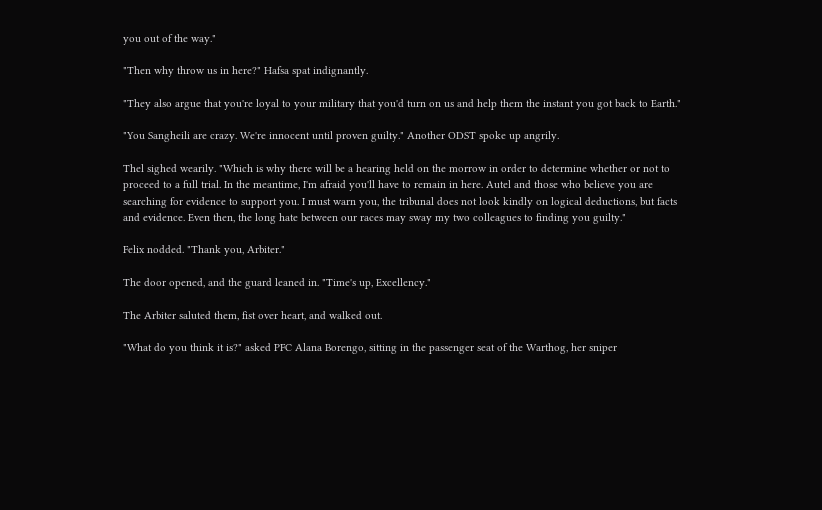you out of the way."

"Then why throw us in here?" Hafsa spat indignantly.

"They also argue that you're loyal to your military that you'd turn on us and help them the instant you got back to Earth."

"You Sangheili are crazy. We're innocent until proven guilty." Another ODST spoke up angrily.

Thel sighed wearily. "Which is why there will be a hearing held on the morrow in order to determine whether or not to proceed to a full trial. In the meantime, I'm afraid you'll have to remain in here. Autel and those who believe you are searching for evidence to support you. I must warn you, the tribunal does not look kindly on logical deductions, but facts and evidence. Even then, the long hate between our races may sway my two colleagues to finding you guilty."

Felix nodded. "Thank you, Arbiter."

The door opened, and the guard leaned in. "Time's up, Excellency."

The Arbiter saluted them, fist over heart, and walked out.

"What do you think it is?" asked PFC Alana Borengo, sitting in the passenger seat of the Warthog, her sniper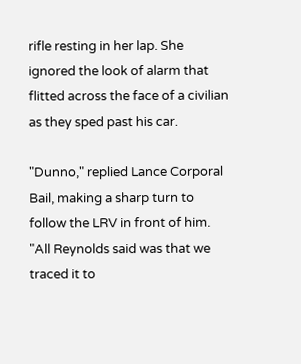rifle resting in her lap. She ignored the look of alarm that flitted across the face of a civilian as they sped past his car.

"Dunno," replied Lance Corporal Bail, making a sharp turn to follow the LRV in front of him. "All Reynolds said was that we traced it to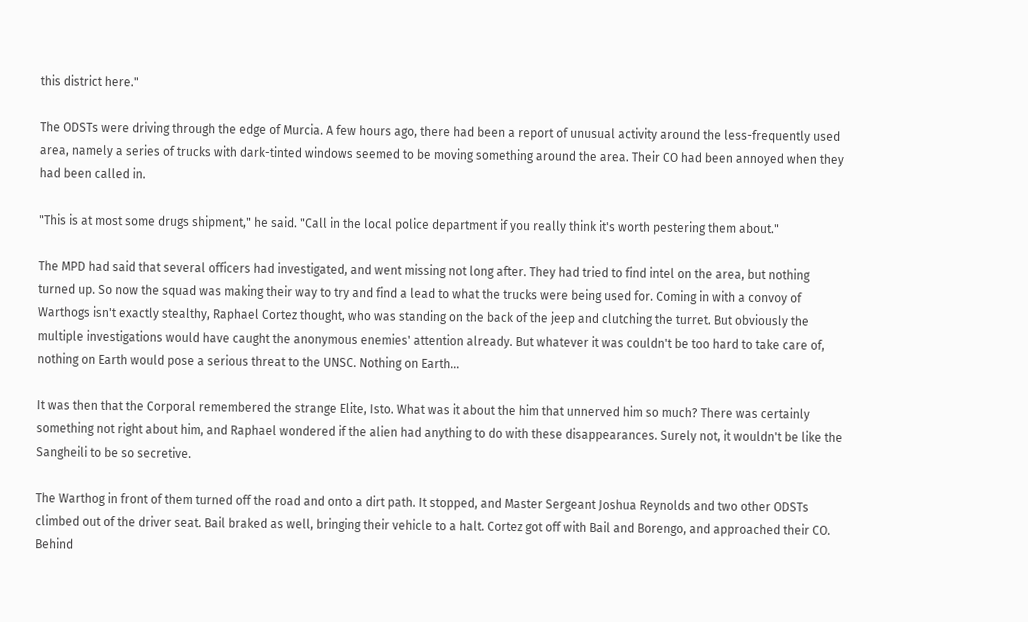this district here."

The ODSTs were driving through the edge of Murcia. A few hours ago, there had been a report of unusual activity around the less-frequently used area, namely a series of trucks with dark-tinted windows seemed to be moving something around the area. Their CO had been annoyed when they had been called in.

"This is at most some drugs shipment," he said. "Call in the local police department if you really think it's worth pestering them about."

The MPD had said that several officers had investigated, and went missing not long after. They had tried to find intel on the area, but nothing turned up. So now the squad was making their way to try and find a lead to what the trucks were being used for. Coming in with a convoy of Warthogs isn't exactly stealthy, Raphael Cortez thought, who was standing on the back of the jeep and clutching the turret. But obviously the multiple investigations would have caught the anonymous enemies' attention already. But whatever it was couldn't be too hard to take care of, nothing on Earth would pose a serious threat to the UNSC. Nothing on Earth...

It was then that the Corporal remembered the strange Elite, Isto. What was it about the him that unnerved him so much? There was certainly something not right about him, and Raphael wondered if the alien had anything to do with these disappearances. Surely not, it wouldn't be like the Sangheili to be so secretive.

The Warthog in front of them turned off the road and onto a dirt path. It stopped, and Master Sergeant Joshua Reynolds and two other ODSTs climbed out of the driver seat. Bail braked as well, bringing their vehicle to a halt. Cortez got off with Bail and Borengo, and approached their CO. Behind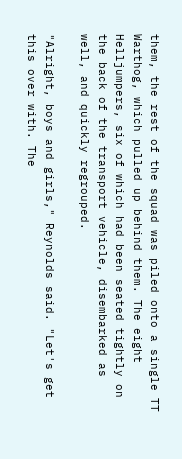them, the rest of the squad was piled onto a single TT Warthog, which pulled up behind them. The eight Helljumpers, six of which had been seated tightly on the back of the transport vehicle, disembarked as well, and quickly regrouped.

"Alright, boys and girls," Reynolds said. "Let's get this over with. The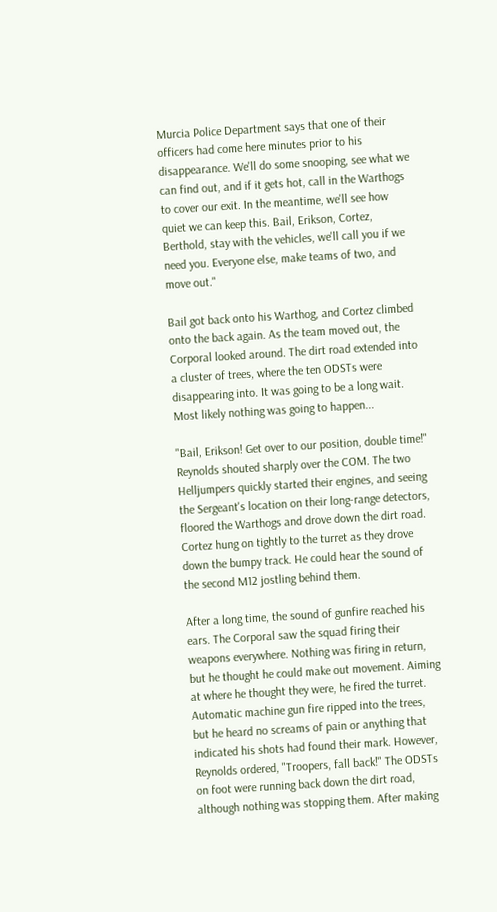Murcia Police Department says that one of their officers had come here minutes prior to his disappearance. We'll do some snooping, see what we can find out, and if it gets hot, call in the Warthogs to cover our exit. In the meantime, we'll see how quiet we can keep this. Bail, Erikson, Cortez, Berthold, stay with the vehicles, we'll call you if we need you. Everyone else, make teams of two, and move out."

Bail got back onto his Warthog, and Cortez climbed onto the back again. As the team moved out, the Corporal looked around. The dirt road extended into a cluster of trees, where the ten ODSTs were disappearing into. It was going to be a long wait. Most likely nothing was going to happen...

"Bail, Erikson! Get over to our position, double time!" Reynolds shouted sharply over the COM. The two Helljumpers quickly started their engines, and seeing the Sergeant's location on their long-range detectors, floored the Warthogs and drove down the dirt road. Cortez hung on tightly to the turret as they drove down the bumpy track. He could hear the sound of the second M12 jostling behind them.

After a long time, the sound of gunfire reached his ears. The Corporal saw the squad firing their weapons everywhere. Nothing was firing in return, but he thought he could make out movement. Aiming at where he thought they were, he fired the turret. Automatic machine gun fire ripped into the trees, but he heard no screams of pain or anything that indicated his shots had found their mark. However, Reynolds ordered, "Troopers, fall back!" The ODSTs on foot were running back down the dirt road, although nothing was stopping them. After making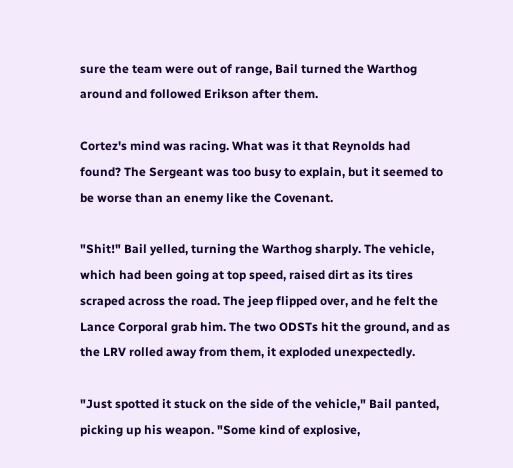sure the team were out of range, Bail turned the Warthog around and followed Erikson after them.

Cortez's mind was racing. What was it that Reynolds had found? The Sergeant was too busy to explain, but it seemed to be worse than an enemy like the Covenant.

"Shit!" Bail yelled, turning the Warthog sharply. The vehicle, which had been going at top speed, raised dirt as its tires scraped across the road. The jeep flipped over, and he felt the Lance Corporal grab him. The two ODSTs hit the ground, and as the LRV rolled away from them, it exploded unexpectedly.

"Just spotted it stuck on the side of the vehicle," Bail panted, picking up his weapon. "Some kind of explosive,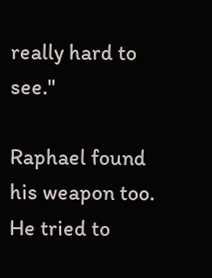really hard to see."

Raphael found his weapon too. He tried to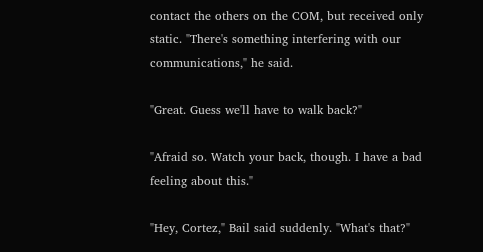contact the others on the COM, but received only static. "There's something interfering with our communications," he said.

"Great. Guess we'll have to walk back?"

"Afraid so. Watch your back, though. I have a bad feeling about this."

"Hey, Cortez," Bail said suddenly. "What's that?"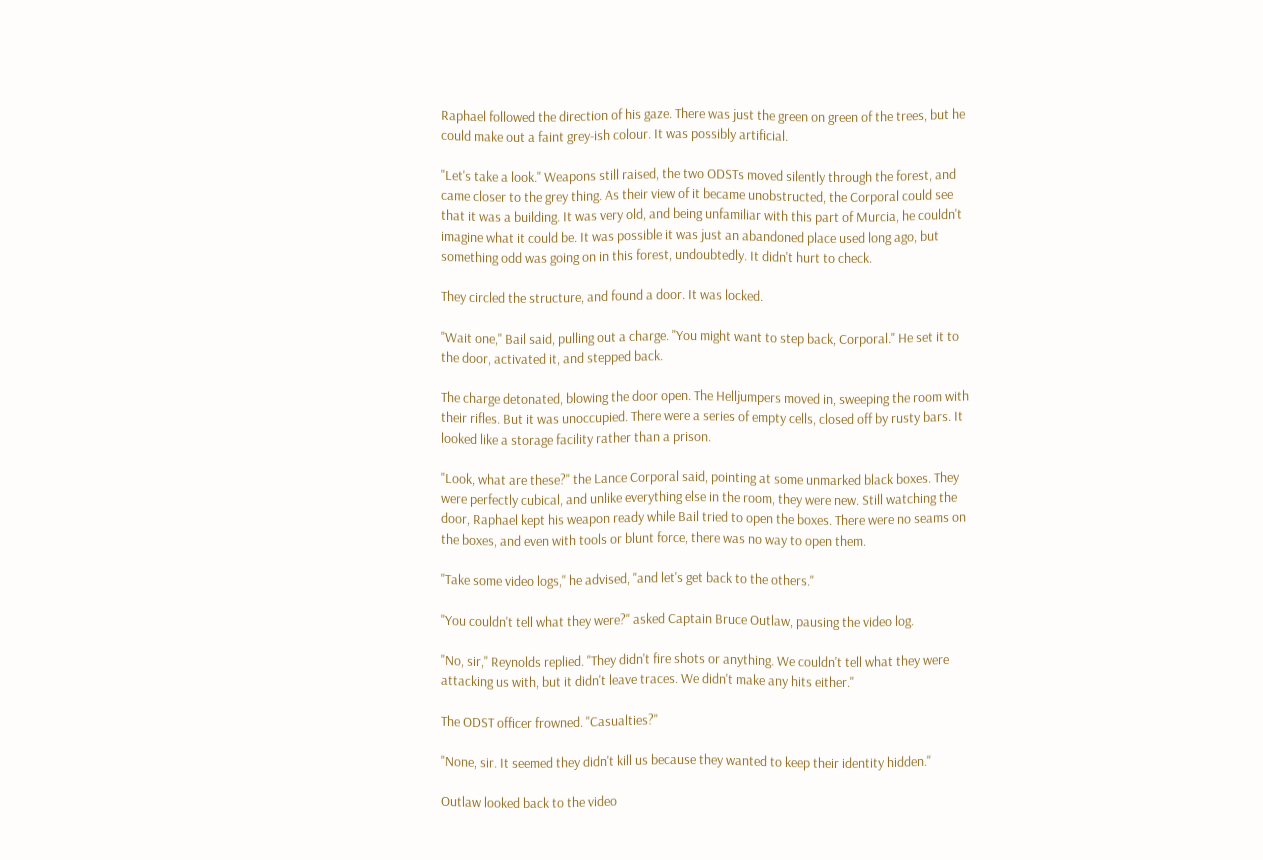Raphael followed the direction of his gaze. There was just the green on green of the trees, but he could make out a faint grey-ish colour. It was possibly artificial.

"Let's take a look." Weapons still raised, the two ODSTs moved silently through the forest, and came closer to the grey thing. As their view of it became unobstructed, the Corporal could see that it was a building. It was very old, and being unfamiliar with this part of Murcia, he couldn't imagine what it could be. It was possible it was just an abandoned place used long ago, but something odd was going on in this forest, undoubtedly. It didn't hurt to check.

They circled the structure, and found a door. It was locked.

"Wait one," Bail said, pulling out a charge. "You might want to step back, Corporal." He set it to the door, activated it, and stepped back.

The charge detonated, blowing the door open. The Helljumpers moved in, sweeping the room with their rifles. But it was unoccupied. There were a series of empty cells, closed off by rusty bars. It looked like a storage facility rather than a prison.

"Look, what are these?" the Lance Corporal said, pointing at some unmarked black boxes. They were perfectly cubical, and unlike everything else in the room, they were new. Still watching the door, Raphael kept his weapon ready while Bail tried to open the boxes. There were no seams on the boxes, and even with tools or blunt force, there was no way to open them.

"Take some video logs," he advised, "and let's get back to the others."

"You couldn't tell what they were?" asked Captain Bruce Outlaw, pausing the video log.

"No, sir," Reynolds replied. "They didn't fire shots or anything. We couldn't tell what they were attacking us with, but it didn't leave traces. We didn't make any hits either."

The ODST officer frowned. "Casualties?"

"None, sir. It seemed they didn't kill us because they wanted to keep their identity hidden."

Outlaw looked back to the video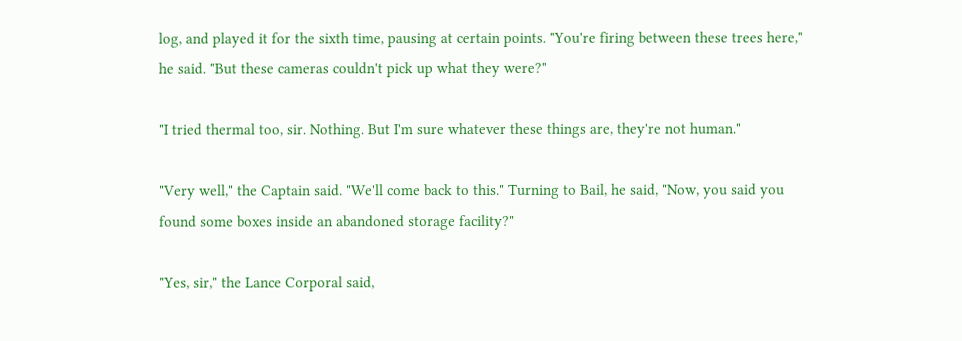log, and played it for the sixth time, pausing at certain points. "You're firing between these trees here," he said. "But these cameras couldn't pick up what they were?"

"I tried thermal too, sir. Nothing. But I'm sure whatever these things are, they're not human."

"Very well," the Captain said. "We'll come back to this." Turning to Bail, he said, "Now, you said you found some boxes inside an abandoned storage facility?"

"Yes, sir," the Lance Corporal said,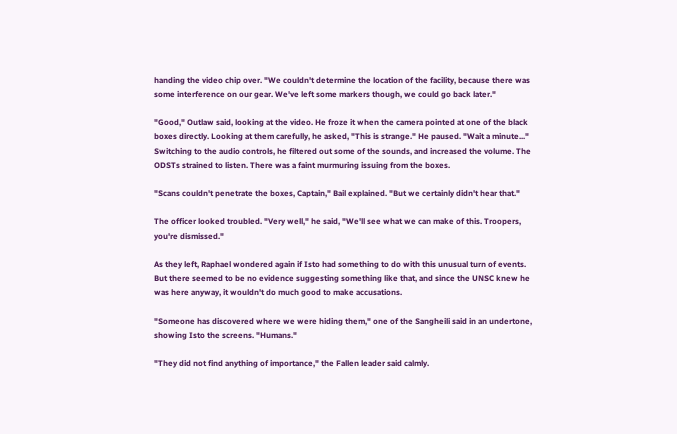handing the video chip over. "We couldn't determine the location of the facility, because there was some interference on our gear. We've left some markers though, we could go back later."

"Good," Outlaw said, looking at the video. He froze it when the camera pointed at one of the black boxes directly. Looking at them carefully, he asked, "This is strange." He paused. "Wait a minute..." Switching to the audio controls, he filtered out some of the sounds, and increased the volume. The ODSTs strained to listen. There was a faint murmuring issuing from the boxes.

"Scans couldn't penetrate the boxes, Captain," Bail explained. "But we certainly didn't hear that."

The officer looked troubled. "Very well," he said, "We'll see what we can make of this. Troopers, you're dismissed."

As they left, Raphael wondered again if Isto had something to do with this unusual turn of events. But there seemed to be no evidence suggesting something like that, and since the UNSC knew he was here anyway, it wouldn't do much good to make accusations.

"Someone has discovered where we were hiding them," one of the Sangheili said in an undertone, showing Isto the screens. "Humans."

"They did not find anything of importance," the Fallen leader said calmly.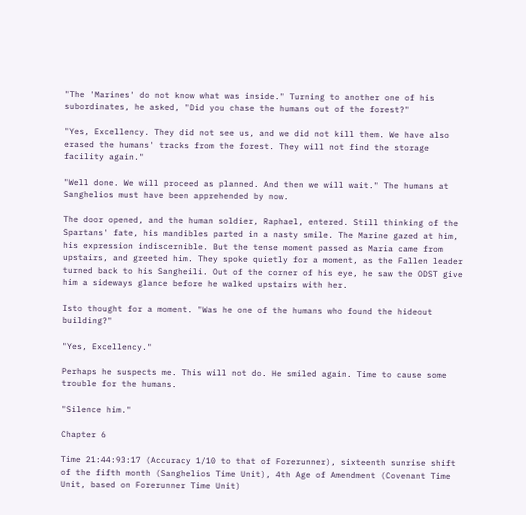"The 'Marines' do not know what was inside." Turning to another one of his subordinates, he asked, "Did you chase the humans out of the forest?"

"Yes, Excellency. They did not see us, and we did not kill them. We have also erased the humans' tracks from the forest. They will not find the storage facility again."

"Well done. We will proceed as planned. And then we will wait." The humans at Sanghelios must have been apprehended by now.

The door opened, and the human soldier, Raphael, entered. Still thinking of the Spartans' fate, his mandibles parted in a nasty smile. The Marine gazed at him, his expression indiscernible. But the tense moment passed as Maria came from upstairs, and greeted him. They spoke quietly for a moment, as the Fallen leader turned back to his Sangheili. Out of the corner of his eye, he saw the ODST give him a sideways glance before he walked upstairs with her.

Isto thought for a moment. "Was he one of the humans who found the hideout building?"

"Yes, Excellency."

Perhaps he suspects me. This will not do. He smiled again. Time to cause some trouble for the humans.

"Silence him."

Chapter 6

Time 21:44:93:17 (Accuracy 1/10 to that of Forerunner), sixteenth sunrise shift of the fifth month (Sanghelios Time Unit), 4th Age of Amendment (Covenant Time Unit, based on Forerunner Time Unit)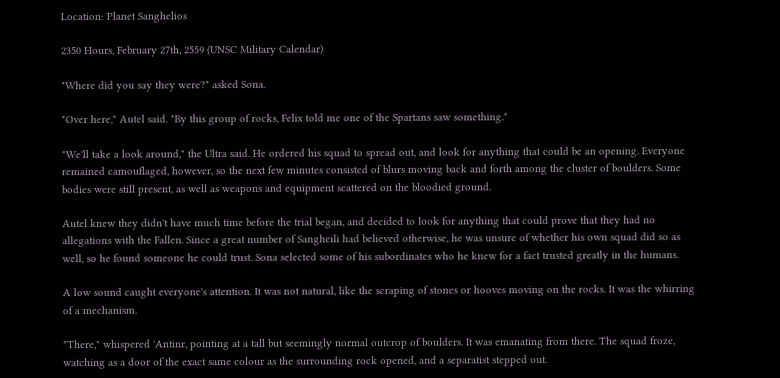Location: Planet Sanghelios

2350 Hours, February 27th, 2559 (UNSC Military Calendar)

"Where did you say they were?" asked Sona.

"Over here," Autel said. "By this group of rocks, Felix told me one of the Spartans saw something."

"We'll take a look around," the Ultra said. He ordered his squad to spread out, and look for anything that could be an opening. Everyone remained camouflaged, however, so the next few minutes consisted of blurs moving back and forth among the cluster of boulders. Some bodies were still present, as well as weapons and equipment scattered on the bloodied ground.

Autel knew they didn't have much time before the trial began, and decided to look for anything that could prove that they had no allegations with the Fallen. Since a great number of Sangheili had believed otherwise, he was unsure of whether his own squad did so as well, so he found someone he could trust. Sona selected some of his subordinates who he knew for a fact trusted greatly in the humans.

A low sound caught everyone's attention. It was not natural, like the scraping of stones or hooves moving on the rocks. It was the whirring of a mechanism.

"There," whispered 'Antinr, pointing at a tall but seemingly normal outcrop of boulders. It was emanating from there. The squad froze, watching as a door of the exact same colour as the surrounding rock opened, and a separatist stepped out.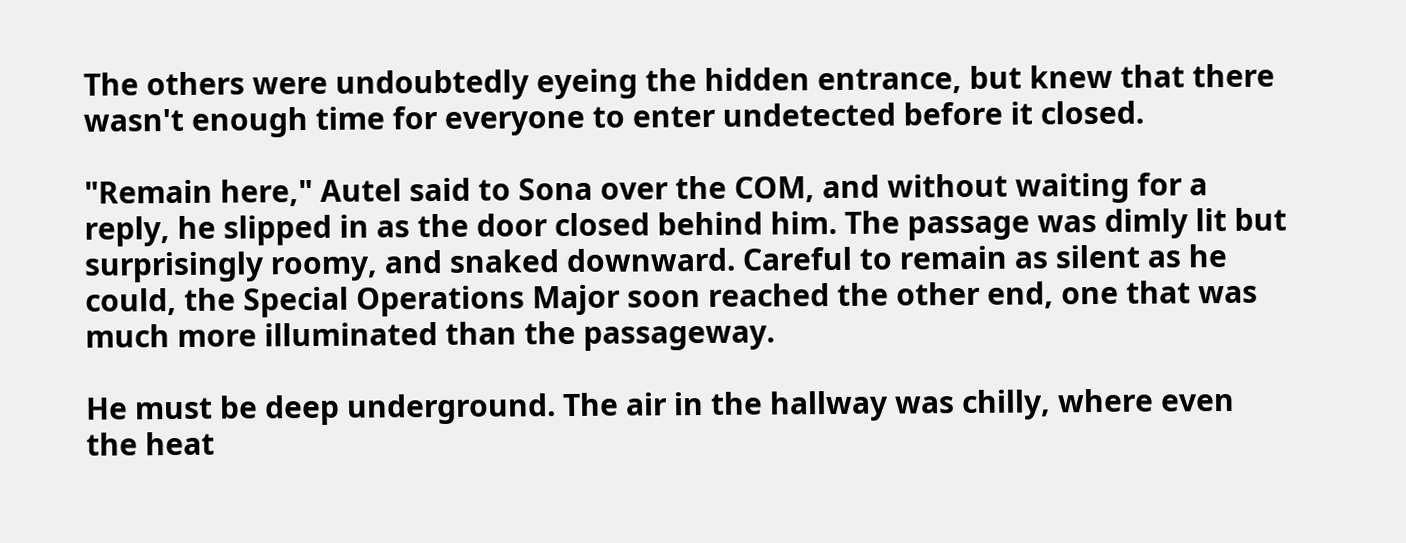The others were undoubtedly eyeing the hidden entrance, but knew that there wasn't enough time for everyone to enter undetected before it closed.

"Remain here," Autel said to Sona over the COM, and without waiting for a reply, he slipped in as the door closed behind him. The passage was dimly lit but surprisingly roomy, and snaked downward. Careful to remain as silent as he could, the Special Operations Major soon reached the other end, one that was much more illuminated than the passageway.

He must be deep underground. The air in the hallway was chilly, where even the heat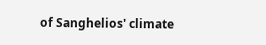of Sanghelios' climate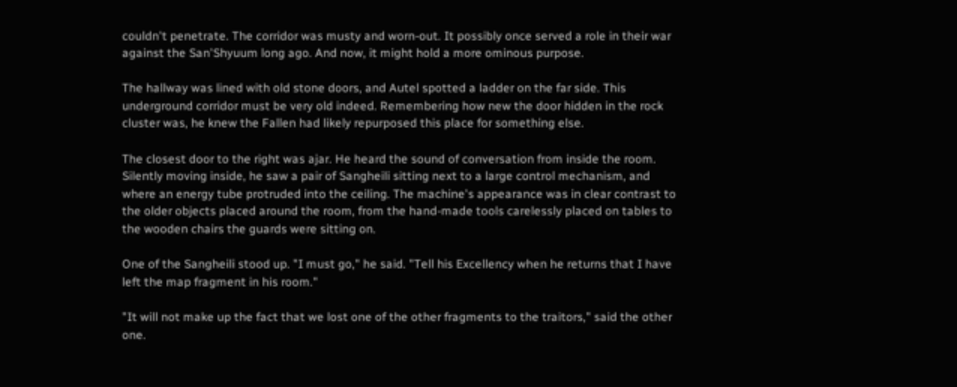couldn't penetrate. The corridor was musty and worn-out. It possibly once served a role in their war against the San'Shyuum long ago. And now, it might hold a more ominous purpose.

The hallway was lined with old stone doors, and Autel spotted a ladder on the far side. This underground corridor must be very old indeed. Remembering how new the door hidden in the rock cluster was, he knew the Fallen had likely repurposed this place for something else.

The closest door to the right was ajar. He heard the sound of conversation from inside the room. Silently moving inside, he saw a pair of Sangheili sitting next to a large control mechanism, and where an energy tube protruded into the ceiling. The machine's appearance was in clear contrast to the older objects placed around the room, from the hand-made tools carelessly placed on tables to the wooden chairs the guards were sitting on.

One of the Sangheili stood up. "I must go," he said. "Tell his Excellency when he returns that I have left the map fragment in his room."

"It will not make up the fact that we lost one of the other fragments to the traitors," said the other one.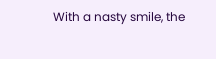With a nasty smile, the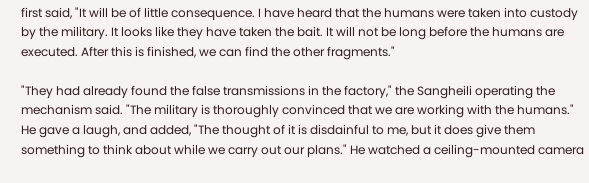first said, "It will be of little consequence. I have heard that the humans were taken into custody by the military. It looks like they have taken the bait. It will not be long before the humans are executed. After this is finished, we can find the other fragments."

"They had already found the false transmissions in the factory," the Sangheili operating the mechanism said. "The military is thoroughly convinced that we are working with the humans." He gave a laugh, and added, "The thought of it is disdainful to me, but it does give them something to think about while we carry out our plans." He watched a ceiling-mounted camera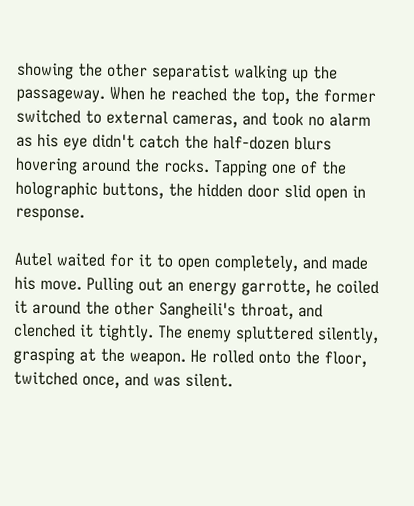showing the other separatist walking up the passageway. When he reached the top, the former switched to external cameras, and took no alarm as his eye didn't catch the half-dozen blurs hovering around the rocks. Tapping one of the holographic buttons, the hidden door slid open in response.

Autel waited for it to open completely, and made his move. Pulling out an energy garrotte, he coiled it around the other Sangheili's throat, and clenched it tightly. The enemy spluttered silently, grasping at the weapon. He rolled onto the floor, twitched once, and was silent.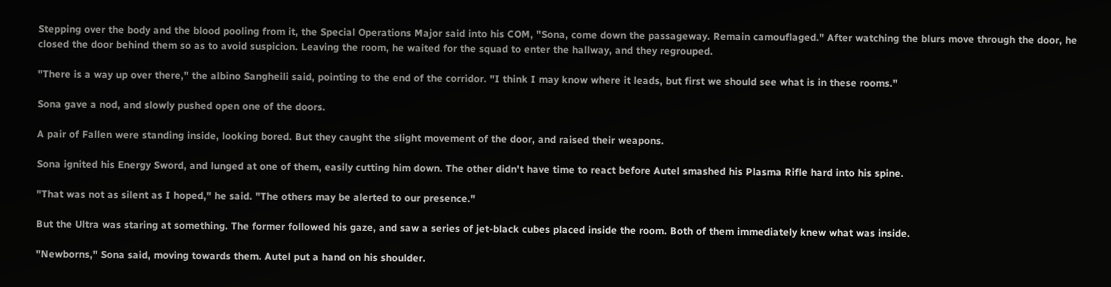Stepping over the body and the blood pooling from it, the Special Operations Major said into his COM, "Sona, come down the passageway. Remain camouflaged." After watching the blurs move through the door, he closed the door behind them so as to avoid suspicion. Leaving the room, he waited for the squad to enter the hallway, and they regrouped.

"There is a way up over there," the albino Sangheili said, pointing to the end of the corridor. "I think I may know where it leads, but first we should see what is in these rooms."

Sona gave a nod, and slowly pushed open one of the doors.

A pair of Fallen were standing inside, looking bored. But they caught the slight movement of the door, and raised their weapons.

Sona ignited his Energy Sword, and lunged at one of them, easily cutting him down. The other didn't have time to react before Autel smashed his Plasma Rifle hard into his spine.

"That was not as silent as I hoped," he said. "The others may be alerted to our presence."

But the Ultra was staring at something. The former followed his gaze, and saw a series of jet-black cubes placed inside the room. Both of them immediately knew what was inside.

"Newborns," Sona said, moving towards them. Autel put a hand on his shoulder.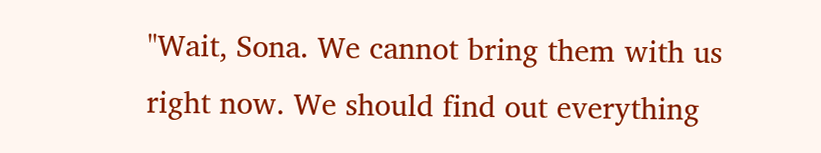"Wait, Sona. We cannot bring them with us right now. We should find out everything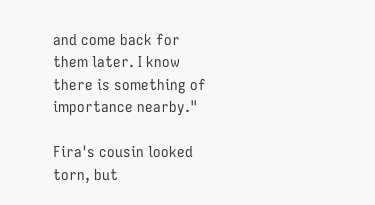and come back for them later. I know there is something of importance nearby."

Fira's cousin looked torn, but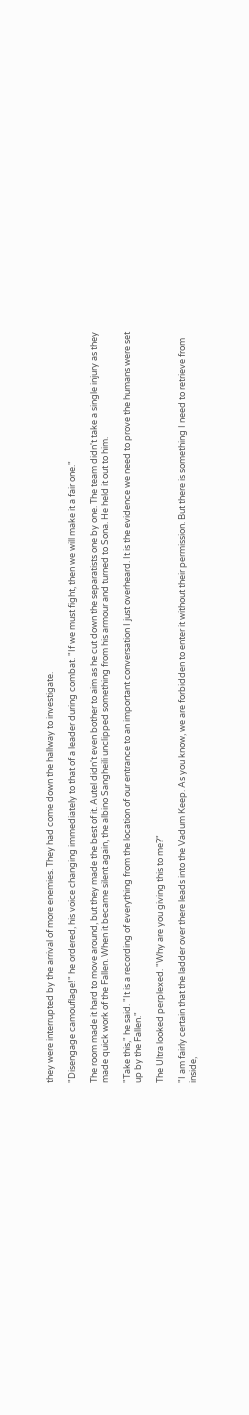they were interrupted by the arrival of more enemies. They had come down the hallway to investigate.

"Disengage camouflage!" he ordered, his voice changing immediately to that of a leader during combat. "If we must fight, then we will make it a fair one."

The room made it hard to move around, but they made the best of it. Autel didn't even bother to aim as he cut down the separatists one by one. The team didn't take a single injury as they made quick work of the Fallen. When it became silent again, the albino Sangheili unclipped something from his armour and turned to Sona. He held it out to him.

"Take this," he said. "It is a recording of everything from the location of our entrance to an important conversation I just overheard. It is the evidence we need to prove the humans were set up by the Fallen."

The Ultra looked perplexed. "Why are you giving this to me?"

"I am fairly certain that the ladder over there leads into the Vadum Keep. As you know, we are forbidden to enter it without their permission. But there is something I need to retrieve from inside,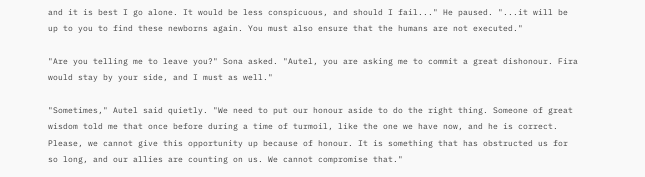and it is best I go alone. It would be less conspicuous, and should I fail..." He paused. "...it will be up to you to find these newborns again. You must also ensure that the humans are not executed."

"Are you telling me to leave you?" Sona asked. "Autel, you are asking me to commit a great dishonour. Fira would stay by your side, and I must as well."

"Sometimes," Autel said quietly. "We need to put our honour aside to do the right thing. Someone of great wisdom told me that once before during a time of turmoil, like the one we have now, and he is correct. Please, we cannot give this opportunity up because of honour. It is something that has obstructed us for so long, and our allies are counting on us. We cannot compromise that."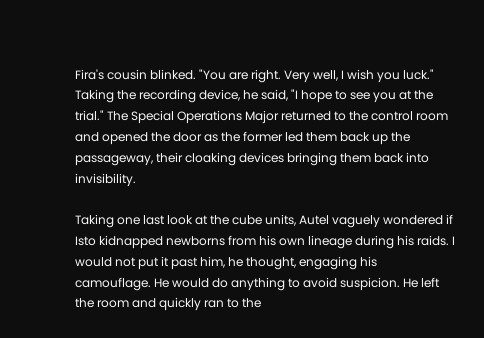Fira's cousin blinked. "You are right. Very well, I wish you luck." Taking the recording device, he said, "I hope to see you at the trial." The Special Operations Major returned to the control room and opened the door as the former led them back up the passageway, their cloaking devices bringing them back into invisibility.

Taking one last look at the cube units, Autel vaguely wondered if Isto kidnapped newborns from his own lineage during his raids. I would not put it past him, he thought, engaging his camouflage. He would do anything to avoid suspicion. He left the room and quickly ran to the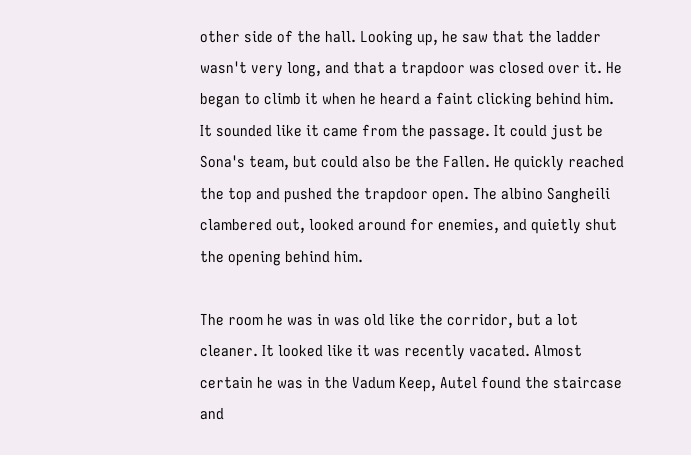other side of the hall. Looking up, he saw that the ladder wasn't very long, and that a trapdoor was closed over it. He began to climb it when he heard a faint clicking behind him. It sounded like it came from the passage. It could just be Sona's team, but could also be the Fallen. He quickly reached the top and pushed the trapdoor open. The albino Sangheili clambered out, looked around for enemies, and quietly shut the opening behind him.

The room he was in was old like the corridor, but a lot cleaner. It looked like it was recently vacated. Almost certain he was in the Vadum Keep, Autel found the staircase and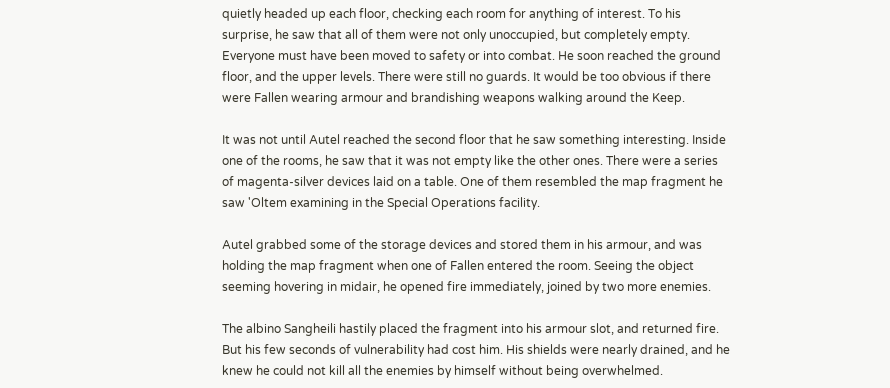quietly headed up each floor, checking each room for anything of interest. To his surprise, he saw that all of them were not only unoccupied, but completely empty. Everyone must have been moved to safety or into combat. He soon reached the ground floor, and the upper levels. There were still no guards. It would be too obvious if there were Fallen wearing armour and brandishing weapons walking around the Keep.

It was not until Autel reached the second floor that he saw something interesting. Inside one of the rooms, he saw that it was not empty like the other ones. There were a series of magenta-silver devices laid on a table. One of them resembled the map fragment he saw 'Oltem examining in the Special Operations facility.

Autel grabbed some of the storage devices and stored them in his armour, and was holding the map fragment when one of Fallen entered the room. Seeing the object seeming hovering in midair, he opened fire immediately, joined by two more enemies.

The albino Sangheili hastily placed the fragment into his armour slot, and returned fire. But his few seconds of vulnerability had cost him. His shields were nearly drained, and he knew he could not kill all the enemies by himself without being overwhelmed.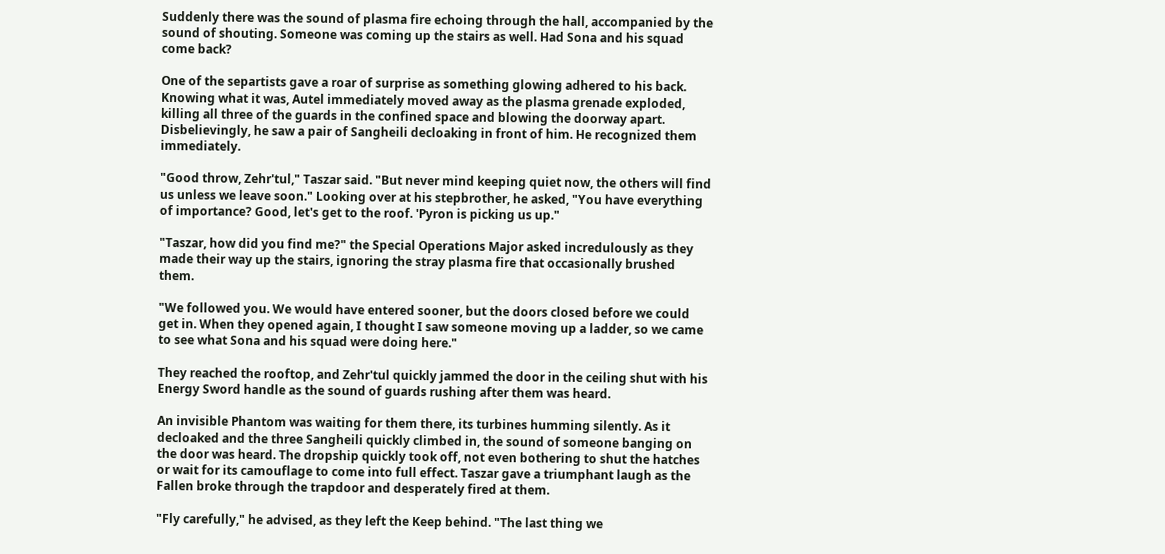Suddenly there was the sound of plasma fire echoing through the hall, accompanied by the sound of shouting. Someone was coming up the stairs as well. Had Sona and his squad come back?

One of the separtists gave a roar of surprise as something glowing adhered to his back. Knowing what it was, Autel immediately moved away as the plasma grenade exploded, killing all three of the guards in the confined space and blowing the doorway apart. Disbelievingly, he saw a pair of Sangheili decloaking in front of him. He recognized them immediately.

"Good throw, Zehr'tul," Taszar said. "But never mind keeping quiet now, the others will find us unless we leave soon." Looking over at his stepbrother, he asked, "You have everything of importance? Good, let's get to the roof. 'Pyron is picking us up."

"Taszar, how did you find me?" the Special Operations Major asked incredulously as they made their way up the stairs, ignoring the stray plasma fire that occasionally brushed them.

"We followed you. We would have entered sooner, but the doors closed before we could get in. When they opened again, I thought I saw someone moving up a ladder, so we came to see what Sona and his squad were doing here."

They reached the rooftop, and Zehr'tul quickly jammed the door in the ceiling shut with his Energy Sword handle as the sound of guards rushing after them was heard.

An invisible Phantom was waiting for them there, its turbines humming silently. As it decloaked and the three Sangheili quickly climbed in, the sound of someone banging on the door was heard. The dropship quickly took off, not even bothering to shut the hatches or wait for its camouflage to come into full effect. Taszar gave a triumphant laugh as the Fallen broke through the trapdoor and desperately fired at them.

"Fly carefully," he advised, as they left the Keep behind. "The last thing we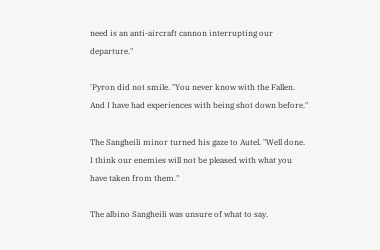need is an anti-aircraft cannon interrupting our departure."

'Pyron did not smile. "You never know with the Fallen. And I have had experiences with being shot down before."

The Sangheili minor turned his gaze to Autel. "Well done. I think our enemies will not be pleased with what you have taken from them."

The albino Sangheili was unsure of what to say.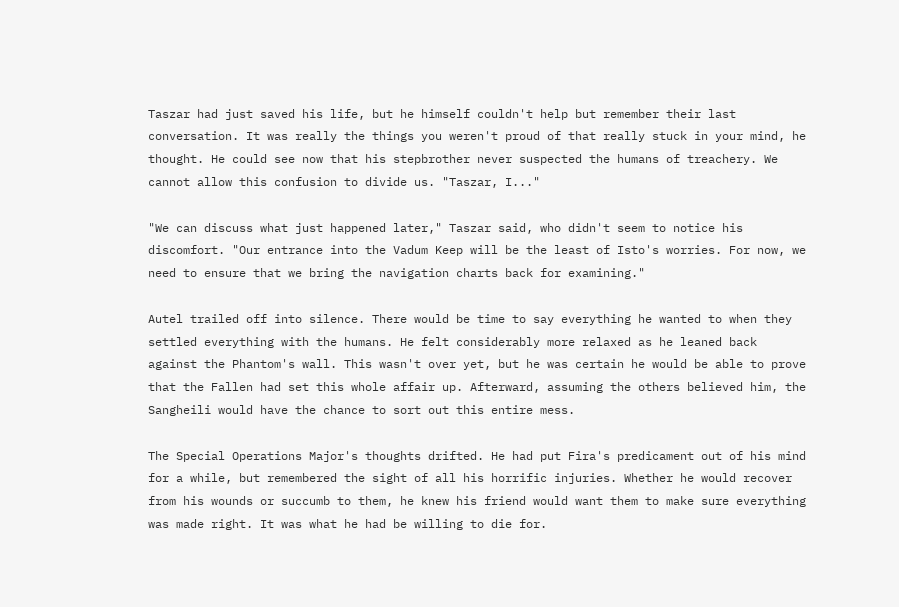Taszar had just saved his life, but he himself couldn't help but remember their last conversation. It was really the things you weren't proud of that really stuck in your mind, he thought. He could see now that his stepbrother never suspected the humans of treachery. We cannot allow this confusion to divide us. "Taszar, I..."

"We can discuss what just happened later," Taszar said, who didn't seem to notice his discomfort. "Our entrance into the Vadum Keep will be the least of Isto's worries. For now, we need to ensure that we bring the navigation charts back for examining."

Autel trailed off into silence. There would be time to say everything he wanted to when they settled everything with the humans. He felt considerably more relaxed as he leaned back against the Phantom's wall. This wasn't over yet, but he was certain he would be able to prove that the Fallen had set this whole affair up. Afterward, assuming the others believed him, the Sangheili would have the chance to sort out this entire mess.

The Special Operations Major's thoughts drifted. He had put Fira's predicament out of his mind for a while, but remembered the sight of all his horrific injuries. Whether he would recover from his wounds or succumb to them, he knew his friend would want them to make sure everything was made right. It was what he had be willing to die for.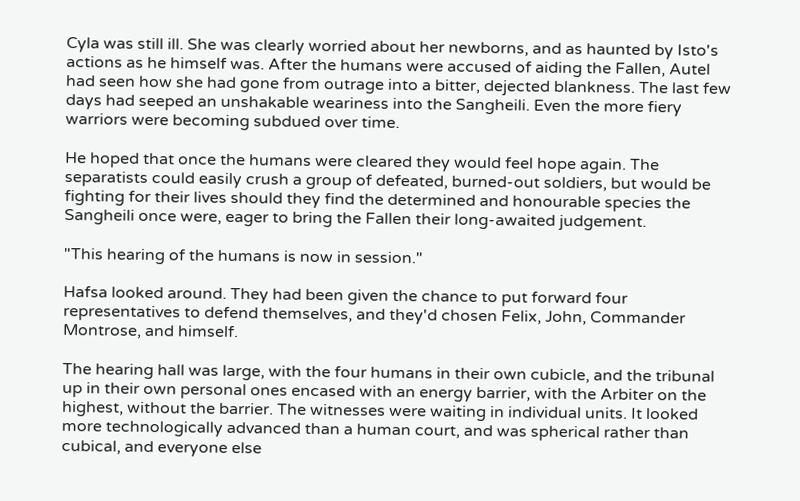Cyla was still ill. She was clearly worried about her newborns, and as haunted by Isto's actions as he himself was. After the humans were accused of aiding the Fallen, Autel had seen how she had gone from outrage into a bitter, dejected blankness. The last few days had seeped an unshakable weariness into the Sangheili. Even the more fiery warriors were becoming subdued over time.

He hoped that once the humans were cleared they would feel hope again. The separatists could easily crush a group of defeated, burned-out soldiers, but would be fighting for their lives should they find the determined and honourable species the Sangheili once were, eager to bring the Fallen their long-awaited judgement.

"This hearing of the humans is now in session."

Hafsa looked around. They had been given the chance to put forward four representatives to defend themselves, and they'd chosen Felix, John, Commander Montrose, and himself.

The hearing hall was large, with the four humans in their own cubicle, and the tribunal up in their own personal ones encased with an energy barrier, with the Arbiter on the highest, without the barrier. The witnesses were waiting in individual units. It looked more technologically advanced than a human court, and was spherical rather than cubical, and everyone else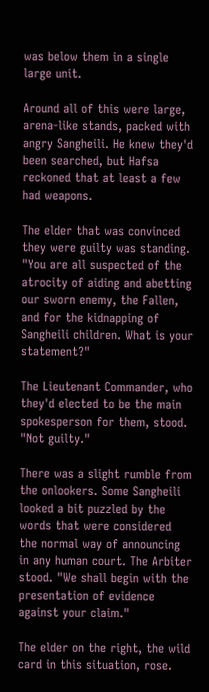was below them in a single large unit.

Around all of this were large, arena-like stands, packed with angry Sangheili. He knew they'd been searched, but Hafsa reckoned that at least a few had weapons.

The elder that was convinced they were guilty was standing. "You are all suspected of the atrocity of aiding and abetting our sworn enemy, the Fallen, and for the kidnapping of Sangheili children. What is your statement?"

The Lieutenant Commander, who they'd elected to be the main spokesperson for them, stood. "Not guilty."

There was a slight rumble from the onlookers. Some Sangheili looked a bit puzzled by the words that were considered the normal way of announcing in any human court. The Arbiter stood. "We shall begin with the presentation of evidence against your claim."

The elder on the right, the wild card in this situation, rose.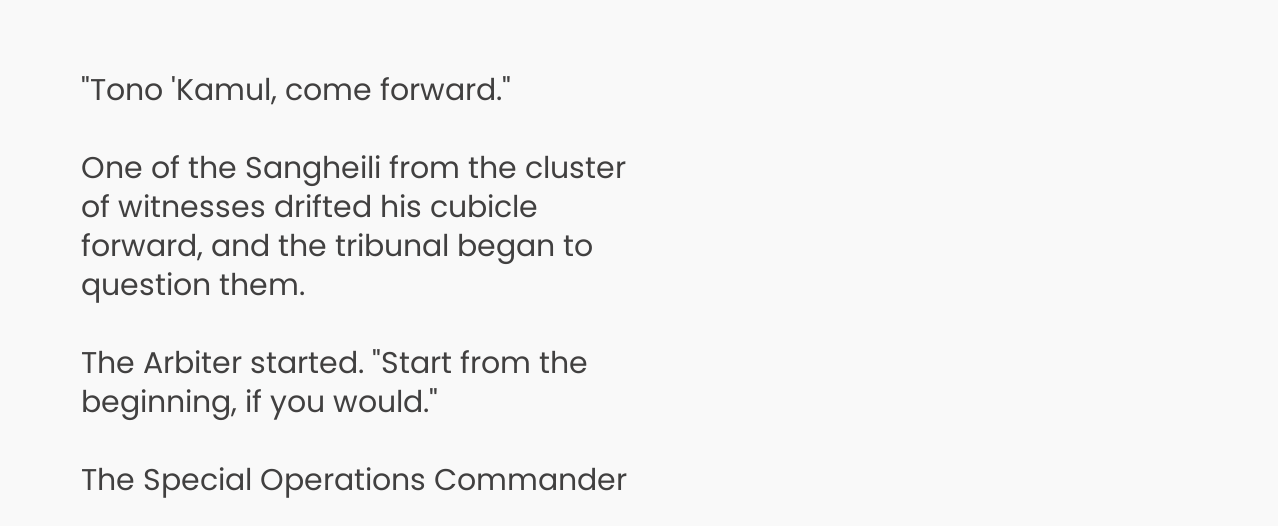"Tono 'Kamul, come forward."

One of the Sangheili from the cluster of witnesses drifted his cubicle forward, and the tribunal began to question them.

The Arbiter started. "Start from the beginning, if you would."

The Special Operations Commander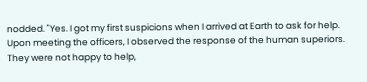nodded. "Yes. I got my first suspicions when I arrived at Earth to ask for help. Upon meeting the officers, I observed the response of the human superiors. They were not happy to help,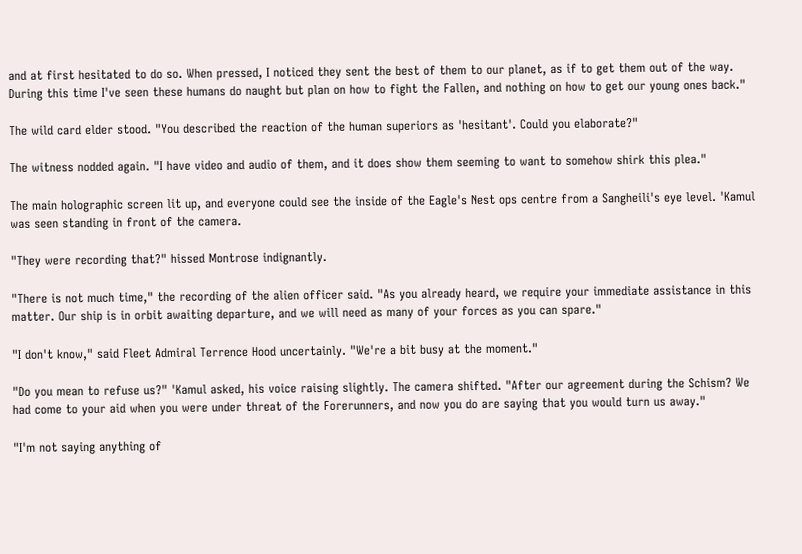and at first hesitated to do so. When pressed, I noticed they sent the best of them to our planet, as if to get them out of the way. During this time I've seen these humans do naught but plan on how to fight the Fallen, and nothing on how to get our young ones back."

The wild card elder stood. "You described the reaction of the human superiors as 'hesitant'. Could you elaborate?"

The witness nodded again. "I have video and audio of them, and it does show them seeming to want to somehow shirk this plea."

The main holographic screen lit up, and everyone could see the inside of the Eagle's Nest ops centre from a Sangheili's eye level. 'Kamul was seen standing in front of the camera.

"They were recording that?" hissed Montrose indignantly.

"There is not much time," the recording of the alien officer said. "As you already heard, we require your immediate assistance in this matter. Our ship is in orbit awaiting departure, and we will need as many of your forces as you can spare."

"I don't know," said Fleet Admiral Terrence Hood uncertainly. "We're a bit busy at the moment."

"Do you mean to refuse us?" 'Kamul asked, his voice raising slightly. The camera shifted. "After our agreement during the Schism? We had come to your aid when you were under threat of the Forerunners, and now you do are saying that you would turn us away."

"I'm not saying anything of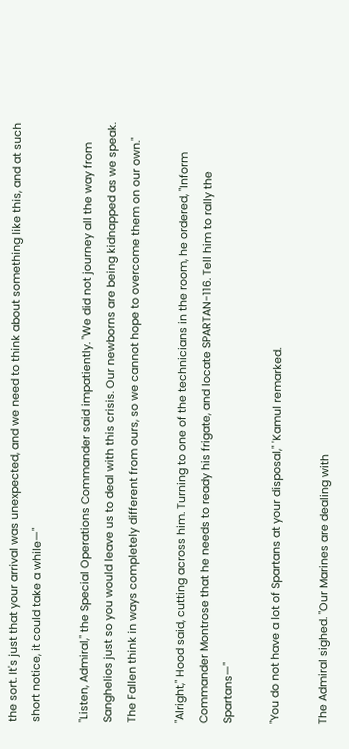the sort. It's just that your arrival was unexpected, and we need to think about something like this, and at such short notice, it could take a while—"

"Listen, Admiral," the Special Operations Commander said impatiently. "We did not journey all the way from Sanghelios just so you would leave us to deal with this crisis. Our newborns are being kidnapped as we speak. The Fallen think in ways completely different from ours, so we cannot hope to overcome them on our own."

"Alright," Hood said, cutting across him. Turning to one of the technicians in the room, he ordered, "Inform Commander Montrose that he needs to ready his frigate, and locate SPARTAN-116. Tell him to rally the Spartans—"

"You do not have a lot of Spartans at your disposal," 'Kamul remarked.

The Admiral sighed. "Our Marines are dealing with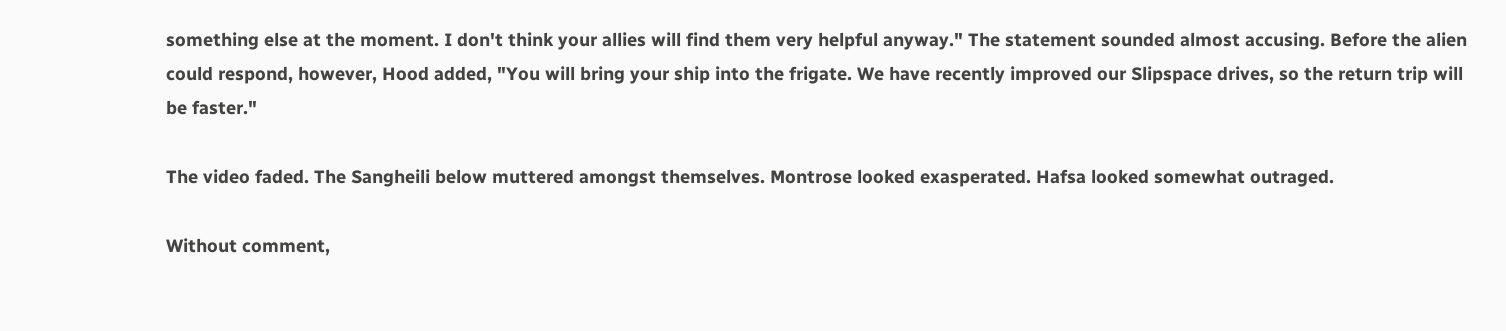something else at the moment. I don't think your allies will find them very helpful anyway." The statement sounded almost accusing. Before the alien could respond, however, Hood added, "You will bring your ship into the frigate. We have recently improved our Slipspace drives, so the return trip will be faster."

The video faded. The Sangheili below muttered amongst themselves. Montrose looked exasperated. Hafsa looked somewhat outraged.

Without comment,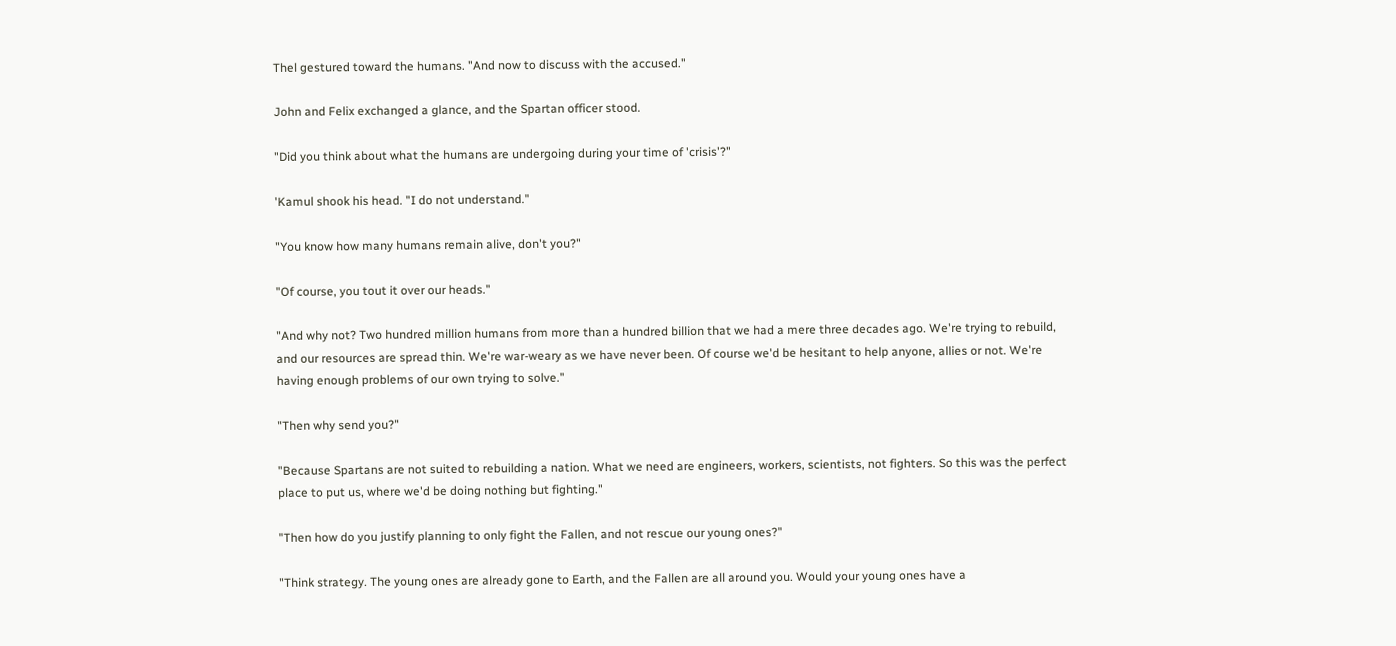Thel gestured toward the humans. "And now to discuss with the accused."

John and Felix exchanged a glance, and the Spartan officer stood.

"Did you think about what the humans are undergoing during your time of 'crisis'?"

'Kamul shook his head. "I do not understand."

"You know how many humans remain alive, don't you?"

"Of course, you tout it over our heads."

"And why not? Two hundred million humans from more than a hundred billion that we had a mere three decades ago. We're trying to rebuild, and our resources are spread thin. We're war-weary as we have never been. Of course we'd be hesitant to help anyone, allies or not. We're having enough problems of our own trying to solve."

"Then why send you?"

"Because Spartans are not suited to rebuilding a nation. What we need are engineers, workers, scientists, not fighters. So this was the perfect place to put us, where we'd be doing nothing but fighting."

"Then how do you justify planning to only fight the Fallen, and not rescue our young ones?"

"Think strategy. The young ones are already gone to Earth, and the Fallen are all around you. Would your young ones have a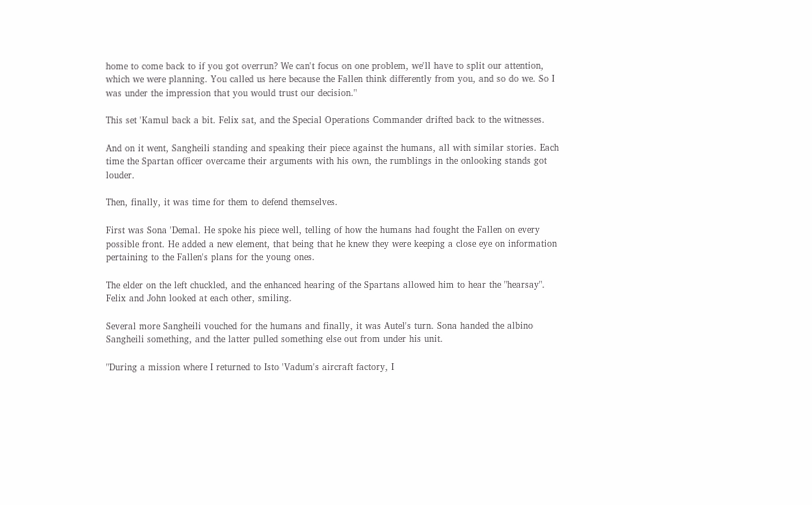home to come back to if you got overrun? We can't focus on one problem, we'll have to split our attention, which we were planning. You called us here because the Fallen think differently from you, and so do we. So I was under the impression that you would trust our decision."

This set 'Kamul back a bit. Felix sat, and the Special Operations Commander drifted back to the witnesses.

And on it went, Sangheili standing and speaking their piece against the humans, all with similar stories. Each time the Spartan officer overcame their arguments with his own, the rumblings in the onlooking stands got louder.

Then, finally, it was time for them to defend themselves.

First was Sona 'Demal. He spoke his piece well, telling of how the humans had fought the Fallen on every possible front. He added a new element, that being that he knew they were keeping a close eye on information pertaining to the Fallen's plans for the young ones.

The elder on the left chuckled, and the enhanced hearing of the Spartans allowed him to hear the "hearsay". Felix and John looked at each other, smiling.

Several more Sangheili vouched for the humans and finally, it was Autel's turn. Sona handed the albino Sangheili something, and the latter pulled something else out from under his unit.

"During a mission where I returned to Isto 'Vadum's aircraft factory, I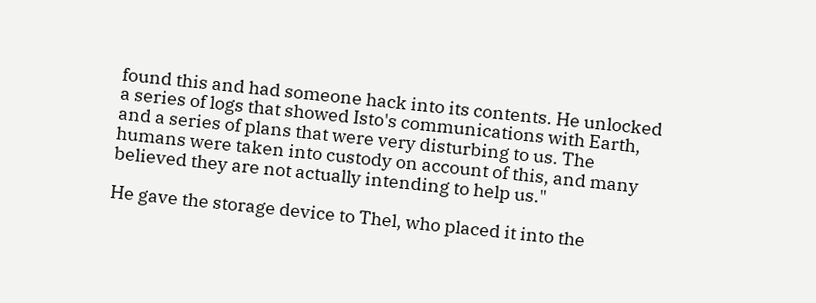found this and had someone hack into its contents. He unlocked a series of logs that showed Isto's communications with Earth, and a series of plans that were very disturbing to us. The humans were taken into custody on account of this, and many believed they are not actually intending to help us."

He gave the storage device to Thel, who placed it into the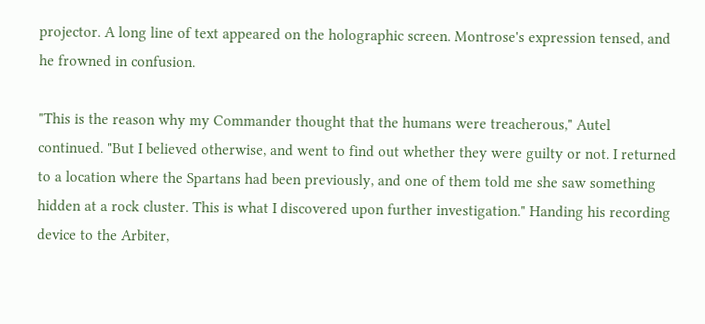projector. A long line of text appeared on the holographic screen. Montrose's expression tensed, and he frowned in confusion.

"This is the reason why my Commander thought that the humans were treacherous," Autel continued. "But I believed otherwise, and went to find out whether they were guilty or not. I returned to a location where the Spartans had been previously, and one of them told me she saw something hidden at a rock cluster. This is what I discovered upon further investigation." Handing his recording device to the Arbiter,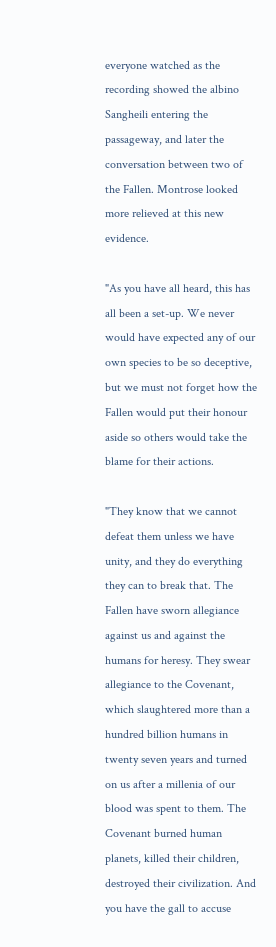everyone watched as the recording showed the albino Sangheili entering the passageway, and later the conversation between two of the Fallen. Montrose looked more relieved at this new evidence.

"As you have all heard, this has all been a set-up. We never would have expected any of our own species to be so deceptive, but we must not forget how the Fallen would put their honour aside so others would take the blame for their actions.

"They know that we cannot defeat them unless we have unity, and they do everything they can to break that. The Fallen have sworn allegiance against us and against the humans for heresy. They swear allegiance to the Covenant, which slaughtered more than a hundred billion humans in twenty seven years and turned on us after a millenia of our blood was spent to them. The Covenant burned human planets, killed their children, destroyed their civilization. And you have the gall to accuse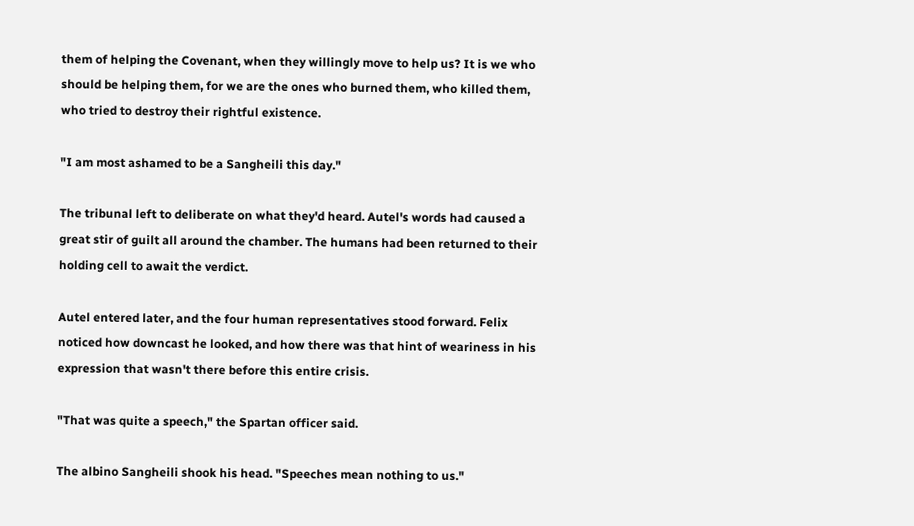them of helping the Covenant, when they willingly move to help us? It is we who should be helping them, for we are the ones who burned them, who killed them, who tried to destroy their rightful existence.

"I am most ashamed to be a Sangheili this day."

The tribunal left to deliberate on what they'd heard. Autel's words had caused a great stir of guilt all around the chamber. The humans had been returned to their holding cell to await the verdict.

Autel entered later, and the four human representatives stood forward. Felix noticed how downcast he looked, and how there was that hint of weariness in his expression that wasn't there before this entire crisis.

"That was quite a speech," the Spartan officer said.

The albino Sangheili shook his head. "Speeches mean nothing to us."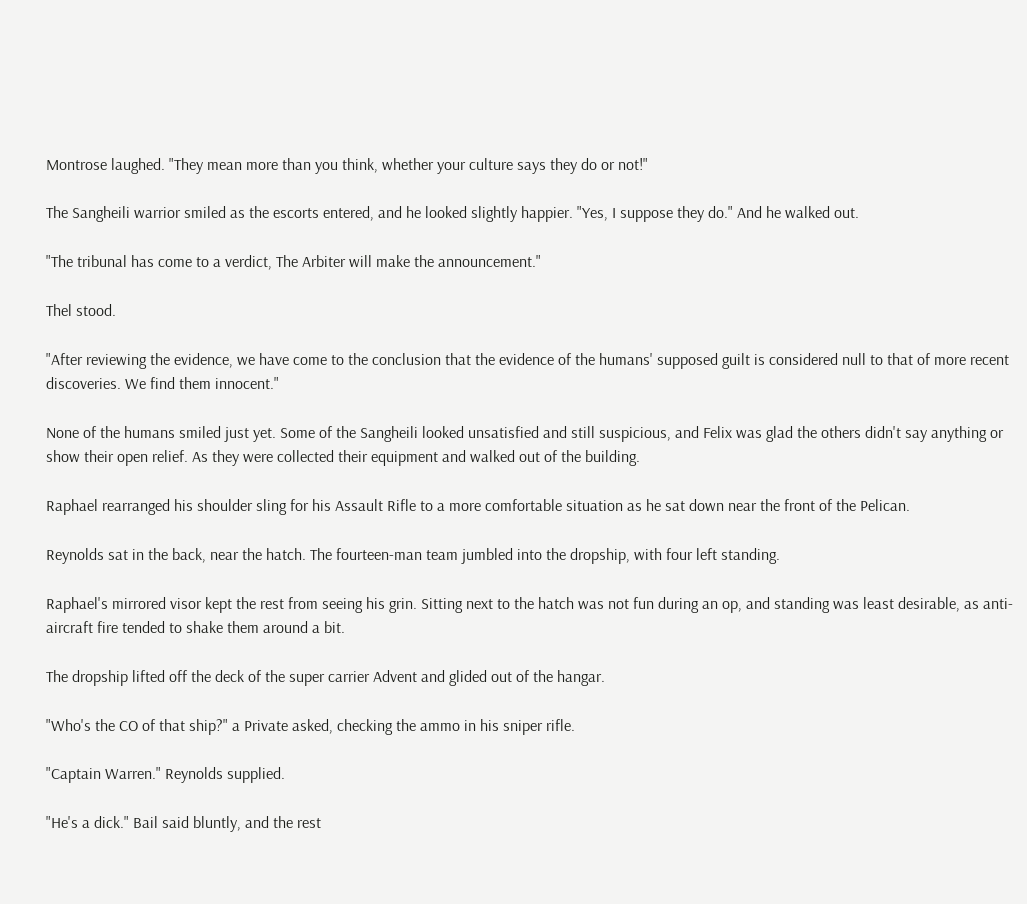Montrose laughed. "They mean more than you think, whether your culture says they do or not!"

The Sangheili warrior smiled as the escorts entered, and he looked slightly happier. "Yes, I suppose they do." And he walked out.

"The tribunal has come to a verdict, The Arbiter will make the announcement."

Thel stood.

"After reviewing the evidence, we have come to the conclusion that the evidence of the humans' supposed guilt is considered null to that of more recent discoveries. We find them innocent."

None of the humans smiled just yet. Some of the Sangheili looked unsatisfied and still suspicious, and Felix was glad the others didn't say anything or show their open relief. As they were collected their equipment and walked out of the building.

Raphael rearranged his shoulder sling for his Assault Rifle to a more comfortable situation as he sat down near the front of the Pelican.

Reynolds sat in the back, near the hatch. The fourteen-man team jumbled into the dropship, with four left standing.

Raphael's mirrored visor kept the rest from seeing his grin. Sitting next to the hatch was not fun during an op, and standing was least desirable, as anti-aircraft fire tended to shake them around a bit.

The dropship lifted off the deck of the super carrier Advent and glided out of the hangar.

"Who's the CO of that ship?" a Private asked, checking the ammo in his sniper rifle.

"Captain Warren." Reynolds supplied.

"He's a dick." Bail said bluntly, and the rest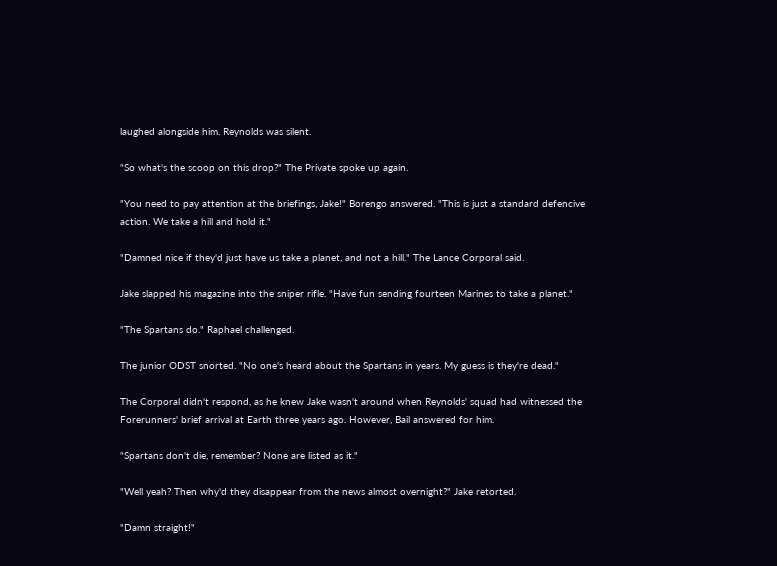laughed alongside him. Reynolds was silent.

"So what's the scoop on this drop?" The Private spoke up again.

"You need to pay attention at the briefings, Jake!" Borengo answered. "This is just a standard defencive action. We take a hill and hold it."

"Damned nice if they'd just have us take a planet, and not a hill." The Lance Corporal said.

Jake slapped his magazine into the sniper rifle. "Have fun sending fourteen Marines to take a planet."

"The Spartans do." Raphael challenged.

The junior ODST snorted. "No one's heard about the Spartans in years. My guess is they're dead."

The Corporal didn't respond, as he knew Jake wasn't around when Reynolds' squad had witnessed the Forerunners' brief arrival at Earth three years ago. However, Bail answered for him.

"Spartans don't die, remember? None are listed as it."

"Well yeah? Then why'd they disappear from the news almost overnight?" Jake retorted.

"Damn straight!"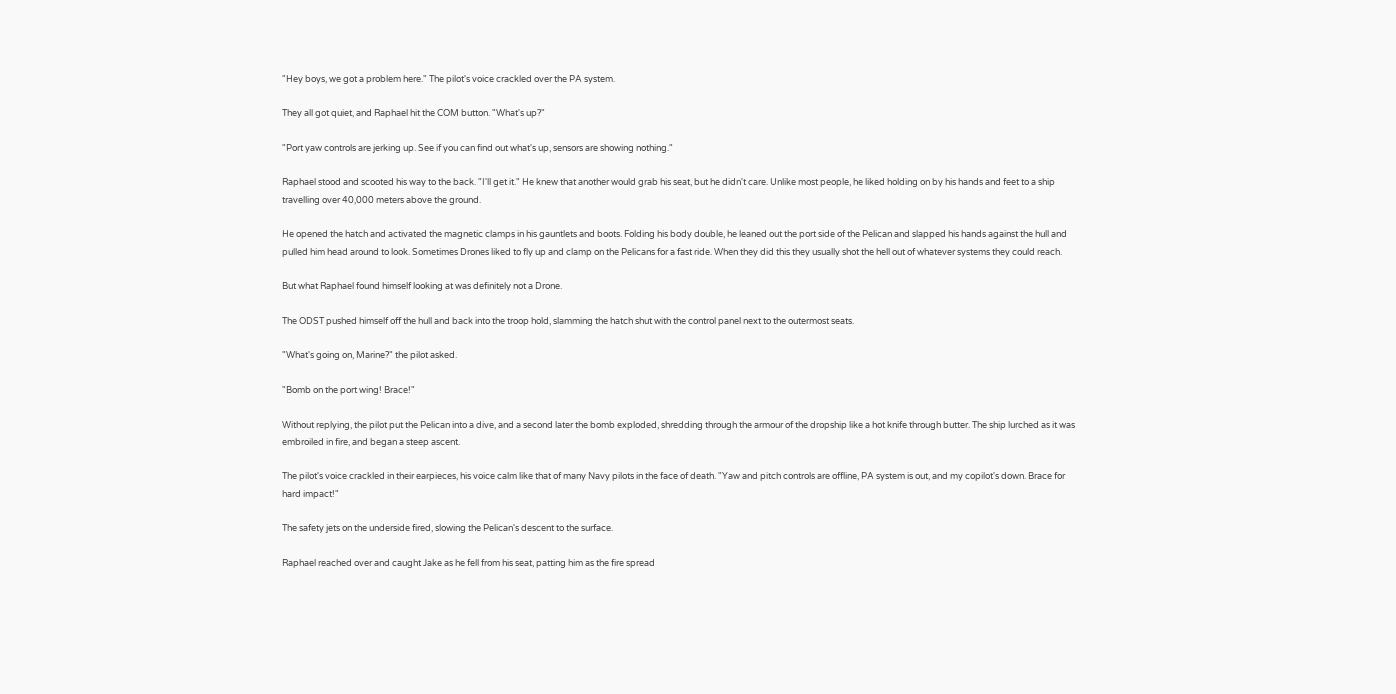"Hey boys, we got a problem here." The pilot's voice crackled over the PA system.

They all got quiet, and Raphael hit the COM button. "What's up?"

"Port yaw controls are jerking up. See if you can find out what's up, sensors are showing nothing."

Raphael stood and scooted his way to the back. "I'll get it." He knew that another would grab his seat, but he didn't care. Unlike most people, he liked holding on by his hands and feet to a ship travelling over 40,000 meters above the ground.

He opened the hatch and activated the magnetic clamps in his gauntlets and boots. Folding his body double, he leaned out the port side of the Pelican and slapped his hands against the hull and pulled him head around to look. Sometimes Drones liked to fly up and clamp on the Pelicans for a fast ride. When they did this they usually shot the hell out of whatever systems they could reach.

But what Raphael found himself looking at was definitely not a Drone.

The ODST pushed himself off the hull and back into the troop hold, slamming the hatch shut with the control panel next to the outermost seats.

"What's going on, Marine?" the pilot asked.

"Bomb on the port wing! Brace!"

Without replying, the pilot put the Pelican into a dive, and a second later the bomb exploded, shredding through the armour of the dropship like a hot knife through butter. The ship lurched as it was embroiled in fire, and began a steep ascent.

The pilot's voice crackled in their earpieces, his voice calm like that of many Navy pilots in the face of death. "Yaw and pitch controls are offline, PA system is out, and my copilot's down. Brace for hard impact!"

The safety jets on the underside fired, slowing the Pelican's descent to the surface.

Raphael reached over and caught Jake as he fell from his seat, patting him as the fire spread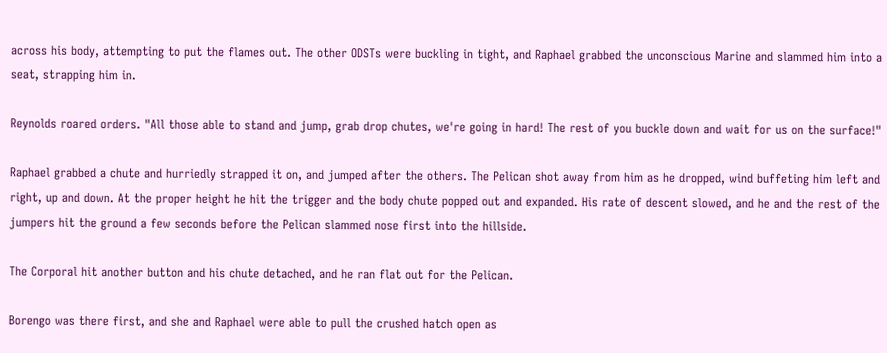across his body, attempting to put the flames out. The other ODSTs were buckling in tight, and Raphael grabbed the unconscious Marine and slammed him into a seat, strapping him in.

Reynolds roared orders. "All those able to stand and jump, grab drop chutes, we're going in hard! The rest of you buckle down and wait for us on the surface!"

Raphael grabbed a chute and hurriedly strapped it on, and jumped after the others. The Pelican shot away from him as he dropped, wind buffeting him left and right, up and down. At the proper height he hit the trigger and the body chute popped out and expanded. His rate of descent slowed, and he and the rest of the jumpers hit the ground a few seconds before the Pelican slammed nose first into the hillside.

The Corporal hit another button and his chute detached, and he ran flat out for the Pelican.

Borengo was there first, and she and Raphael were able to pull the crushed hatch open as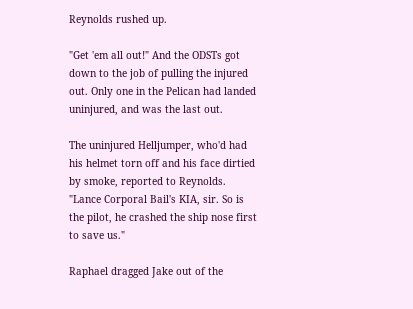Reynolds rushed up.

"Get 'em all out!" And the ODSTs got down to the job of pulling the injured out. Only one in the Pelican had landed uninjured, and was the last out.

The uninjured Helljumper, who'd had his helmet torn off and his face dirtied by smoke, reported to Reynolds. "Lance Corporal Bail's KIA, sir. So is the pilot, he crashed the ship nose first to save us."

Raphael dragged Jake out of the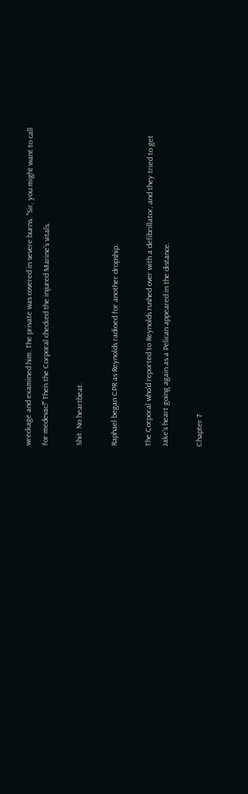wreckage and examined him. The private was covered in severe burns. "Sir, you might want to call for medevac!" Then the Corporal checked the injured Marine's vitals.

Shit. No heartbeat.

Raphael began CPR as Reynolds radioed for another dropship.

The Corporal who'd reported to Reynolds rushed over with a defibrillator, and they tried to get Jake's heart going again as a Pelican appeared in the distance.

Chapter 7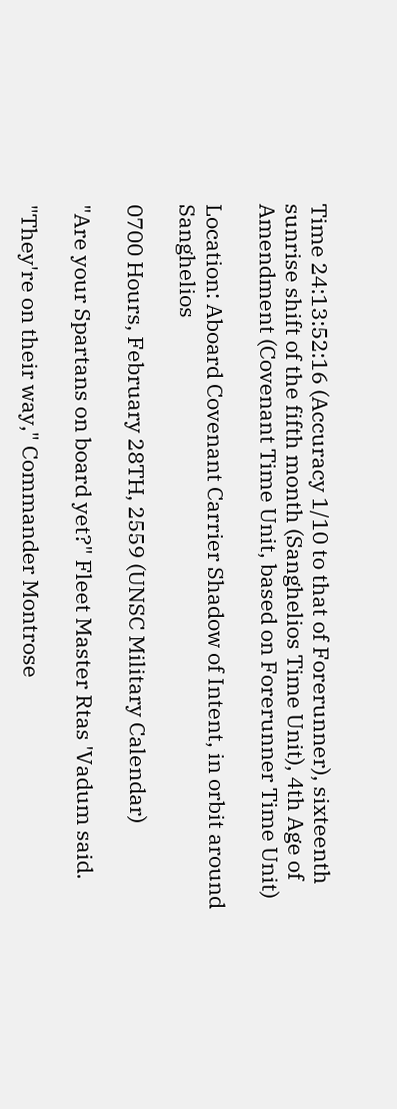Time 24:13:52:16 (Accuracy 1/10 to that of Forerunner), sixteenth sunrise shift of the fifth month (Sanghelios Time Unit), 4th Age of Amendment (Covenant Time Unit, based on Forerunner Time Unit)

Location: Aboard Covenant Carrier Shadow of Intent, in orbit around Sanghelios

0700 Hours, February 28TH, 2559 (UNSC Military Calendar)

"Are your Spartans on board yet?" Fleet Master Rtas 'Vadum said.

"They're on their way," Commander Montrose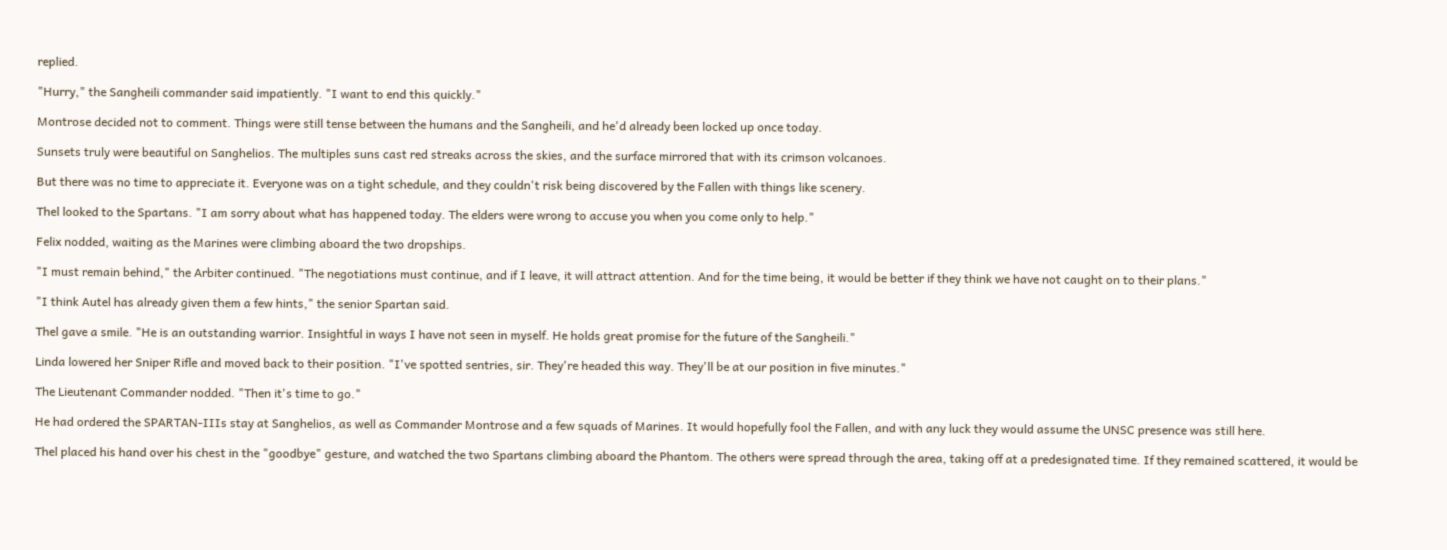replied.

"Hurry," the Sangheili commander said impatiently. "I want to end this quickly."

Montrose decided not to comment. Things were still tense between the humans and the Sangheili, and he'd already been locked up once today.

Sunsets truly were beautiful on Sanghelios. The multiples suns cast red streaks across the skies, and the surface mirrored that with its crimson volcanoes.

But there was no time to appreciate it. Everyone was on a tight schedule, and they couldn't risk being discovered by the Fallen with things like scenery.

Thel looked to the Spartans. "I am sorry about what has happened today. The elders were wrong to accuse you when you come only to help."

Felix nodded, waiting as the Marines were climbing aboard the two dropships.

"I must remain behind," the Arbiter continued. "The negotiations must continue, and if I leave, it will attract attention. And for the time being, it would be better if they think we have not caught on to their plans."

"I think Autel has already given them a few hints," the senior Spartan said.

Thel gave a smile. "He is an outstanding warrior. Insightful in ways I have not seen in myself. He holds great promise for the future of the Sangheili."

Linda lowered her Sniper Rifle and moved back to their position. "I've spotted sentries, sir. They're headed this way. They'll be at our position in five minutes."

The Lieutenant Commander nodded. "Then it's time to go."

He had ordered the SPARTAN-IIIs stay at Sanghelios, as well as Commander Montrose and a few squads of Marines. It would hopefully fool the Fallen, and with any luck they would assume the UNSC presence was still here.

Thel placed his hand over his chest in the "goodbye" gesture, and watched the two Spartans climbing aboard the Phantom. The others were spread through the area, taking off at a predesignated time. If they remained scattered, it would be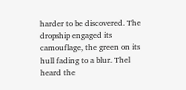harder to be discovered. The dropship engaged its camouflage, the green on its hull fading to a blur. Thel heard the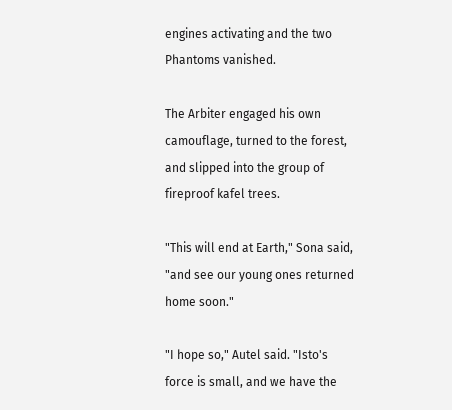engines activating and the two Phantoms vanished.

The Arbiter engaged his own camouflage, turned to the forest, and slipped into the group of fireproof kafel trees.

"This will end at Earth," Sona said, "and see our young ones returned home soon."

"I hope so," Autel said. "Isto's force is small, and we have the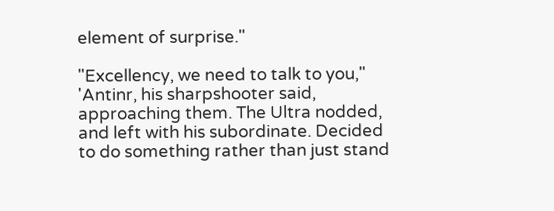element of surprise."

"Excellency, we need to talk to you," 'Antinr, his sharpshooter said, approaching them. The Ultra nodded, and left with his subordinate. Decided to do something rather than just stand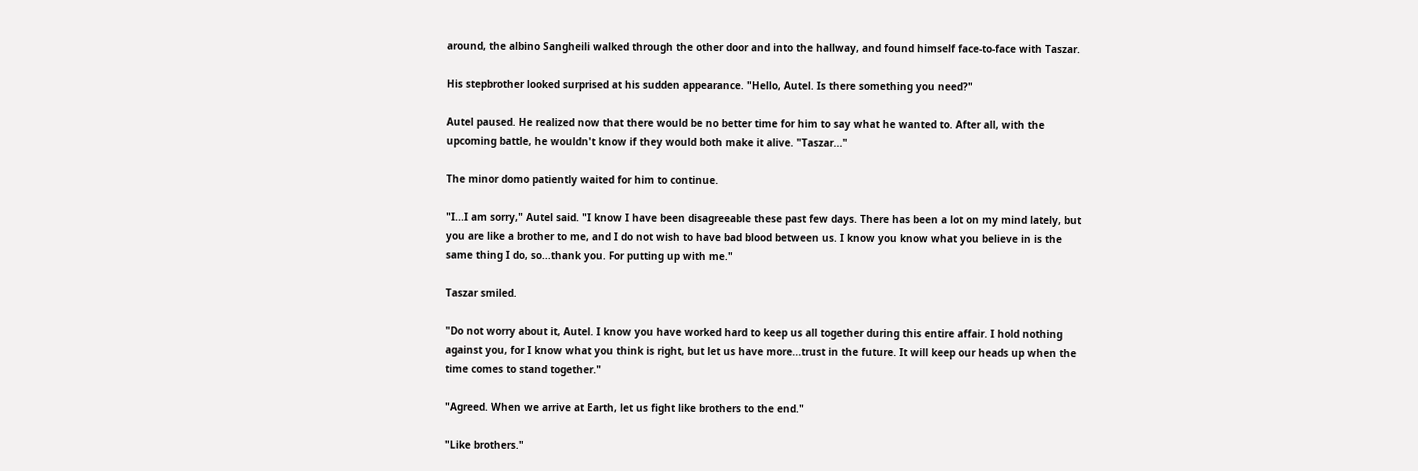around, the albino Sangheili walked through the other door and into the hallway, and found himself face-to-face with Taszar.

His stepbrother looked surprised at his sudden appearance. "Hello, Autel. Is there something you need?"

Autel paused. He realized now that there would be no better time for him to say what he wanted to. After all, with the upcoming battle, he wouldn't know if they would both make it alive. "Taszar..."

The minor domo patiently waited for him to continue.

"I...I am sorry," Autel said. "I know I have been disagreeable these past few days. There has been a lot on my mind lately, but you are like a brother to me, and I do not wish to have bad blood between us. I know you know what you believe in is the same thing I do, so...thank you. For putting up with me."

Taszar smiled.

"Do not worry about it, Autel. I know you have worked hard to keep us all together during this entire affair. I hold nothing against you, for I know what you think is right, but let us have more...trust in the future. It will keep our heads up when the time comes to stand together."

"Agreed. When we arrive at Earth, let us fight like brothers to the end."

"Like brothers."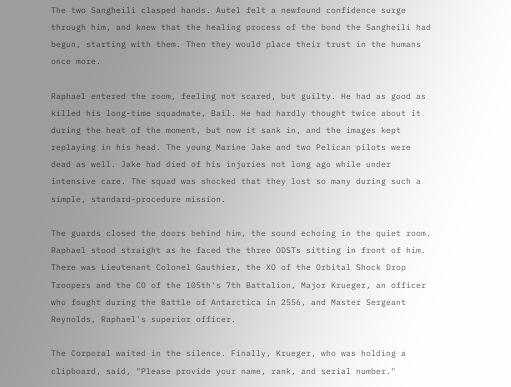The two Sangheili clasped hands. Autel felt a newfound confidence surge through him, and knew that the healing process of the bond the Sangheili had begun, starting with them. Then they would place their trust in the humans once more.

Raphael entered the room, feeling not scared, but guilty. He had as good as killed his long-time squadmate, Bail. He had hardly thought twice about it during the heat of the moment, but now it sank in, and the images kept replaying in his head. The young Marine Jake and two Pelican pilots were dead as well. Jake had died of his injuries not long ago while under intensive care. The squad was shocked that they lost so many during such a simple, standard-procedure mission.

The guards closed the doors behind him, the sound echoing in the quiet room. Raphael stood straight as he faced the three ODSTs sitting in front of him. There was Lieutenant Colonel Gauthier, the XO of the Orbital Shock Drop Troopers and the CO of the 105th's 7th Battalion, Major Krueger, an officer who fought during the Battle of Antarctica in 2556, and Master Sergeant Reynolds, Raphael's superior officer.

The Corporal waited in the silence. Finally, Krueger, who was holding a clipboard, said, "Please provide your name, rank, and serial number."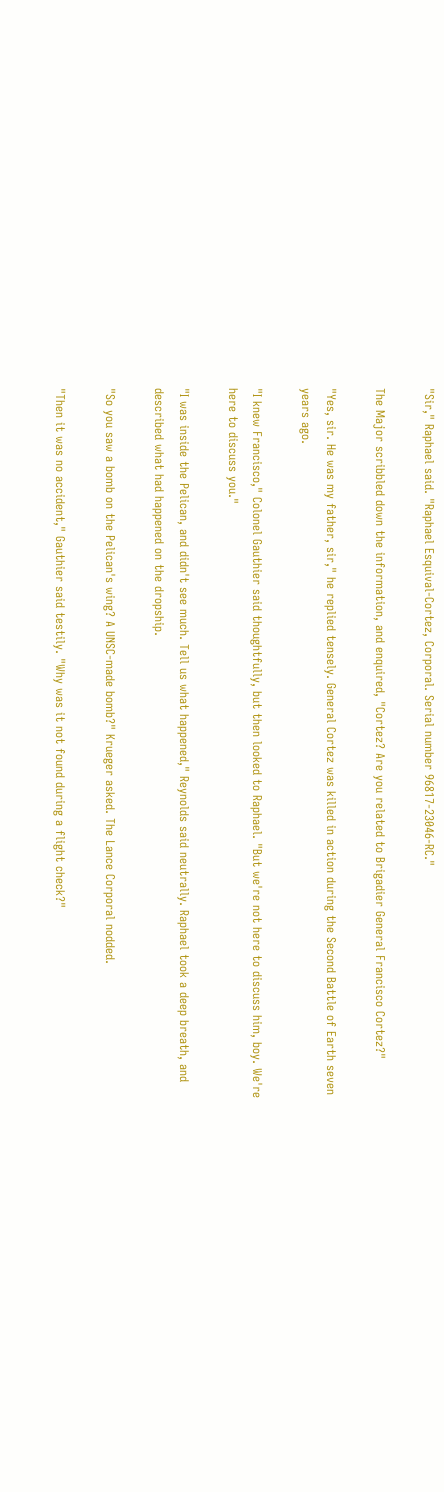"Sir," Raphael said. "Raphael Esquival-Cortez, Corporal. Serial number 96817-23046-RC."

The Major scribbled down the information, and enquired, "Cortez? Are you related to Brigadier General Francisco Cortez?"

"Yes, sir. He was my father, sir," he replied tensely. General Cortez was killed in action during the Second Battle of Earth seven years ago.

"I knew Francisco," Colonel Gauthier said thoughtfully, but then looked to Raphael. "But we're not here to discuss him, boy. We're here to discuss you."

"I was inside the Pelican, and didn't see much. Tell us what happened," Reynolds said neutrally. Raphael took a deep breath, and described what had happened on the dropship.

"So you saw a bomb on the Pelican's wing? A UNSC-made bomb?" Krueger asked. The Lance Corporal nodded.

"Then it was no accident," Gauthier said testily. "Why was it not found during a flight check?"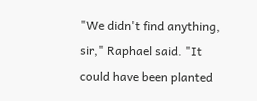"We didn't find anything, sir," Raphael said. "It could have been planted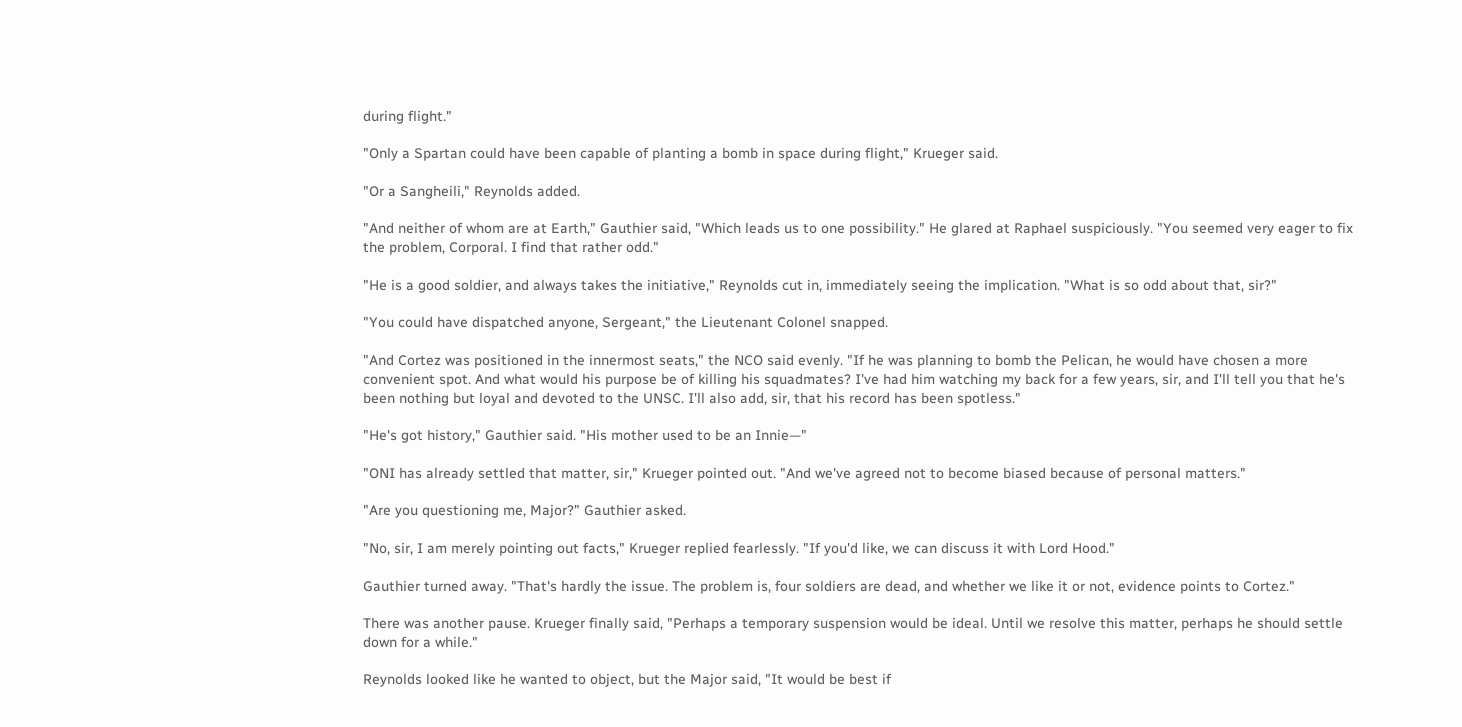during flight."

"Only a Spartan could have been capable of planting a bomb in space during flight," Krueger said.

"Or a Sangheili," Reynolds added.

"And neither of whom are at Earth," Gauthier said, "Which leads us to one possibility." He glared at Raphael suspiciously. "You seemed very eager to fix the problem, Corporal. I find that rather odd."

"He is a good soldier, and always takes the initiative," Reynolds cut in, immediately seeing the implication. "What is so odd about that, sir?"

"You could have dispatched anyone, Sergeant," the Lieutenant Colonel snapped.

"And Cortez was positioned in the innermost seats," the NCO said evenly. "If he was planning to bomb the Pelican, he would have chosen a more convenient spot. And what would his purpose be of killing his squadmates? I've had him watching my back for a few years, sir, and I'll tell you that he's been nothing but loyal and devoted to the UNSC. I'll also add, sir, that his record has been spotless."

"He's got history," Gauthier said. "His mother used to be an Innie—"

"ONI has already settled that matter, sir," Krueger pointed out. "And we've agreed not to become biased because of personal matters."

"Are you questioning me, Major?" Gauthier asked.

"No, sir, I am merely pointing out facts," Krueger replied fearlessly. "If you'd like, we can discuss it with Lord Hood."

Gauthier turned away. "That's hardly the issue. The problem is, four soldiers are dead, and whether we like it or not, evidence points to Cortez."

There was another pause. Krueger finally said, "Perhaps a temporary suspension would be ideal. Until we resolve this matter, perhaps he should settle down for a while."

Reynolds looked like he wanted to object, but the Major said, "It would be best if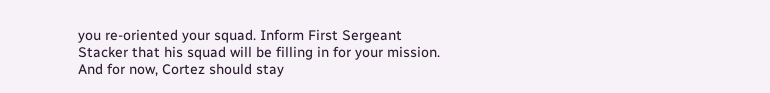you re-oriented your squad. Inform First Sergeant Stacker that his squad will be filling in for your mission. And for now, Cortez should stay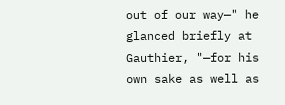out of our way—" he glanced briefly at Gauthier, "—for his own sake as well as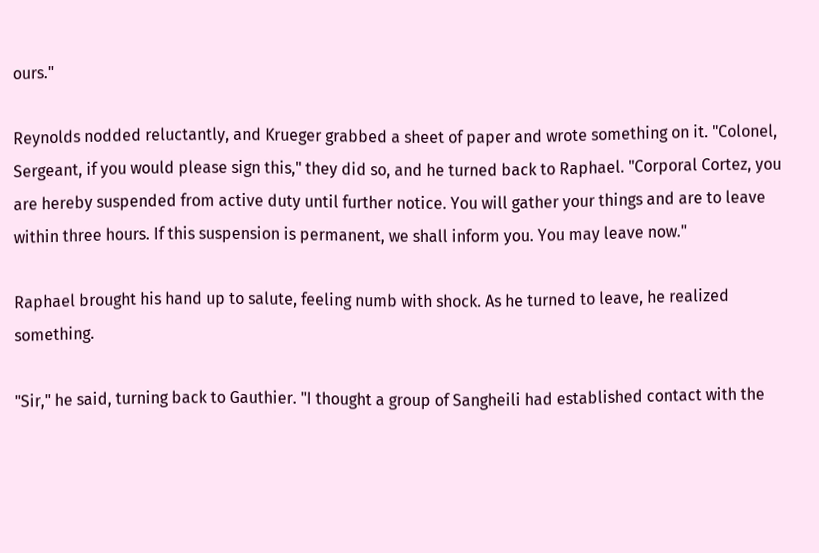ours."

Reynolds nodded reluctantly, and Krueger grabbed a sheet of paper and wrote something on it. "Colonel, Sergeant, if you would please sign this," they did so, and he turned back to Raphael. "Corporal Cortez, you are hereby suspended from active duty until further notice. You will gather your things and are to leave within three hours. If this suspension is permanent, we shall inform you. You may leave now."

Raphael brought his hand up to salute, feeling numb with shock. As he turned to leave, he realized something.

"Sir," he said, turning back to Gauthier. "I thought a group of Sangheili had established contact with the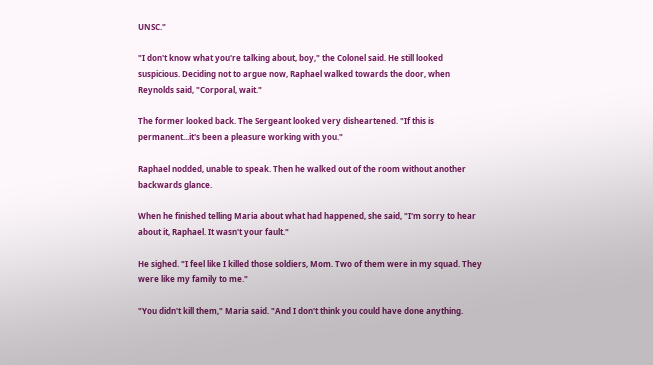UNSC."

"I don't know what you're talking about, boy," the Colonel said. He still looked suspicious. Deciding not to argue now, Raphael walked towards the door, when Reynolds said, "Corporal, wait."

The former looked back. The Sergeant looked very disheartened. "If this is permanent...it's been a pleasure working with you."

Raphael nodded, unable to speak. Then he walked out of the room without another backwards glance.

When he finished telling Maria about what had happened, she said, "I'm sorry to hear about it, Raphael. It wasn't your fault."

He sighed. "I feel like I killed those soldiers, Mom. Two of them were in my squad. They were like my family to me."

"You didn't kill them," Maria said. "And I don't think you could have done anything.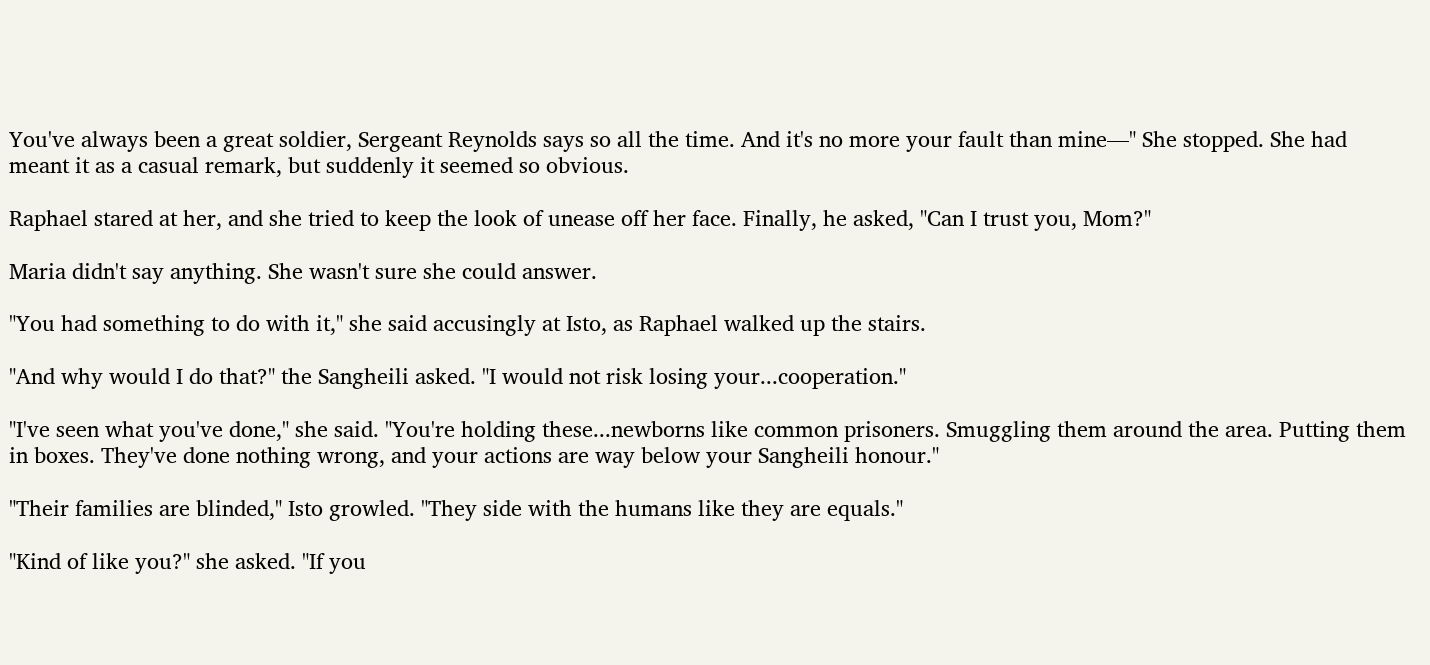You've always been a great soldier, Sergeant Reynolds says so all the time. And it's no more your fault than mine—" She stopped. She had meant it as a casual remark, but suddenly it seemed so obvious.

Raphael stared at her, and she tried to keep the look of unease off her face. Finally, he asked, "Can I trust you, Mom?"

Maria didn't say anything. She wasn't sure she could answer.

"You had something to do with it," she said accusingly at Isto, as Raphael walked up the stairs.

"And why would I do that?" the Sangheili asked. "I would not risk losing your...cooperation."

"I've seen what you've done," she said. "You're holding these...newborns like common prisoners. Smuggling them around the area. Putting them in boxes. They've done nothing wrong, and your actions are way below your Sangheili honour."

"Their families are blinded," Isto growled. "They side with the humans like they are equals."

"Kind of like you?" she asked. "If you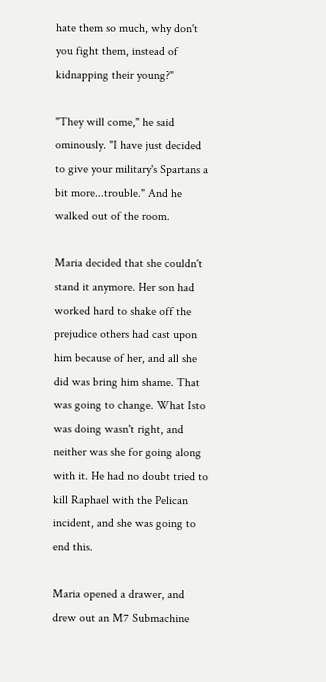hate them so much, why don't you fight them, instead of kidnapping their young?"

"They will come," he said ominously. "I have just decided to give your military's Spartans a bit more...trouble." And he walked out of the room.

Maria decided that she couldn't stand it anymore. Her son had worked hard to shake off the prejudice others had cast upon him because of her, and all she did was bring him shame. That was going to change. What Isto was doing wasn't right, and neither was she for going along with it. He had no doubt tried to kill Raphael with the Pelican incident, and she was going to end this.

Maria opened a drawer, and drew out an M7 Submachine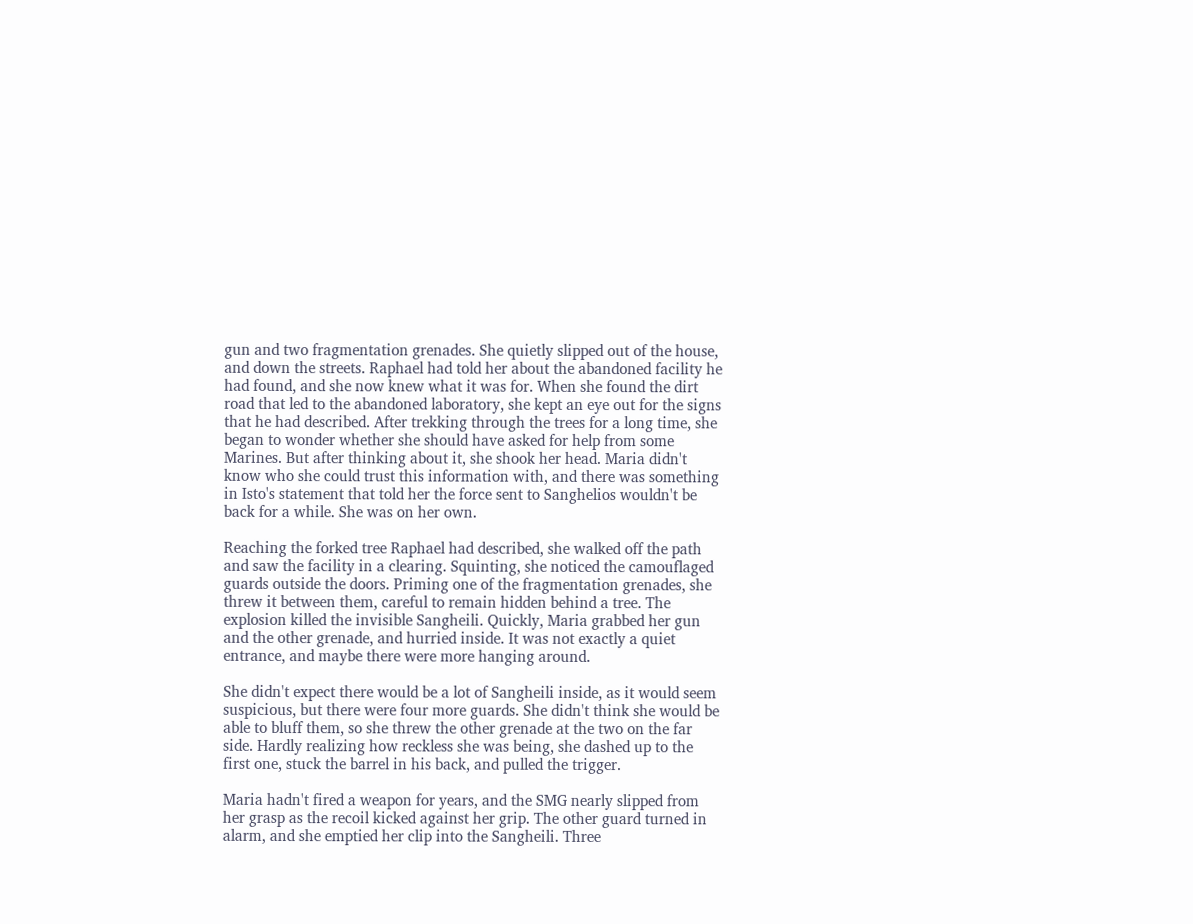gun and two fragmentation grenades. She quietly slipped out of the house, and down the streets. Raphael had told her about the abandoned facility he had found, and she now knew what it was for. When she found the dirt road that led to the abandoned laboratory, she kept an eye out for the signs that he had described. After trekking through the trees for a long time, she began to wonder whether she should have asked for help from some Marines. But after thinking about it, she shook her head. Maria didn't know who she could trust this information with, and there was something in Isto's statement that told her the force sent to Sanghelios wouldn't be back for a while. She was on her own.

Reaching the forked tree Raphael had described, she walked off the path and saw the facility in a clearing. Squinting, she noticed the camouflaged guards outside the doors. Priming one of the fragmentation grenades, she threw it between them, careful to remain hidden behind a tree. The explosion killed the invisible Sangheili. Quickly, Maria grabbed her gun and the other grenade, and hurried inside. It was not exactly a quiet entrance, and maybe there were more hanging around.

She didn't expect there would be a lot of Sangheili inside, as it would seem suspicious, but there were four more guards. She didn't think she would be able to bluff them, so she threw the other grenade at the two on the far side. Hardly realizing how reckless she was being, she dashed up to the first one, stuck the barrel in his back, and pulled the trigger.

Maria hadn't fired a weapon for years, and the SMG nearly slipped from her grasp as the recoil kicked against her grip. The other guard turned in alarm, and she emptied her clip into the Sangheili. Three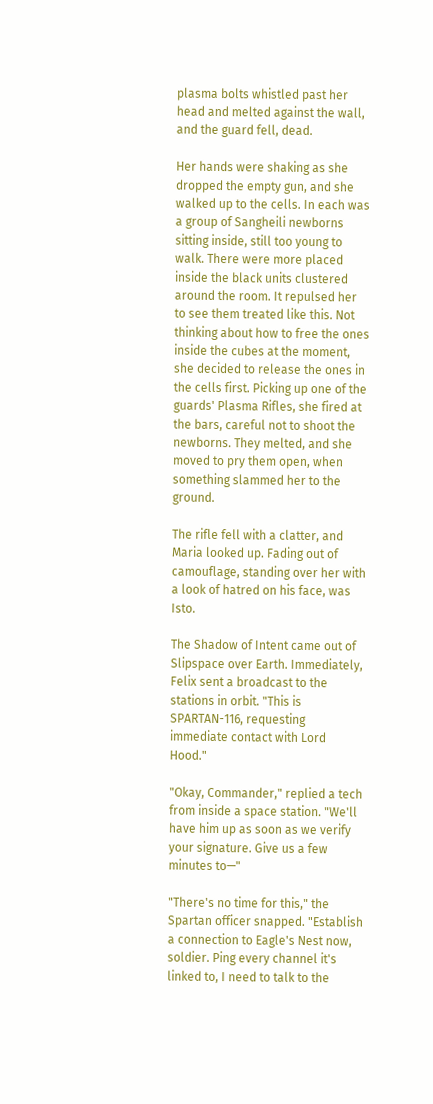plasma bolts whistled past her head and melted against the wall, and the guard fell, dead.

Her hands were shaking as she dropped the empty gun, and she walked up to the cells. In each was a group of Sangheili newborns sitting inside, still too young to walk. There were more placed inside the black units clustered around the room. It repulsed her to see them treated like this. Not thinking about how to free the ones inside the cubes at the moment, she decided to release the ones in the cells first. Picking up one of the guards' Plasma Rifles, she fired at the bars, careful not to shoot the newborns. They melted, and she moved to pry them open, when something slammed her to the ground.

The rifle fell with a clatter, and Maria looked up. Fading out of camouflage, standing over her with a look of hatred on his face, was Isto.

The Shadow of Intent came out of Slipspace over Earth. Immediately, Felix sent a broadcast to the stations in orbit. "This is SPARTAN-116, requesting immediate contact with Lord Hood."

"Okay, Commander," replied a tech from inside a space station. "We'll have him up as soon as we verify your signature. Give us a few minutes to—"

"There's no time for this," the Spartan officer snapped. "Establish a connection to Eagle's Nest now, soldier. Ping every channel it's linked to, I need to talk to the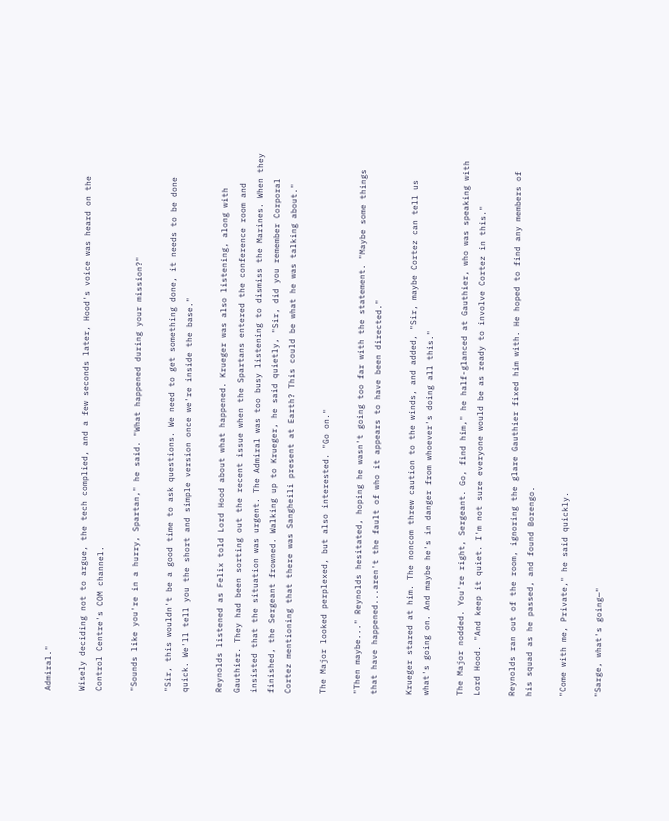Admiral."

Wisely deciding not to argue, the tech complied, and a few seconds later, Hood's voice was heard on the Control Centre's COM channel.

"Sounds like you're in a hurry, Spartan," he said. "What happened during your mission?"

"Sir, this wouldn't be a good time to ask questions. We need to get something done, it needs to be done quick. We'll tell you the short and simple version once we're inside the base."

Reynolds listened as Felix told Lord Hood about what happened. Krueger was also listening, along with Gauthier. They had been sorting out the recent issue when the Spartans entered the conference room and insisted that the situation was urgent. The Admiral was too busy listening to dismiss the Marines. When they finished, the Sergeant frowned. Walking up to Krueger, he said quietly, "Sir, did you remember Corporal Cortez mentioning that there was Sangheili present at Earth? This could be what he was talking about."

The Major looked perplexed, but also interested. "Go on."

"Then maybe..." Reynolds hesitated, hoping he wasn't going too far with the statement. "Maybe some things that have happened...aren't the fault of who it appears to have been directed."

Krueger stared at him. The noncom threw caution to the winds, and added, "Sir, maybe Cortez can tell us what's going on. And maybe he's in danger from whoever's doing all this."

The Major nodded. You're right, Sergeant. Go, find him," he half-glanced at Gauthier, who was speaking with Lord Hood. "And keep it quiet. I'm not sure everyone would be as ready to involve Cortez in this."

Reynolds ran out of the room, ignoring the glare Gauthier fixed him with. He hoped to find any members of his squad as he passed, and found Borengo.

"Come with me, Private," he said quickly.

"Sarge, what's going—"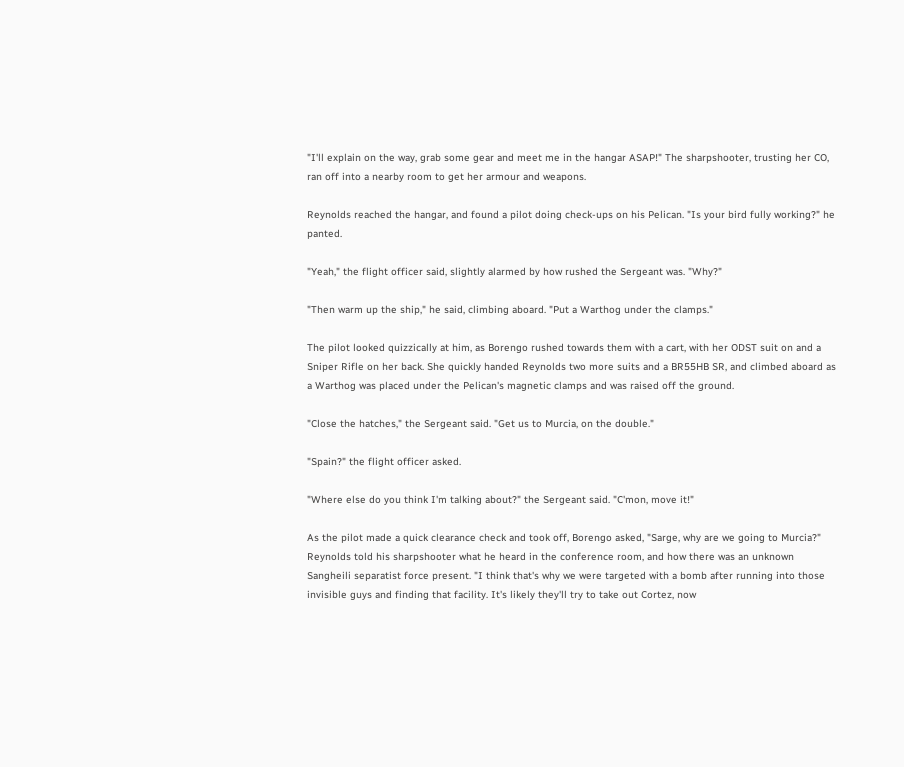"I'll explain on the way, grab some gear and meet me in the hangar ASAP!" The sharpshooter, trusting her CO, ran off into a nearby room to get her armour and weapons.

Reynolds reached the hangar, and found a pilot doing check-ups on his Pelican. "Is your bird fully working?" he panted.

"Yeah," the flight officer said, slightly alarmed by how rushed the Sergeant was. "Why?"

"Then warm up the ship," he said, climbing aboard. "Put a Warthog under the clamps."

The pilot looked quizzically at him, as Borengo rushed towards them with a cart, with her ODST suit on and a Sniper Rifle on her back. She quickly handed Reynolds two more suits and a BR55HB SR, and climbed aboard as a Warthog was placed under the Pelican's magnetic clamps and was raised off the ground.

"Close the hatches," the Sergeant said. "Get us to Murcia, on the double."

"Spain?" the flight officer asked.

"Where else do you think I'm talking about?" the Sergeant said. "C'mon, move it!"

As the pilot made a quick clearance check and took off, Borengo asked, "Sarge, why are we going to Murcia?" Reynolds told his sharpshooter what he heard in the conference room, and how there was an unknown Sangheili separatist force present. "I think that's why we were targeted with a bomb after running into those invisible guys and finding that facility. It's likely they'll try to take out Cortez, now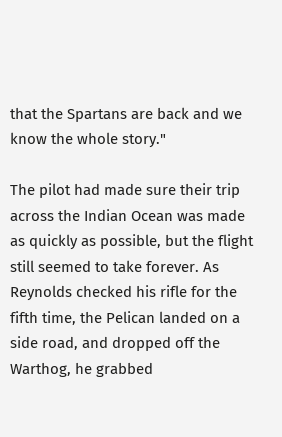that the Spartans are back and we know the whole story."

The pilot had made sure their trip across the Indian Ocean was made as quickly as possible, but the flight still seemed to take forever. As Reynolds checked his rifle for the fifth time, the Pelican landed on a side road, and dropped off the Warthog, he grabbed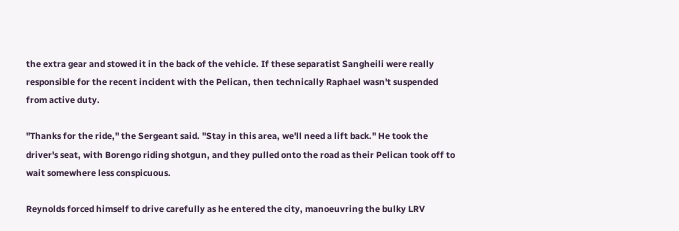the extra gear and stowed it in the back of the vehicle. If these separatist Sangheili were really responsible for the recent incident with the Pelican, then technically Raphael wasn't suspended from active duty.

"Thanks for the ride," the Sergeant said. "Stay in this area, we'll need a lift back." He took the driver's seat, with Borengo riding shotgun, and they pulled onto the road as their Pelican took off to wait somewhere less conspicuous.

Reynolds forced himself to drive carefully as he entered the city, manoeuvring the bulky LRV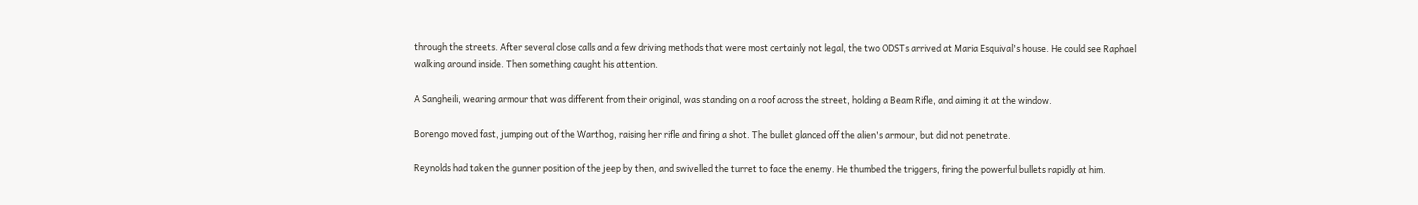through the streets. After several close calls and a few driving methods that were most certainly not legal, the two ODSTs arrived at Maria Esquival's house. He could see Raphael walking around inside. Then something caught his attention.

A Sangheili, wearing armour that was different from their original, was standing on a roof across the street, holding a Beam Rifle, and aiming it at the window.

Borengo moved fast, jumping out of the Warthog, raising her rifle and firing a shot. The bullet glanced off the alien's armour, but did not penetrate.

Reynolds had taken the gunner position of the jeep by then, and swivelled the turret to face the enemy. He thumbed the triggers, firing the powerful bullets rapidly at him.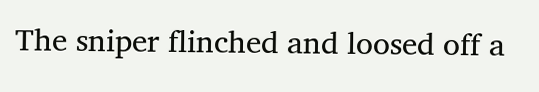The sniper flinched and loosed off a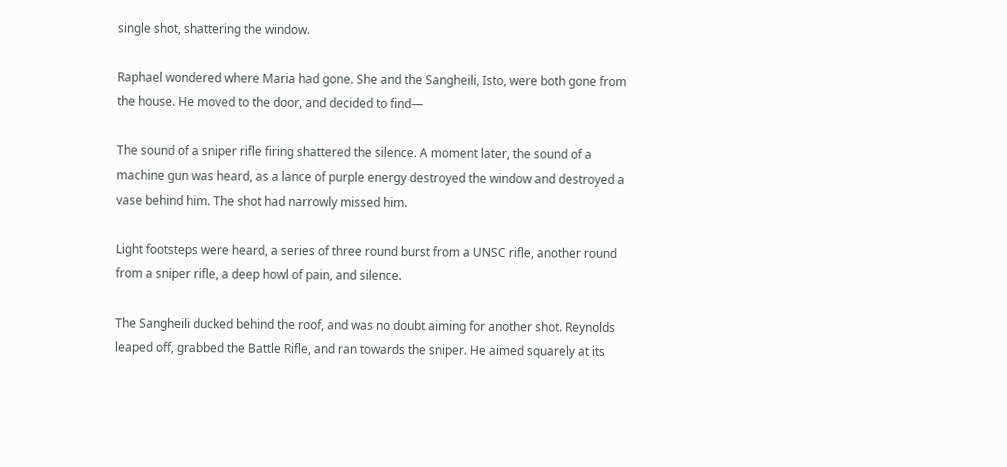single shot, shattering the window.

Raphael wondered where Maria had gone. She and the Sangheili, Isto, were both gone from the house. He moved to the door, and decided to find—

The sound of a sniper rifle firing shattered the silence. A moment later, the sound of a machine gun was heard, as a lance of purple energy destroyed the window and destroyed a vase behind him. The shot had narrowly missed him.

Light footsteps were heard, a series of three round burst from a UNSC rifle, another round from a sniper rifle, a deep howl of pain, and silence.

The Sangheili ducked behind the roof, and was no doubt aiming for another shot. Reynolds leaped off, grabbed the Battle Rifle, and ran towards the sniper. He aimed squarely at its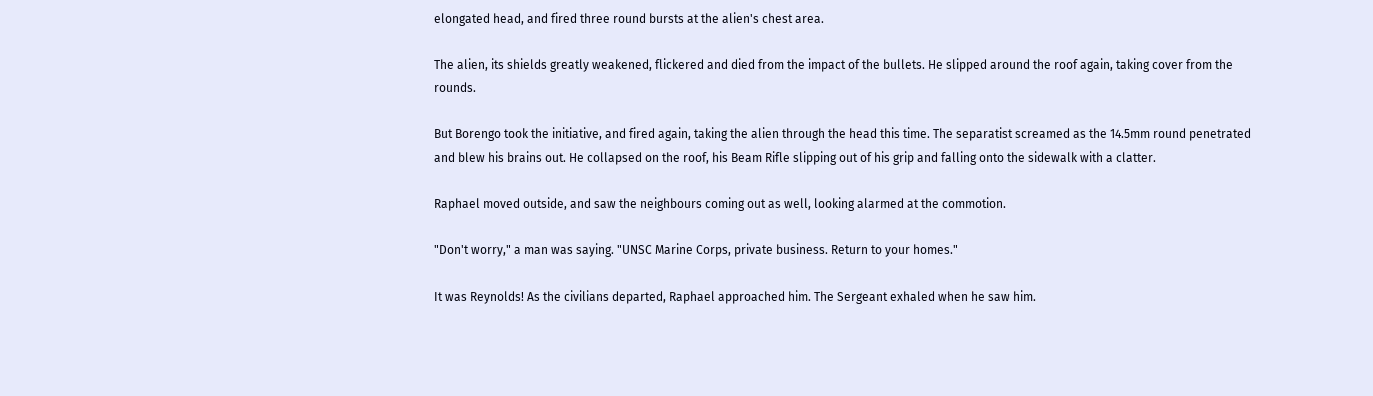elongated head, and fired three round bursts at the alien's chest area.

The alien, its shields greatly weakened, flickered and died from the impact of the bullets. He slipped around the roof again, taking cover from the rounds.

But Borengo took the initiative, and fired again, taking the alien through the head this time. The separatist screamed as the 14.5mm round penetrated and blew his brains out. He collapsed on the roof, his Beam Rifle slipping out of his grip and falling onto the sidewalk with a clatter.

Raphael moved outside, and saw the neighbours coming out as well, looking alarmed at the commotion.

"Don't worry," a man was saying. "UNSC Marine Corps, private business. Return to your homes."

It was Reynolds! As the civilians departed, Raphael approached him. The Sergeant exhaled when he saw him.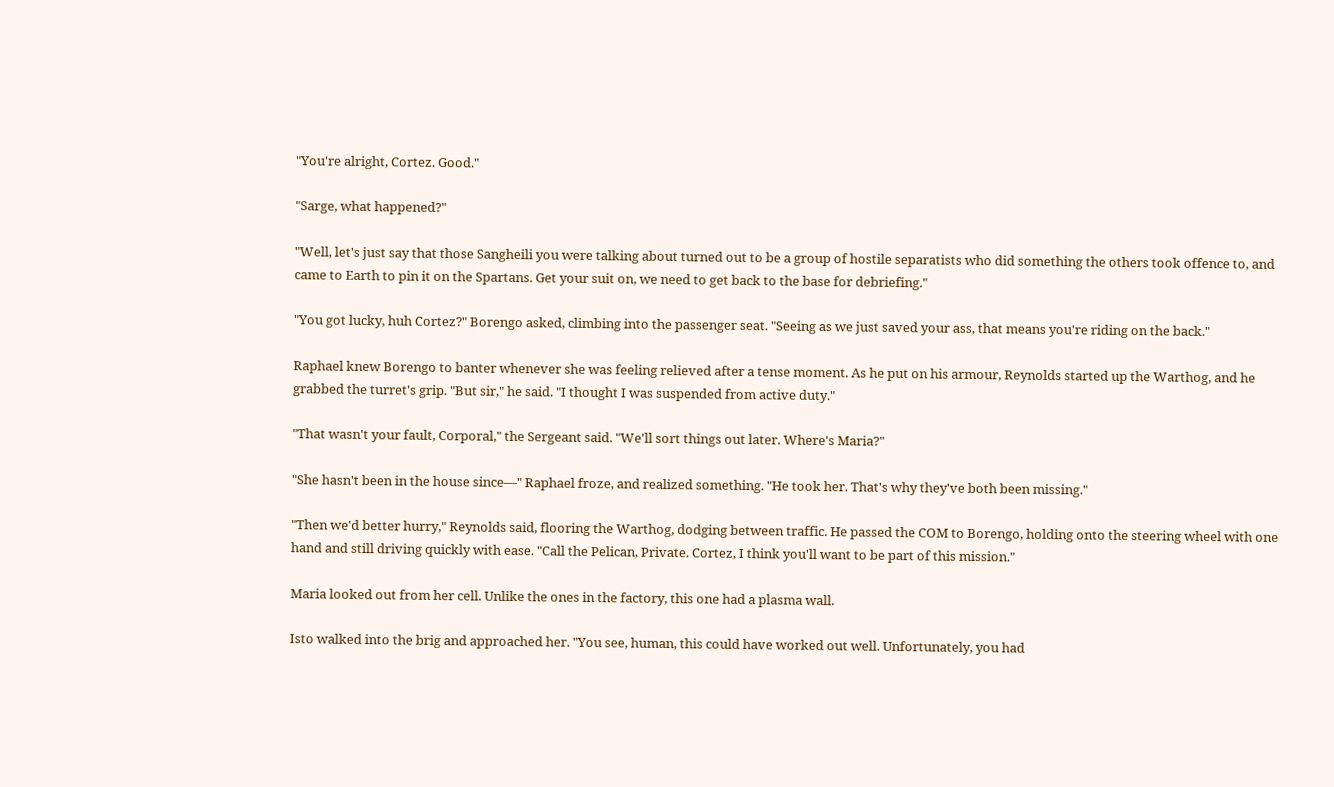"You're alright, Cortez. Good."

"Sarge, what happened?"

"Well, let's just say that those Sangheili you were talking about turned out to be a group of hostile separatists who did something the others took offence to, and came to Earth to pin it on the Spartans. Get your suit on, we need to get back to the base for debriefing."

"You got lucky, huh Cortez?" Borengo asked, climbing into the passenger seat. "Seeing as we just saved your ass, that means you're riding on the back."

Raphael knew Borengo to banter whenever she was feeling relieved after a tense moment. As he put on his armour, Reynolds started up the Warthog, and he grabbed the turret's grip. "But sir," he said. "I thought I was suspended from active duty."

"That wasn't your fault, Corporal," the Sergeant said. "We'll sort things out later. Where's Maria?"

"She hasn't been in the house since—" Raphael froze, and realized something. "He took her. That's why they've both been missing."

"Then we'd better hurry," Reynolds said, flooring the Warthog, dodging between traffic. He passed the COM to Borengo, holding onto the steering wheel with one hand and still driving quickly with ease. "Call the Pelican, Private. Cortez, I think you'll want to be part of this mission."

Maria looked out from her cell. Unlike the ones in the factory, this one had a plasma wall.

Isto walked into the brig and approached her. "You see, human, this could have worked out well. Unfortunately, you had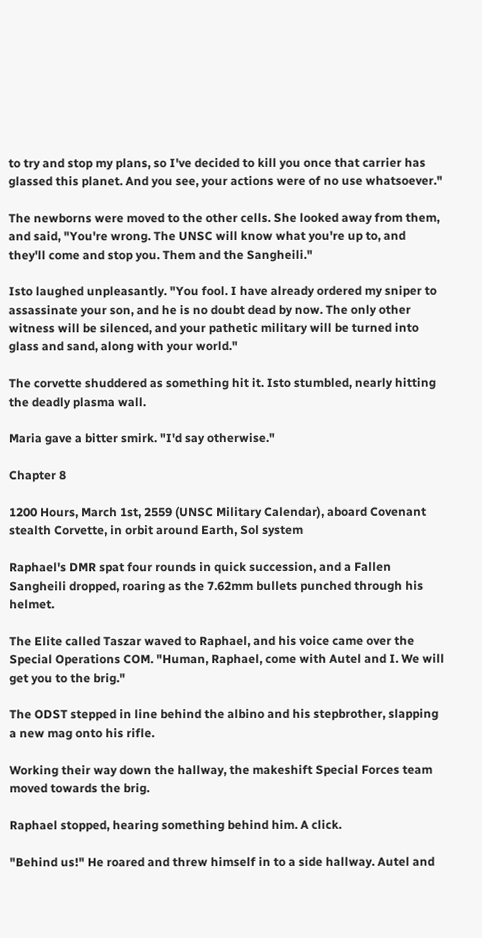to try and stop my plans, so I've decided to kill you once that carrier has glassed this planet. And you see, your actions were of no use whatsoever."

The newborns were moved to the other cells. She looked away from them, and said, "You're wrong. The UNSC will know what you're up to, and they'll come and stop you. Them and the Sangheili."

Isto laughed unpleasantly. "You fool. I have already ordered my sniper to assassinate your son, and he is no doubt dead by now. The only other witness will be silenced, and your pathetic military will be turned into glass and sand, along with your world."

The corvette shuddered as something hit it. Isto stumbled, nearly hitting the deadly plasma wall.

Maria gave a bitter smirk. "I'd say otherwise."

Chapter 8

1200 Hours, March 1st, 2559 (UNSC Military Calendar), aboard Covenant stealth Corvette, in orbit around Earth, Sol system

Raphael's DMR spat four rounds in quick succession, and a Fallen Sangheili dropped, roaring as the 7.62mm bullets punched through his helmet.

The Elite called Taszar waved to Raphael, and his voice came over the Special Operations COM. "Human, Raphael, come with Autel and I. We will get you to the brig."

The ODST stepped in line behind the albino and his stepbrother, slapping a new mag onto his rifle.

Working their way down the hallway, the makeshift Special Forces team moved towards the brig.

Raphael stopped, hearing something behind him. A click.

"Behind us!" He roared and threw himself in to a side hallway. Autel and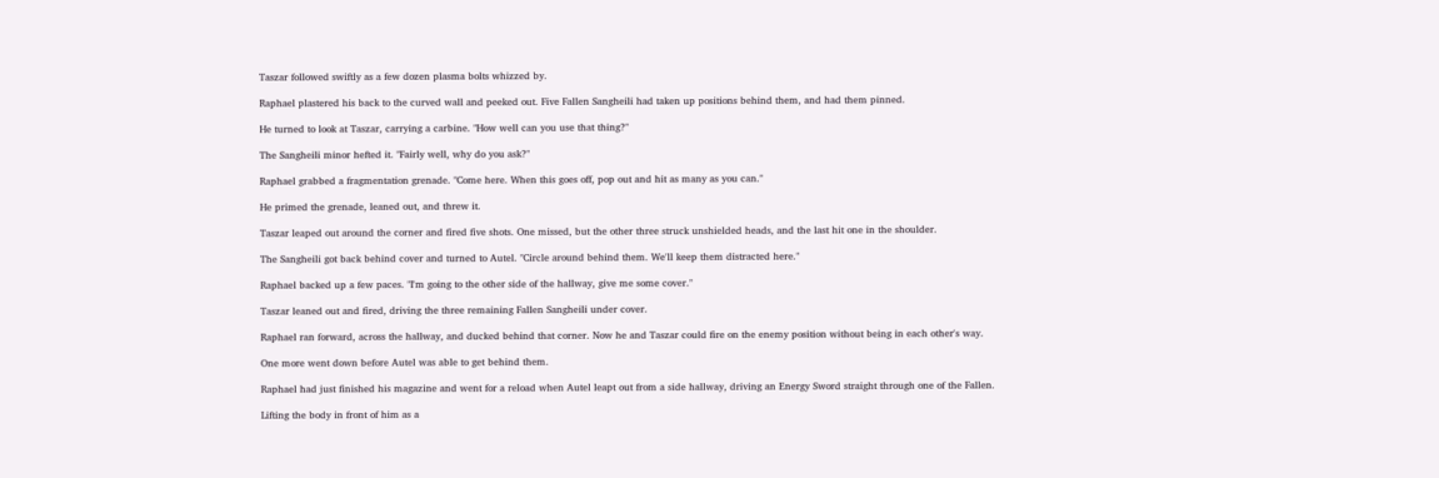Taszar followed swiftly as a few dozen plasma bolts whizzed by.

Raphael plastered his back to the curved wall and peeked out. Five Fallen Sangheili had taken up positions behind them, and had them pinned.

He turned to look at Taszar, carrying a carbine. "How well can you use that thing?"

The Sangheili minor hefted it. "Fairly well, why do you ask?"

Raphael grabbed a fragmentation grenade. "Come here. When this goes off, pop out and hit as many as you can."

He primed the grenade, leaned out, and threw it.

Taszar leaped out around the corner and fired five shots. One missed, but the other three struck unshielded heads, and the last hit one in the shoulder.

The Sangheili got back behind cover and turned to Autel. "Circle around behind them. We'll keep them distracted here."

Raphael backed up a few paces. "I'm going to the other side of the hallway, give me some cover."

Taszar leaned out and fired, driving the three remaining Fallen Sangheili under cover.

Raphael ran forward, across the hallway, and ducked behind that corner. Now he and Taszar could fire on the enemy position without being in each other's way.

One more went down before Autel was able to get behind them.

Raphael had just finished his magazine and went for a reload when Autel leapt out from a side hallway, driving an Energy Sword straight through one of the Fallen.

Lifting the body in front of him as a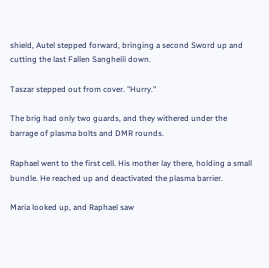shield, Autel stepped forward, bringing a second Sword up and cutting the last Fallen Sangheili down.

Taszar stepped out from cover. "Hurry."

The brig had only two guards, and they withered under the barrage of plasma bolts and DMR rounds.

Raphael went to the first cell. His mother lay there, holding a small bundle. He reached up and deactivated the plasma barrier.

Maria looked up, and Raphael saw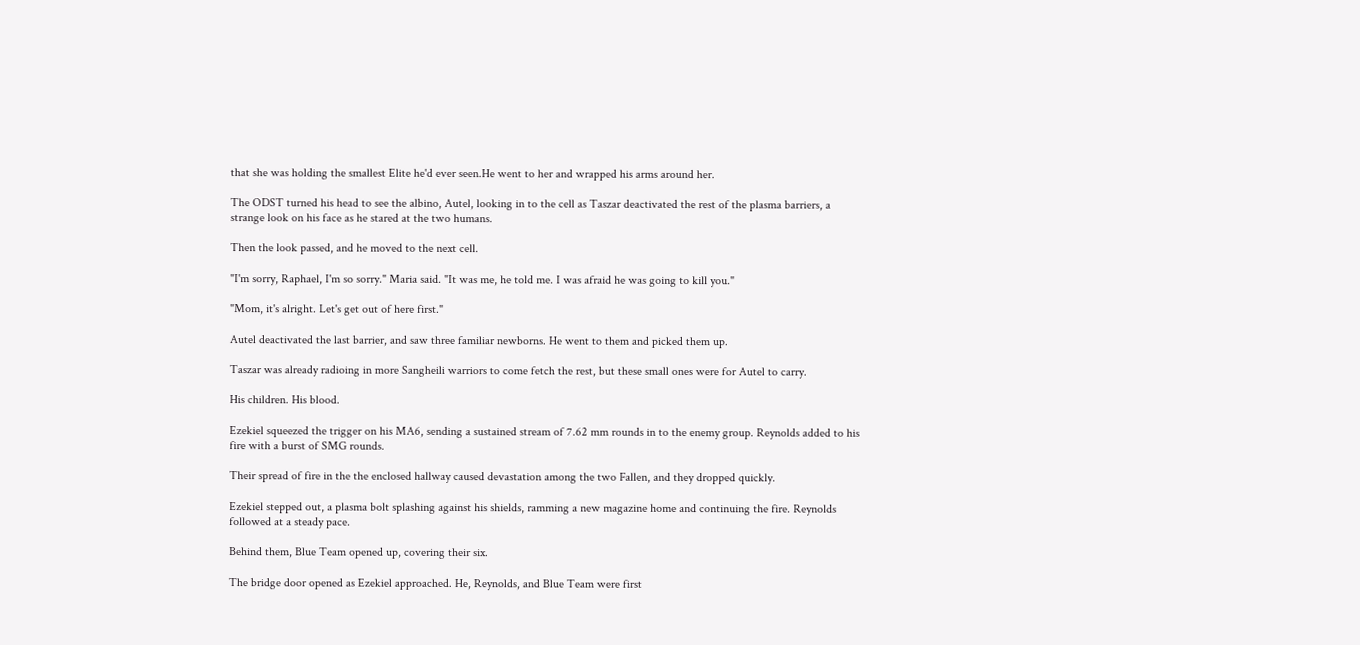that she was holding the smallest Elite he'd ever seen.He went to her and wrapped his arms around her.

The ODST turned his head to see the albino, Autel, looking in to the cell as Taszar deactivated the rest of the plasma barriers, a strange look on his face as he stared at the two humans.

Then the look passed, and he moved to the next cell.

"I'm sorry, Raphael, I'm so sorry." Maria said. "It was me, he told me. I was afraid he was going to kill you."

"Mom, it's alright. Let's get out of here first."

Autel deactivated the last barrier, and saw three familiar newborns. He went to them and picked them up.

Taszar was already radioing in more Sangheili warriors to come fetch the rest, but these small ones were for Autel to carry.

His children. His blood.

Ezekiel squeezed the trigger on his MA6, sending a sustained stream of 7.62 mm rounds in to the enemy group. Reynolds added to his fire with a burst of SMG rounds.

Their spread of fire in the the enclosed hallway caused devastation among the two Fallen, and they dropped quickly.

Ezekiel stepped out, a plasma bolt splashing against his shields, ramming a new magazine home and continuing the fire. Reynolds followed at a steady pace.

Behind them, Blue Team opened up, covering their six.

The bridge door opened as Ezekiel approached. He, Reynolds, and Blue Team were first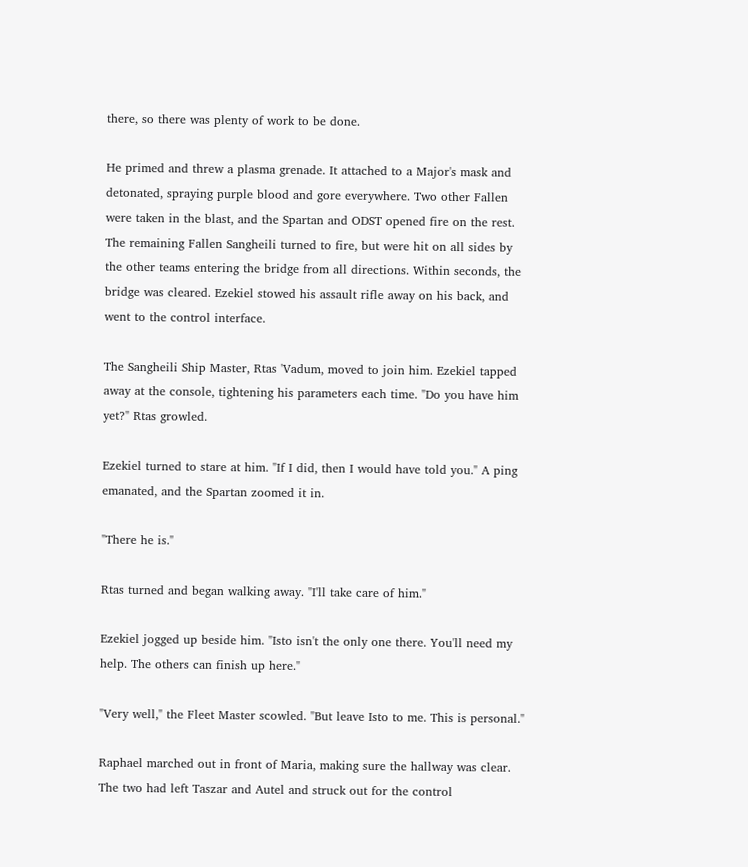there, so there was plenty of work to be done.

He primed and threw a plasma grenade. It attached to a Major's mask and detonated, spraying purple blood and gore everywhere. Two other Fallen were taken in the blast, and the Spartan and ODST opened fire on the rest. The remaining Fallen Sangheili turned to fire, but were hit on all sides by the other teams entering the bridge from all directions. Within seconds, the bridge was cleared. Ezekiel stowed his assault rifle away on his back, and went to the control interface.

The Sangheili Ship Master, Rtas 'Vadum, moved to join him. Ezekiel tapped away at the console, tightening his parameters each time. "Do you have him yet?" Rtas growled.

Ezekiel turned to stare at him. "If I did, then I would have told you." A ping emanated, and the Spartan zoomed it in.

"There he is."

Rtas turned and began walking away. "I'll take care of him."

Ezekiel jogged up beside him. "Isto isn't the only one there. You'll need my help. The others can finish up here."

"Very well," the Fleet Master scowled. "But leave Isto to me. This is personal."

Raphael marched out in front of Maria, making sure the hallway was clear. The two had left Taszar and Autel and struck out for the control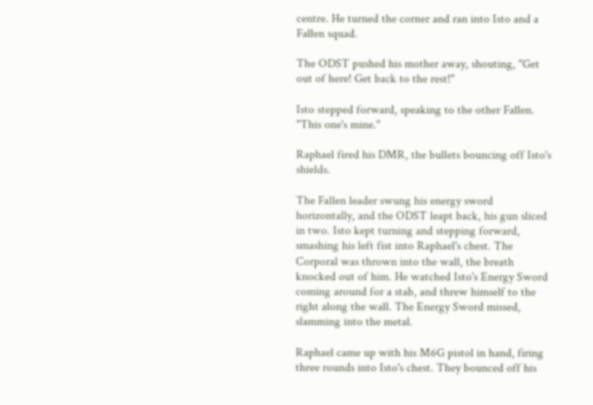centre. He turned the corner and ran into Isto and a Fallen squad.

The ODST pushed his mother away, shouting, "Get out of here! Get back to the rest!"

Isto stepped forward, speaking to the other Fallen. "This one's mine."

Raphael fired his DMR, the bullets bouncing off Isto's shields.

The Fallen leader swung his energy sword horizontally, and the ODST leapt back, his gun sliced in two. Isto kept turning and stepping forward, smashing his left fist into Raphael's chest. The Corporal was thrown into the wall, the breath knocked out of him. He watched Isto's Energy Sword coming around for a stab, and threw himself to the right along the wall. The Energy Sword missed, slamming into the metal.

Raphael came up with his M6G pistol in hand, firing three rounds into Isto's chest. They bounced off his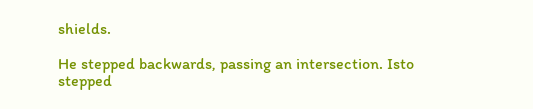shields.

He stepped backwards, passing an intersection. Isto stepped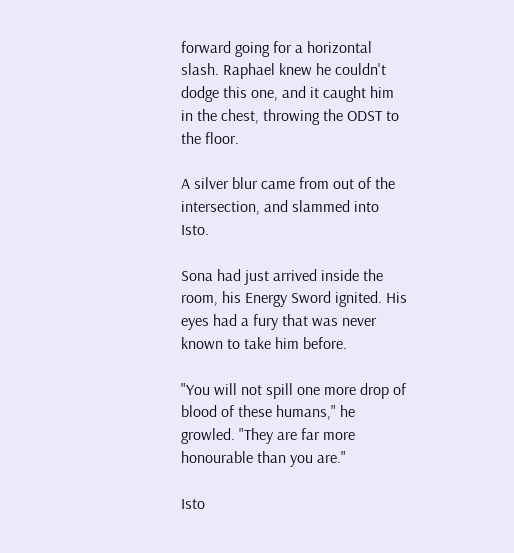forward going for a horizontal slash. Raphael knew he couldn't dodge this one, and it caught him in the chest, throwing the ODST to the floor.

A silver blur came from out of the intersection, and slammed into Isto.

Sona had just arrived inside the room, his Energy Sword ignited. His eyes had a fury that was never known to take him before.

"You will not spill one more drop of blood of these humans," he growled. "They are far more honourable than you are."

Isto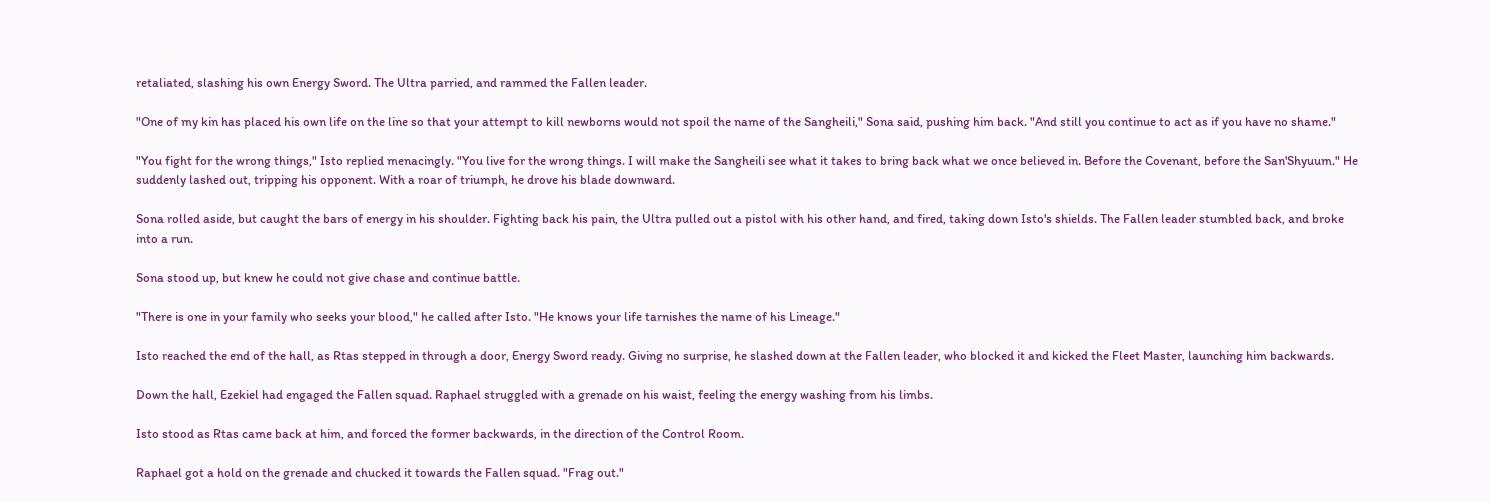retaliated, slashing his own Energy Sword. The Ultra parried, and rammed the Fallen leader.

"One of my kin has placed his own life on the line so that your attempt to kill newborns would not spoil the name of the Sangheili," Sona said, pushing him back. "And still you continue to act as if you have no shame."

"You fight for the wrong things," Isto replied menacingly. "You live for the wrong things. I will make the Sangheili see what it takes to bring back what we once believed in. Before the Covenant, before the San'Shyuum." He suddenly lashed out, tripping his opponent. With a roar of triumph, he drove his blade downward.

Sona rolled aside, but caught the bars of energy in his shoulder. Fighting back his pain, the Ultra pulled out a pistol with his other hand, and fired, taking down Isto's shields. The Fallen leader stumbled back, and broke into a run.

Sona stood up, but knew he could not give chase and continue battle.

"There is one in your family who seeks your blood," he called after Isto. "He knows your life tarnishes the name of his Lineage."

Isto reached the end of the hall, as Rtas stepped in through a door, Energy Sword ready. Giving no surprise, he slashed down at the Fallen leader, who blocked it and kicked the Fleet Master, launching him backwards.

Down the hall, Ezekiel had engaged the Fallen squad. Raphael struggled with a grenade on his waist, feeling the energy washing from his limbs.

Isto stood as Rtas came back at him, and forced the former backwards, in the direction of the Control Room.

Raphael got a hold on the grenade and chucked it towards the Fallen squad. "Frag out."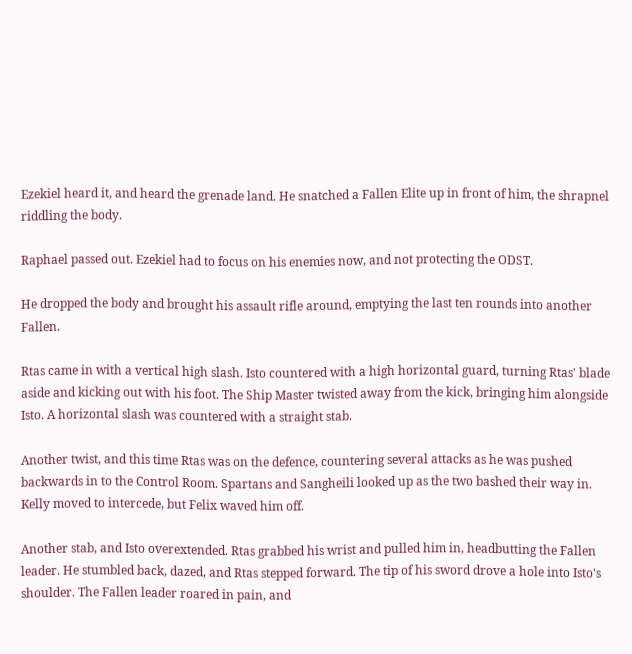Ezekiel heard it, and heard the grenade land. He snatched a Fallen Elite up in front of him, the shrapnel riddling the body.

Raphael passed out. Ezekiel had to focus on his enemies now, and not protecting the ODST.

He dropped the body and brought his assault rifle around, emptying the last ten rounds into another Fallen.

Rtas came in with a vertical high slash. Isto countered with a high horizontal guard, turning Rtas' blade aside and kicking out with his foot. The Ship Master twisted away from the kick, bringing him alongside Isto. A horizontal slash was countered with a straight stab.

Another twist, and this time Rtas was on the defence, countering several attacks as he was pushed backwards in to the Control Room. Spartans and Sangheili looked up as the two bashed their way in. Kelly moved to intercede, but Felix waved him off.

Another stab, and Isto overextended. Rtas grabbed his wrist and pulled him in, headbutting the Fallen leader. He stumbled back, dazed, and Rtas stepped forward. The tip of his sword drove a hole into Isto's shoulder. The Fallen leader roared in pain, and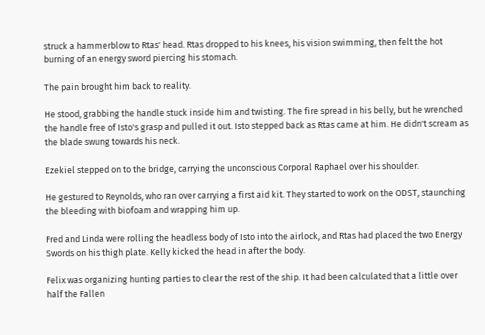struck a hammerblow to Rtas' head. Rtas dropped to his knees, his vision swimming, then felt the hot burning of an energy sword piercing his stomach.

The pain brought him back to reality.

He stood, grabbing the handle stuck inside him and twisting. The fire spread in his belly, but he wrenched the handle free of Isto's grasp and pulled it out. Isto stepped back as Rtas came at him. He didn't scream as the blade swung towards his neck.

Ezekiel stepped on to the bridge, carrying the unconscious Corporal Raphael over his shoulder.

He gestured to Reynolds, who ran over carrying a first aid kit. They started to work on the ODST, staunching the bleeding with biofoam and wrapping him up.

Fred and Linda were rolling the headless body of Isto into the airlock, and Rtas had placed the two Energy Swords on his thigh plate. Kelly kicked the head in after the body.

Felix was organizing hunting parties to clear the rest of the ship. It had been calculated that a little over half the Fallen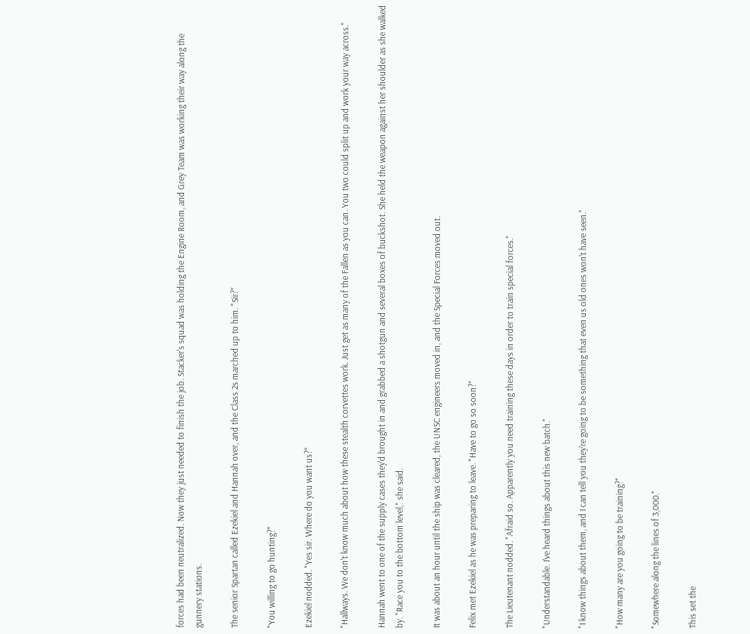forces had been neutralized. Now they just needed to finish the job. Stacker's squad was holding the Engine Room, and Grey Team was working their way along the gunnery stations.

The senior Spartan called Ezekiel and Hannah over, and the Class 2s marched up to him. "Sir?"

"You willing to go hunting?"

Ezekiel nodded. "Yes sir. Where do you want us?"

"Hallways. We don't know much about how these stealth corvettes work. Just get as many of the Fallen as you can. You two could split up and work your way across."

Hannah went to one of the supply cases they'd brought in and grabbed a shotgun and several boxes of buckshot. She held the weapon against her shoulder as she walked by. "Race you to the bottom level," she said.

It was about an hour until the ship was cleared, the UNSC engineers moved in, and the Special Forces moved out.

Felix met Ezekiel as he was preparing to leave. "Have to go so soon?"

The Lieutenant nodded. "Afraid so. Apparently you need training these days in order to train special forces."

"Understandable. I've heard things about this new batch."

"I know things about them, and I can tell you they're going to be something that even us old ones won't have seen."

"How many are you going to be training?"

"Somewhere along the lines of 3,000."

This set the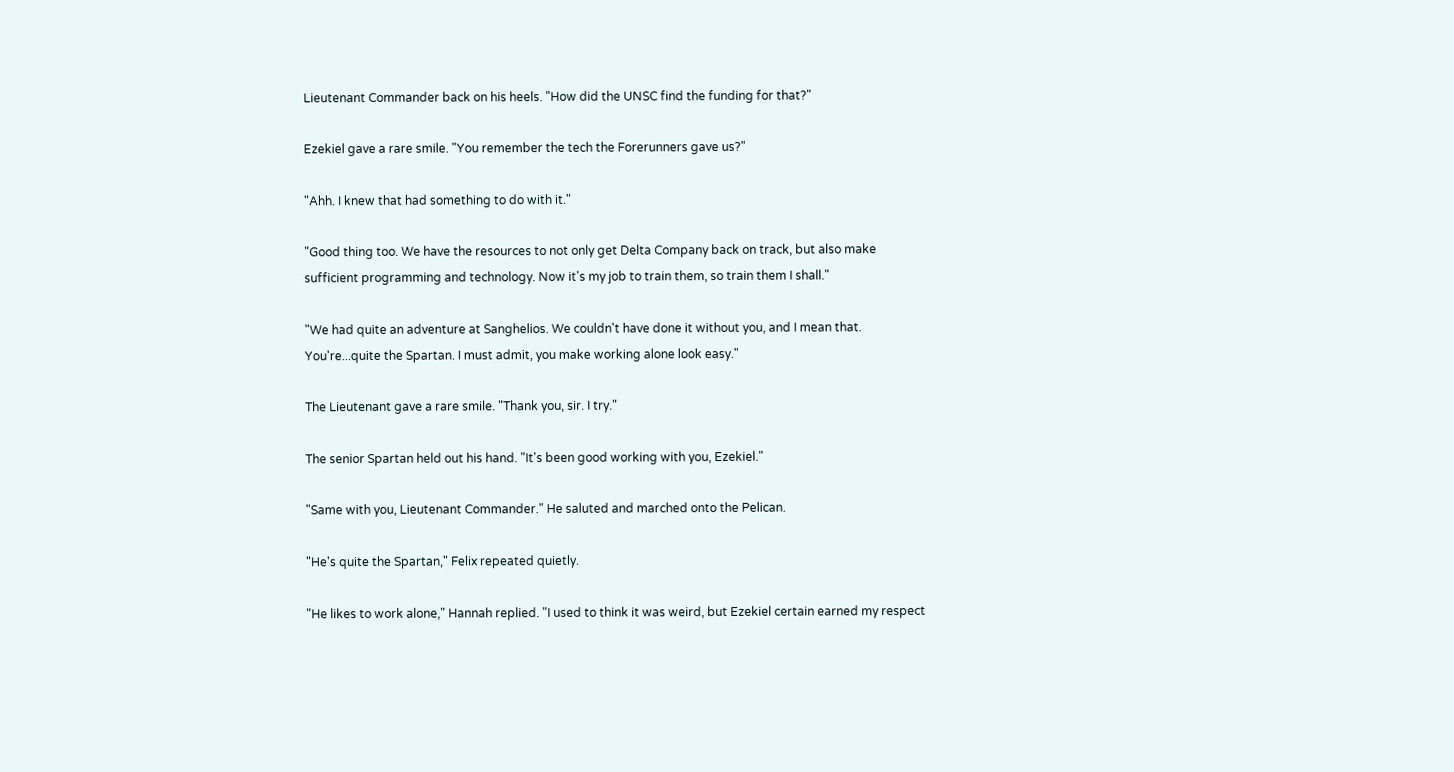Lieutenant Commander back on his heels. "How did the UNSC find the funding for that?"

Ezekiel gave a rare smile. "You remember the tech the Forerunners gave us?"

"Ahh. I knew that had something to do with it."

"Good thing too. We have the resources to not only get Delta Company back on track, but also make sufficient programming and technology. Now it's my job to train them, so train them I shall."

"We had quite an adventure at Sanghelios. We couldn't have done it without you, and I mean that. You're...quite the Spartan. I must admit, you make working alone look easy."

The Lieutenant gave a rare smile. "Thank you, sir. I try."

The senior Spartan held out his hand. "It's been good working with you, Ezekiel."

"Same with you, Lieutenant Commander." He saluted and marched onto the Pelican.

"He's quite the Spartan," Felix repeated quietly.

"He likes to work alone," Hannah replied. "I used to think it was weird, but Ezekiel certain earned my respect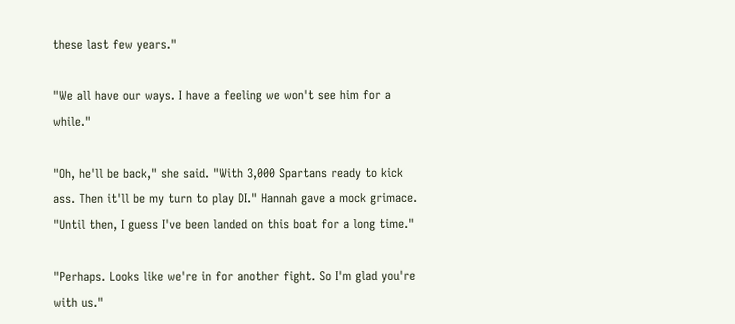these last few years."

"We all have our ways. I have a feeling we won't see him for a while."

"Oh, he'll be back," she said. "With 3,000 Spartans ready to kick ass. Then it'll be my turn to play DI." Hannah gave a mock grimace. "Until then, I guess I've been landed on this boat for a long time."

"Perhaps. Looks like we're in for another fight. So I'm glad you're with us."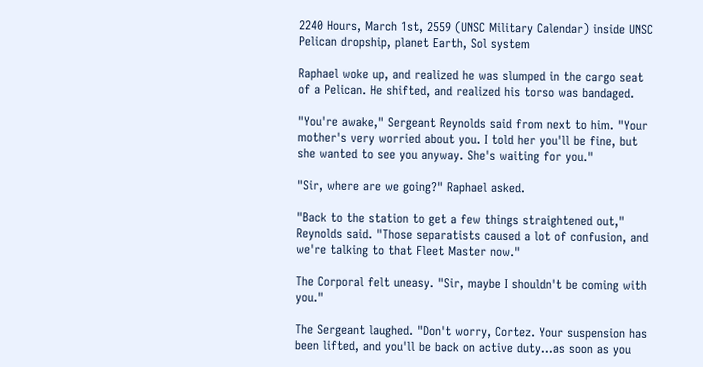2240 Hours, March 1st, 2559 (UNSC Military Calendar) inside UNSC Pelican dropship, planet Earth, Sol system

Raphael woke up, and realized he was slumped in the cargo seat of a Pelican. He shifted, and realized his torso was bandaged.

"You're awake," Sergeant Reynolds said from next to him. "Your mother's very worried about you. I told her you'll be fine, but she wanted to see you anyway. She's waiting for you."

"Sir, where are we going?" Raphael asked.

"Back to the station to get a few things straightened out," Reynolds said. "Those separatists caused a lot of confusion, and we're talking to that Fleet Master now."

The Corporal felt uneasy. "Sir, maybe I shouldn't be coming with you."

The Sergeant laughed. "Don't worry, Cortez. Your suspension has been lifted, and you'll be back on active duty...as soon as you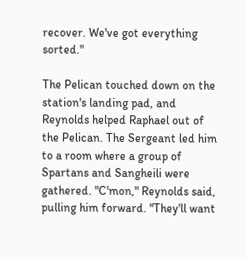recover. We've got everything sorted."

The Pelican touched down on the station's landing pad, and Reynolds helped Raphael out of the Pelican. The Sergeant led him to a room where a group of Spartans and Sangheili were gathered. "C'mon," Reynolds said, pulling him forward. "They'll want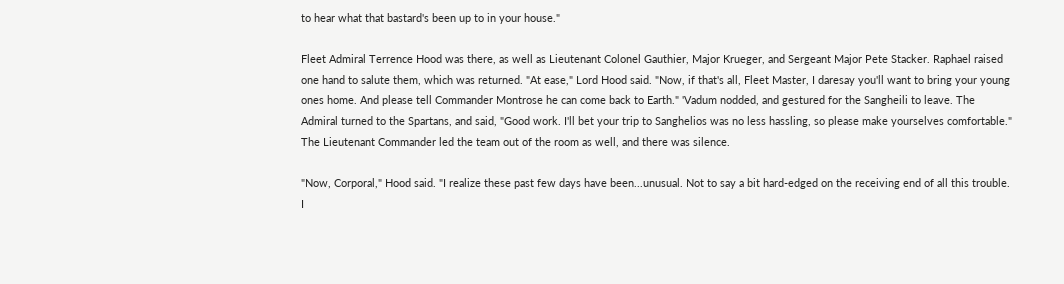to hear what that bastard's been up to in your house."

Fleet Admiral Terrence Hood was there, as well as Lieutenant Colonel Gauthier, Major Krueger, and Sergeant Major Pete Stacker. Raphael raised one hand to salute them, which was returned. "At ease," Lord Hood said. "Now, if that's all, Fleet Master, I daresay you'll want to bring your young ones home. And please tell Commander Montrose he can come back to Earth." 'Vadum nodded, and gestured for the Sangheili to leave. The Admiral turned to the Spartans, and said, "Good work. I'll bet your trip to Sanghelios was no less hassling, so please make yourselves comfortable." The Lieutenant Commander led the team out of the room as well, and there was silence.

"Now, Corporal," Hood said. "I realize these past few days have been...unusual. Not to say a bit hard-edged on the receiving end of all this trouble. I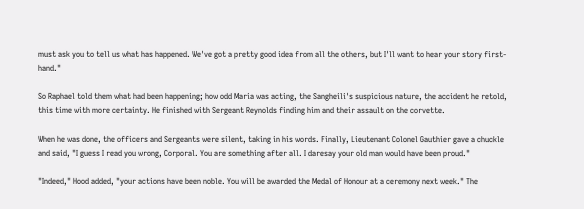must ask you to tell us what has happened. We've got a pretty good idea from all the others, but I'll want to hear your story first-hand."

So Raphael told them what had been happening; how odd Maria was acting, the Sangheili's suspicious nature, the accident he retold, this time with more certainty. He finished with Sergeant Reynolds finding him and their assault on the corvette.

When he was done, the officers and Sergeants were silent, taking in his words. Finally, Lieutenant Colonel Gauthier gave a chuckle and said, "I guess I read you wrong, Corporal. You are something after all. I daresay your old man would have been proud."

"Indeed," Hood added, "your actions have been noble. You will be awarded the Medal of Honour at a ceremony next week." The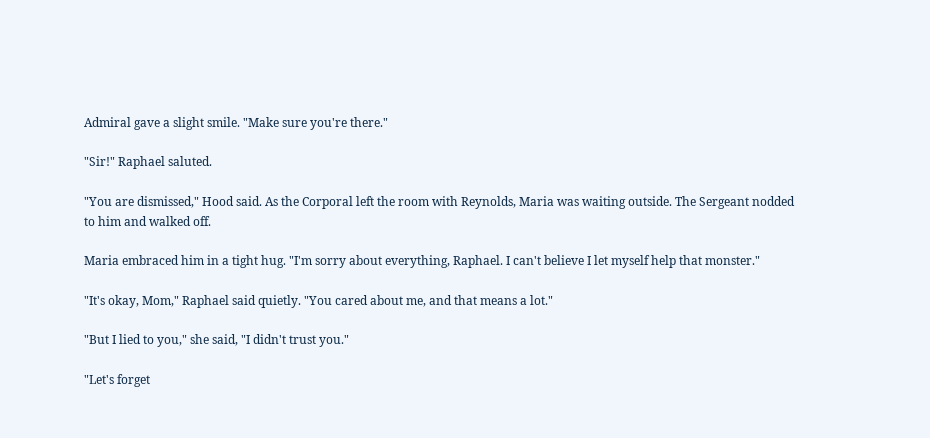Admiral gave a slight smile. "Make sure you're there."

"Sir!" Raphael saluted.

"You are dismissed," Hood said. As the Corporal left the room with Reynolds, Maria was waiting outside. The Sergeant nodded to him and walked off.

Maria embraced him in a tight hug. "I'm sorry about everything, Raphael. I can't believe I let myself help that monster."

"It's okay, Mom," Raphael said quietly. "You cared about me, and that means a lot."

"But I lied to you," she said, "I didn't trust you."

"Let's forget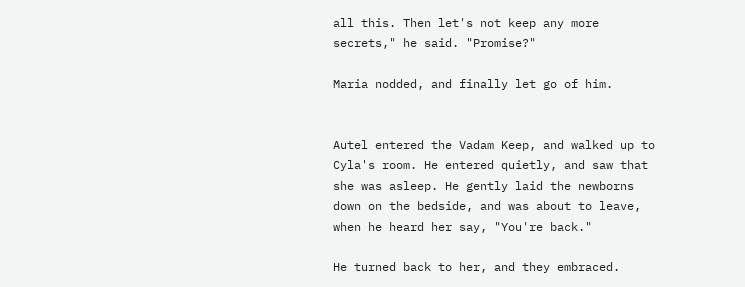all this. Then let's not keep any more secrets," he said. "Promise?"

Maria nodded, and finally let go of him.


Autel entered the Vadam Keep, and walked up to Cyla's room. He entered quietly, and saw that she was asleep. He gently laid the newborns down on the bedside, and was about to leave, when he heard her say, "You're back."

He turned back to her, and they embraced.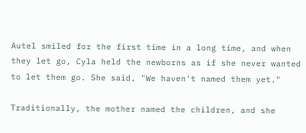Autel smiled for the first time in a long time, and when they let go, Cyla held the newborns as if she never wanted to let them go. She said, "We haven't named them yet."

Traditionally, the mother named the children, and she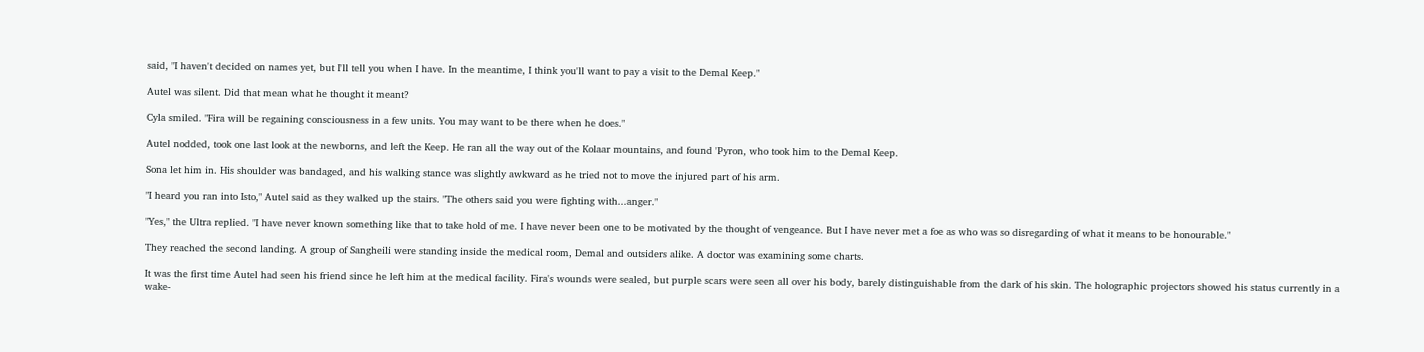said, "I haven't decided on names yet, but I'll tell you when I have. In the meantime, I think you'll want to pay a visit to the Demal Keep."

Autel was silent. Did that mean what he thought it meant?

Cyla smiled. "Fira will be regaining consciousness in a few units. You may want to be there when he does."

Autel nodded, took one last look at the newborns, and left the Keep. He ran all the way out of the Kolaar mountains, and found 'Pyron, who took him to the Demal Keep.

Sona let him in. His shoulder was bandaged, and his walking stance was slightly awkward as he tried not to move the injured part of his arm.

"I heard you ran into Isto," Autel said as they walked up the stairs. "The others said you were fighting with...anger."

"Yes," the Ultra replied. "I have never known something like that to take hold of me. I have never been one to be motivated by the thought of vengeance. But I have never met a foe as who was so disregarding of what it means to be honourable."

They reached the second landing. A group of Sangheili were standing inside the medical room, Demal and outsiders alike. A doctor was examining some charts.

It was the first time Autel had seen his friend since he left him at the medical facility. Fira's wounds were sealed, but purple scars were seen all over his body, barely distinguishable from the dark of his skin. The holographic projectors showed his status currently in a wake-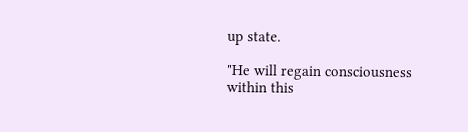up state.

"He will regain consciousness within this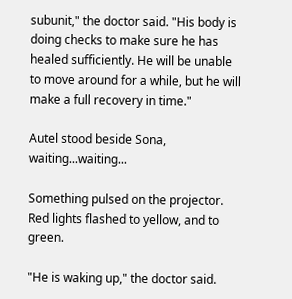subunit," the doctor said. "His body is doing checks to make sure he has healed sufficiently. He will be unable to move around for a while, but he will make a full recovery in time."

Autel stood beside Sona, waiting...waiting...

Something pulsed on the projector. Red lights flashed to yellow, and to green.

"He is waking up," the doctor said.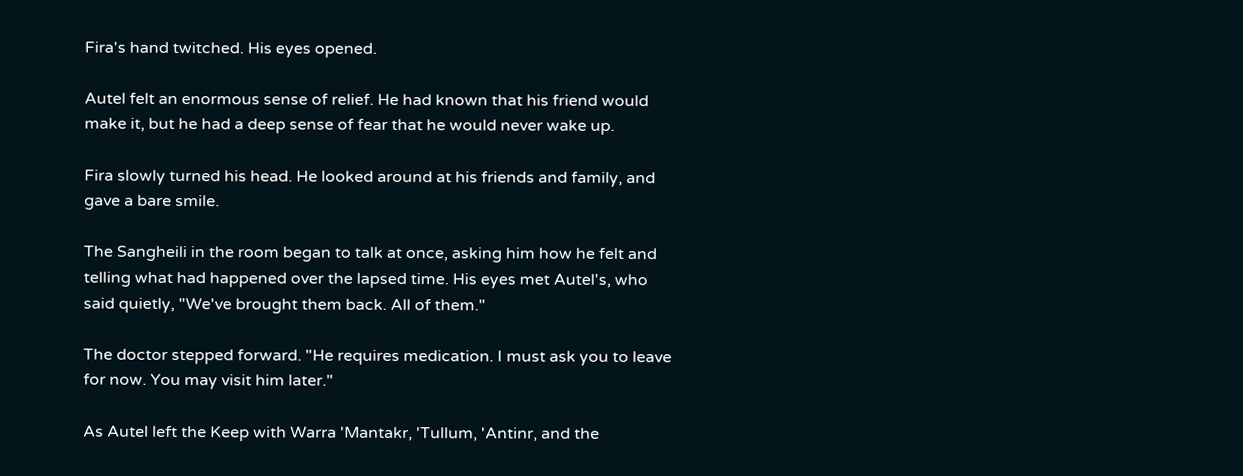Fira's hand twitched. His eyes opened.

Autel felt an enormous sense of relief. He had known that his friend would make it, but he had a deep sense of fear that he would never wake up.

Fira slowly turned his head. He looked around at his friends and family, and gave a bare smile.

The Sangheili in the room began to talk at once, asking him how he felt and telling what had happened over the lapsed time. His eyes met Autel's, who said quietly, "We've brought them back. All of them."

The doctor stepped forward. "He requires medication. I must ask you to leave for now. You may visit him later."

As Autel left the Keep with Warra 'Mantakr, 'Tullum, 'Antinr, and the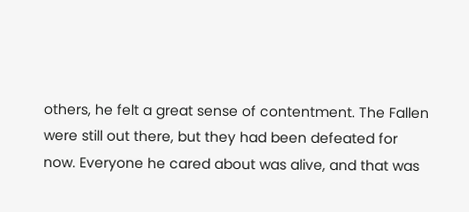others, he felt a great sense of contentment. The Fallen were still out there, but they had been defeated for now. Everyone he cared about was alive, and that was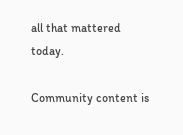all that mattered today.

Community content is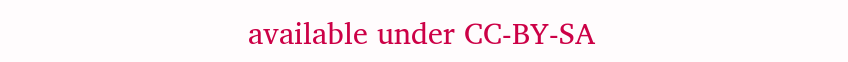available under CC-BY-SA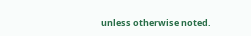unless otherwise noted.